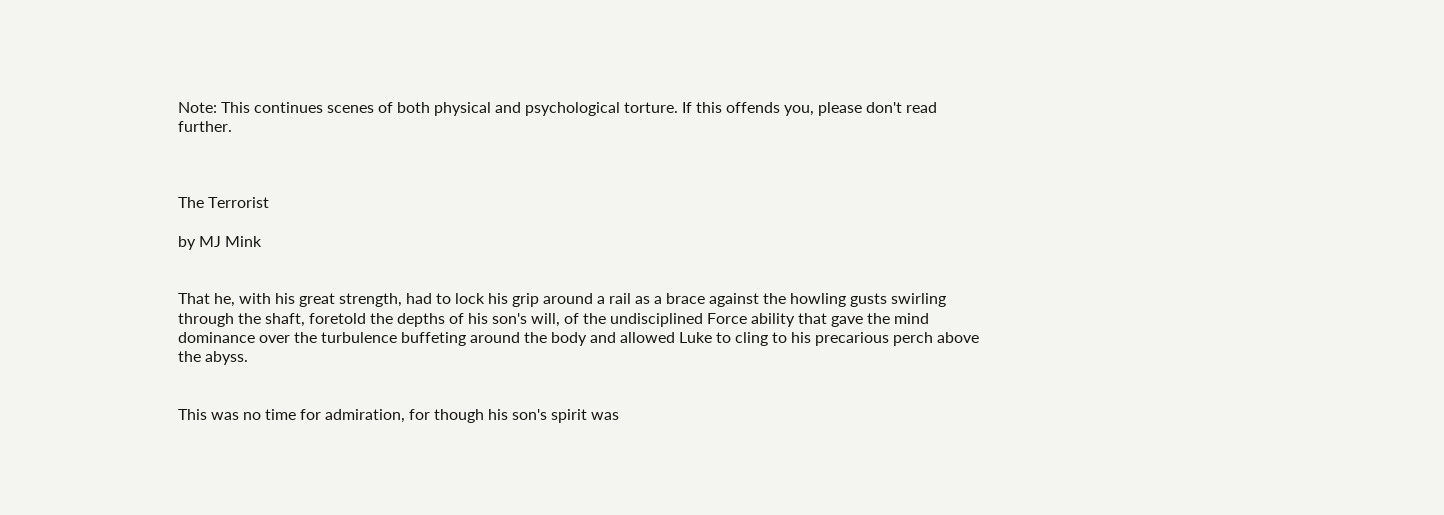Note: This continues scenes of both physical and psychological torture. If this offends you, please don't read further.



The Terrorist

by MJ Mink


That he, with his great strength, had to lock his grip around a rail as a brace against the howling gusts swirling through the shaft, foretold the depths of his son's will, of the undisciplined Force ability that gave the mind dominance over the turbulence buffeting around the body and allowed Luke to cling to his precarious perch above the abyss.


This was no time for admiration, for though his son's spirit was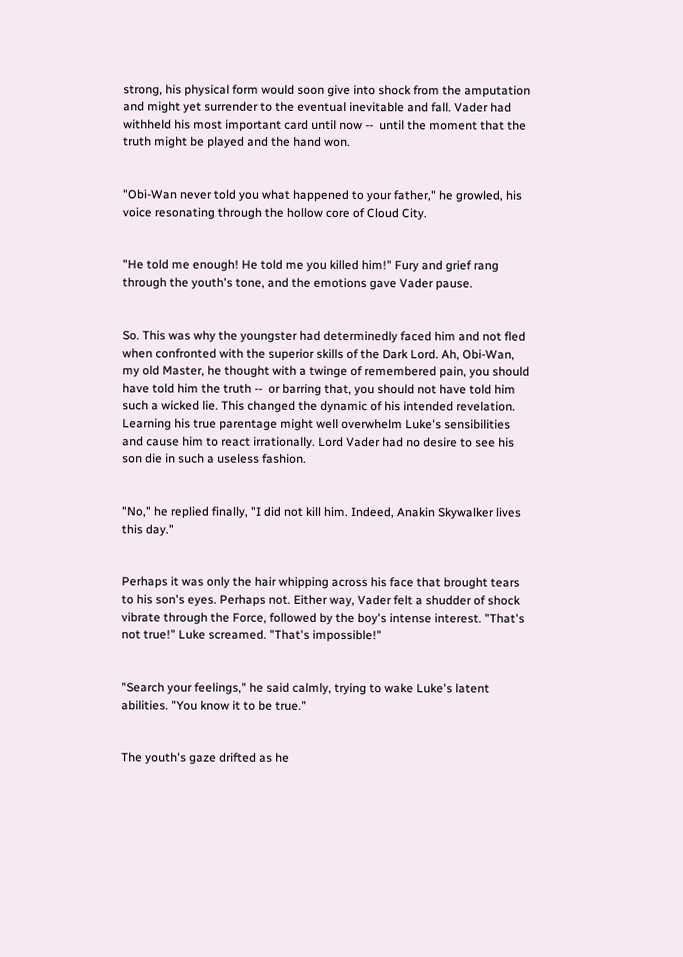strong, his physical form would soon give into shock from the amputation and might yet surrender to the eventual inevitable and fall. Vader had withheld his most important card until now --  until the moment that the truth might be played and the hand won.


"Obi-Wan never told you what happened to your father," he growled, his voice resonating through the hollow core of Cloud City.


"He told me enough! He told me you killed him!" Fury and grief rang through the youth's tone, and the emotions gave Vader pause.


So. This was why the youngster had determinedly faced him and not fled when confronted with the superior skills of the Dark Lord. Ah, Obi-Wan, my old Master, he thought with a twinge of remembered pain, you should have told him the truth --  or barring that, you should not have told him such a wicked lie. This changed the dynamic of his intended revelation. Learning his true parentage might well overwhelm Luke's sensibilities and cause him to react irrationally. Lord Vader had no desire to see his son die in such a useless fashion.


"No," he replied finally, "I did not kill him. Indeed, Anakin Skywalker lives this day."


Perhaps it was only the hair whipping across his face that brought tears to his son's eyes. Perhaps not. Either way, Vader felt a shudder of shock vibrate through the Force, followed by the boy's intense interest. "That's not true!" Luke screamed. "That's impossible!"


"Search your feelings," he said calmly, trying to wake Luke's latent abilities. "You know it to be true."


The youth's gaze drifted as he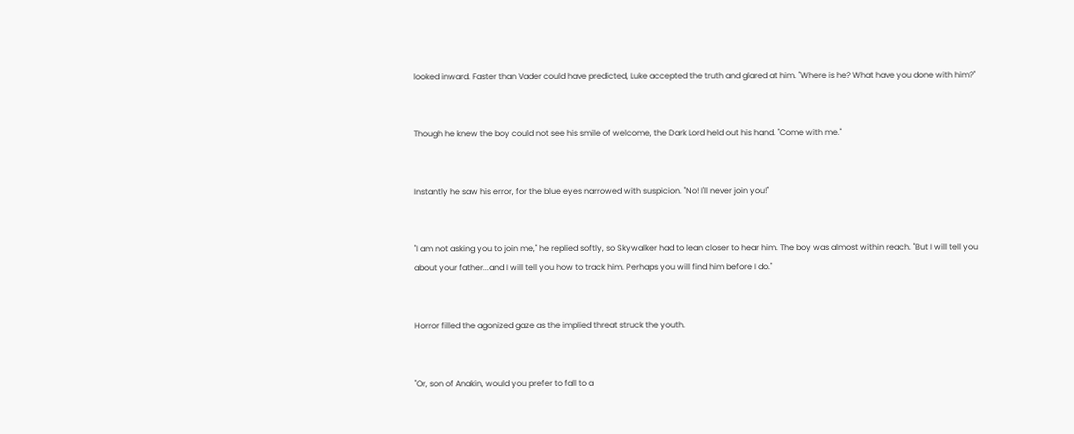looked inward. Faster than Vader could have predicted, Luke accepted the truth and glared at him. "Where is he? What have you done with him?"


Though he knew the boy could not see his smile of welcome, the Dark Lord held out his hand. "Come with me."


Instantly he saw his error, for the blue eyes narrowed with suspicion. "No! I'll never join you!"


"I am not asking you to join me," he replied softly, so Skywalker had to lean closer to hear him. The boy was almost within reach. "But I will tell you about your father...and I will tell you how to track him. Perhaps you will find him before I do."


Horror filled the agonized gaze as the implied threat struck the youth.


"Or, son of Anakin, would you prefer to fall to a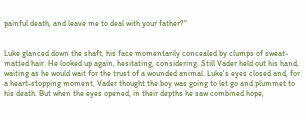painful death, and leave me to deal with your father?"


Luke glanced down the shaft, his face momentarily concealed by clumps of sweat-matted hair. He looked up again, hesitating, considering. Still Vader held out his hand, waiting as he would wait for the trust of a wounded animal. Luke's eyes closed and, for a heart-stopping moment, Vader thought the boy was going to let go and plummet to his death. But when the eyes opened, in their depths he saw combined hope,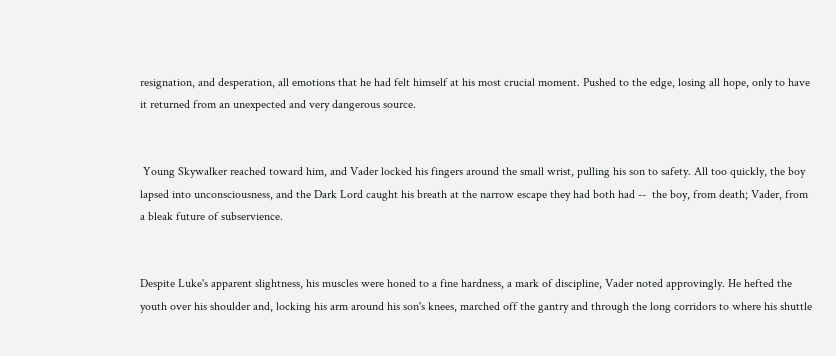resignation, and desperation, all emotions that he had felt himself at his most crucial moment. Pushed to the edge, losing all hope, only to have it returned from an unexpected and very dangerous source.


 Young Skywalker reached toward him, and Vader locked his fingers around the small wrist, pulling his son to safety. All too quickly, the boy lapsed into unconsciousness, and the Dark Lord caught his breath at the narrow escape they had both had --  the boy, from death; Vader, from a bleak future of subservience.


Despite Luke's apparent slightness, his muscles were honed to a fine hardness, a mark of discipline, Vader noted approvingly. He hefted the youth over his shoulder and, locking his arm around his son's knees, marched off the gantry and through the long corridors to where his shuttle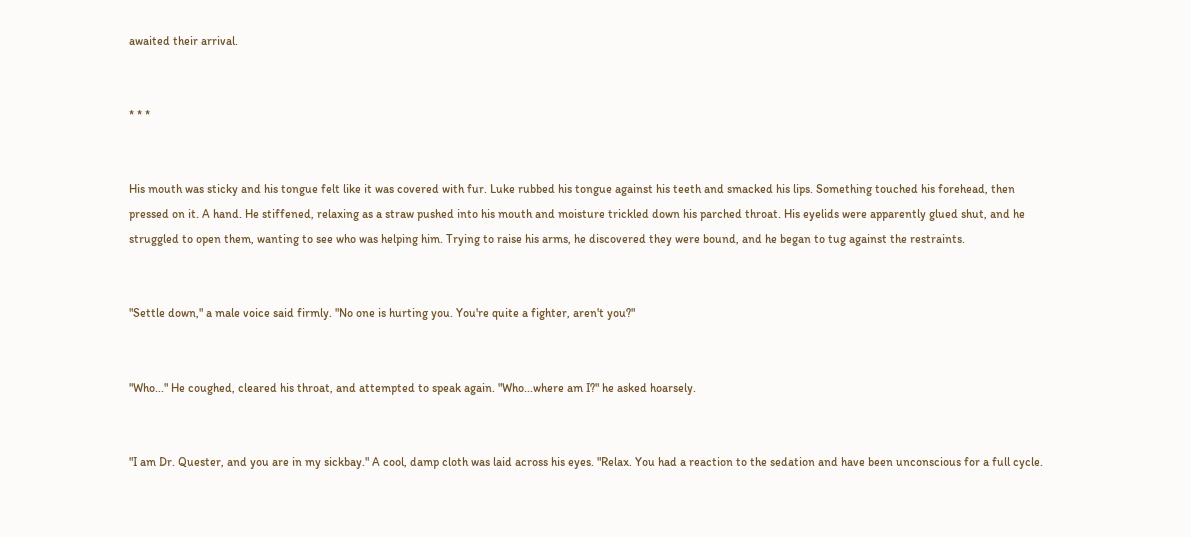awaited their arrival.


* * *


His mouth was sticky and his tongue felt like it was covered with fur. Luke rubbed his tongue against his teeth and smacked his lips. Something touched his forehead, then pressed on it. A hand. He stiffened, relaxing as a straw pushed into his mouth and moisture trickled down his parched throat. His eyelids were apparently glued shut, and he struggled to open them, wanting to see who was helping him. Trying to raise his arms, he discovered they were bound, and he began to tug against the restraints.


"Settle down," a male voice said firmly. "No one is hurting you. You're quite a fighter, aren't you?"


"Who..." He coughed, cleared his throat, and attempted to speak again. "Who...where am I?" he asked hoarsely.


"I am Dr. Quester, and you are in my sickbay." A cool, damp cloth was laid across his eyes. "Relax. You had a reaction to the sedation and have been unconscious for a full cycle.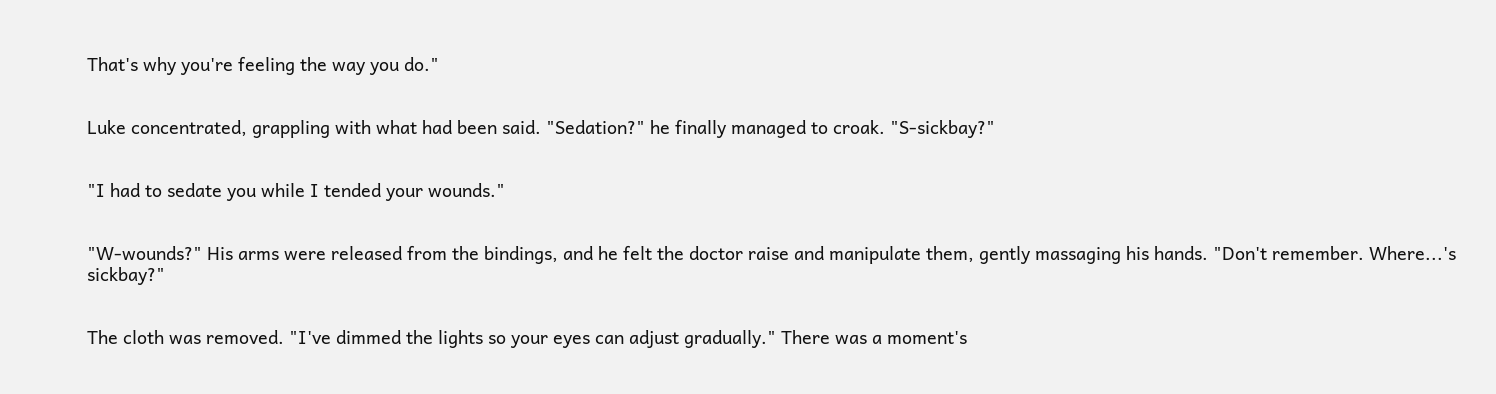That's why you're feeling the way you do."


Luke concentrated, grappling with what had been said. "Sedation?" he finally managed to croak. "S-sickbay?"


"I had to sedate you while I tended your wounds."


"W-wounds?" His arms were released from the bindings, and he felt the doctor raise and manipulate them, gently massaging his hands. "Don't remember. Where...'s sickbay?"


The cloth was removed. "I've dimmed the lights so your eyes can adjust gradually." There was a moment's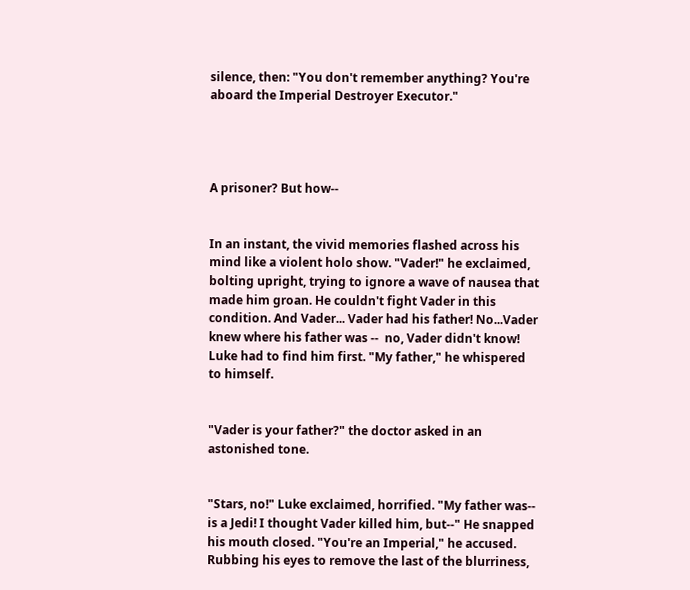silence, then: "You don't remember anything? You're aboard the Imperial Destroyer Executor."




A prisoner? But how--


In an instant, the vivid memories flashed across his mind like a violent holo show. "Vader!" he exclaimed, bolting upright, trying to ignore a wave of nausea that made him groan. He couldn't fight Vader in this condition. And Vader... Vader had his father! No...Vader knew where his father was --  no, Vader didn't know! Luke had to find him first. "My father," he whispered to himself.


"Vader is your father?" the doctor asked in an astonished tone.


"Stars, no!" Luke exclaimed, horrified. "My father was--  is a Jedi! I thought Vader killed him, but--" He snapped his mouth closed. "You're an Imperial," he accused. Rubbing his eyes to remove the last of the blurriness,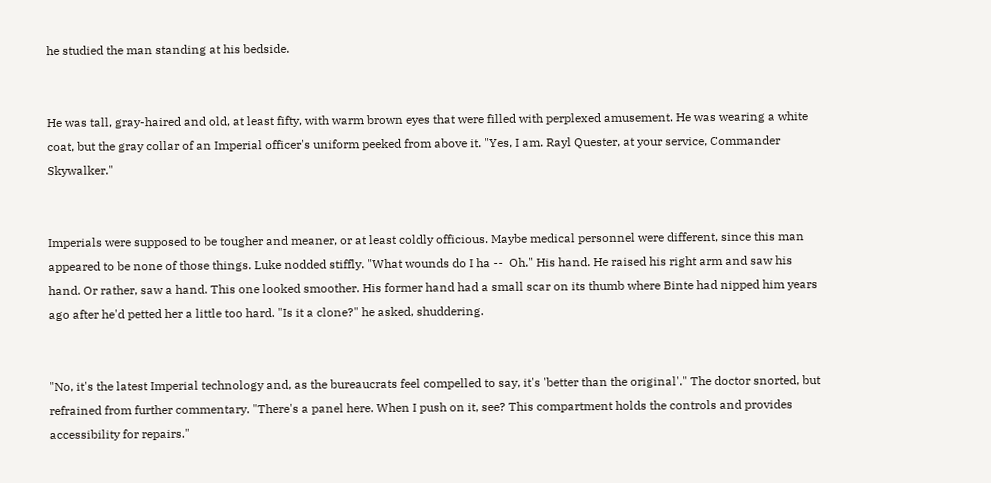he studied the man standing at his bedside.


He was tall, gray-haired and old, at least fifty, with warm brown eyes that were filled with perplexed amusement. He was wearing a white coat, but the gray collar of an Imperial officer's uniform peeked from above it. "Yes, I am. Rayl Quester, at your service, Commander Skywalker."


Imperials were supposed to be tougher and meaner, or at least coldly officious. Maybe medical personnel were different, since this man appeared to be none of those things. Luke nodded stiffly. "What wounds do I ha --  Oh." His hand. He raised his right arm and saw his hand. Or rather, saw a hand. This one looked smoother. His former hand had a small scar on its thumb where Binte had nipped him years ago after he'd petted her a little too hard. "Is it a clone?" he asked, shuddering.


"No, it's the latest Imperial technology and, as the bureaucrats feel compelled to say, it's 'better than the original'." The doctor snorted, but refrained from further commentary. "There's a panel here. When I push on it, see? This compartment holds the controls and provides accessibility for repairs."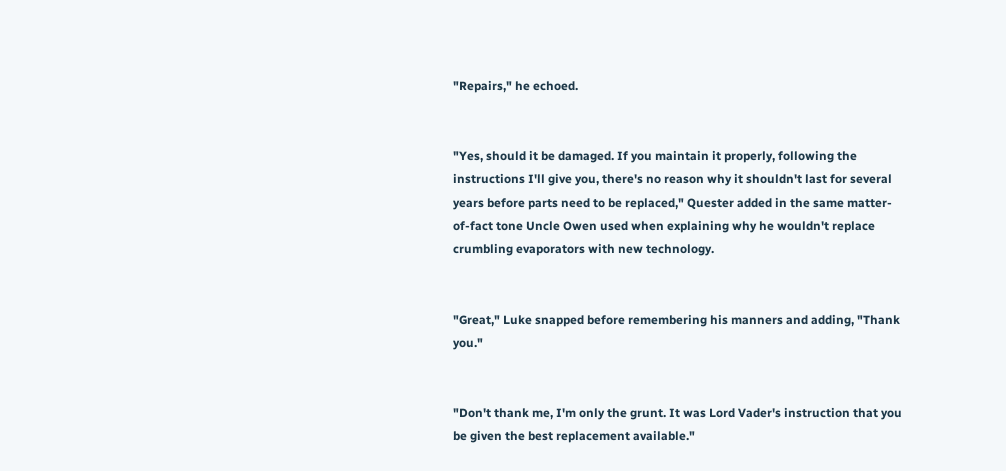"Repairs," he echoed.


"Yes, should it be damaged. If you maintain it properly, following the instructions I'll give you, there's no reason why it shouldn't last for several years before parts need to be replaced," Quester added in the same matter-of-fact tone Uncle Owen used when explaining why he wouldn't replace crumbling evaporators with new technology.


"Great," Luke snapped before remembering his manners and adding, "Thank you."


"Don't thank me, I'm only the grunt. It was Lord Vader's instruction that you be given the best replacement available."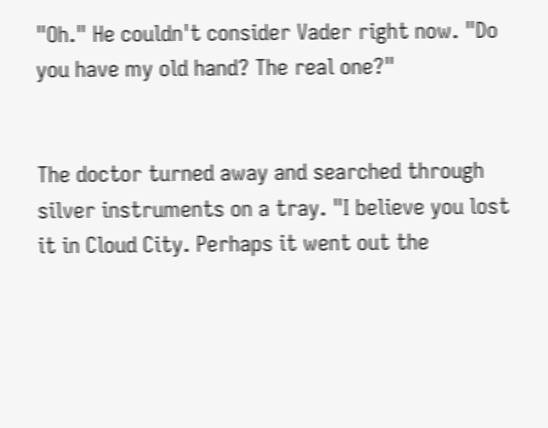"Oh." He couldn't consider Vader right now. "Do you have my old hand? The real one?"


The doctor turned away and searched through silver instruments on a tray. "I believe you lost it in Cloud City. Perhaps it went out the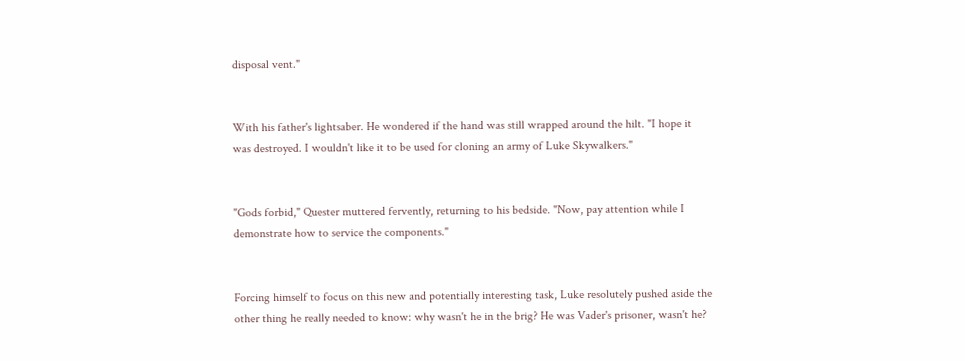disposal vent."


With his father's lightsaber. He wondered if the hand was still wrapped around the hilt. "I hope it was destroyed. I wouldn't like it to be used for cloning an army of Luke Skywalkers."


"Gods forbid," Quester muttered fervently, returning to his bedside. "Now, pay attention while I demonstrate how to service the components."


Forcing himself to focus on this new and potentially interesting task, Luke resolutely pushed aside the other thing he really needed to know: why wasn't he in the brig? He was Vader's prisoner, wasn't he?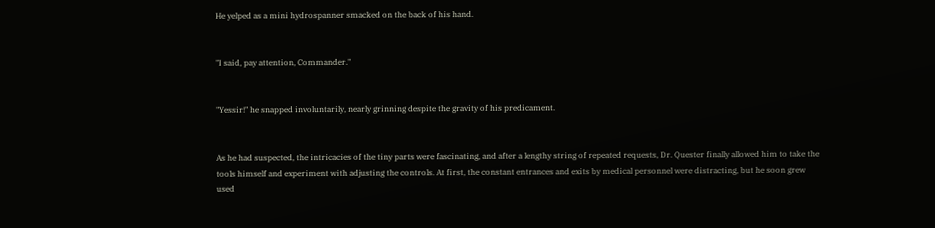He yelped as a mini hydrospanner smacked on the back of his hand.


"I said, pay attention, Commander."


"Yessir!" he snapped involuntarily, nearly grinning despite the gravity of his predicament.


As he had suspected, the intricacies of the tiny parts were fascinating, and after a lengthy string of repeated requests, Dr. Quester finally allowed him to take the tools himself and experiment with adjusting the controls. At first, the constant entrances and exits by medical personnel were distracting, but he soon grew used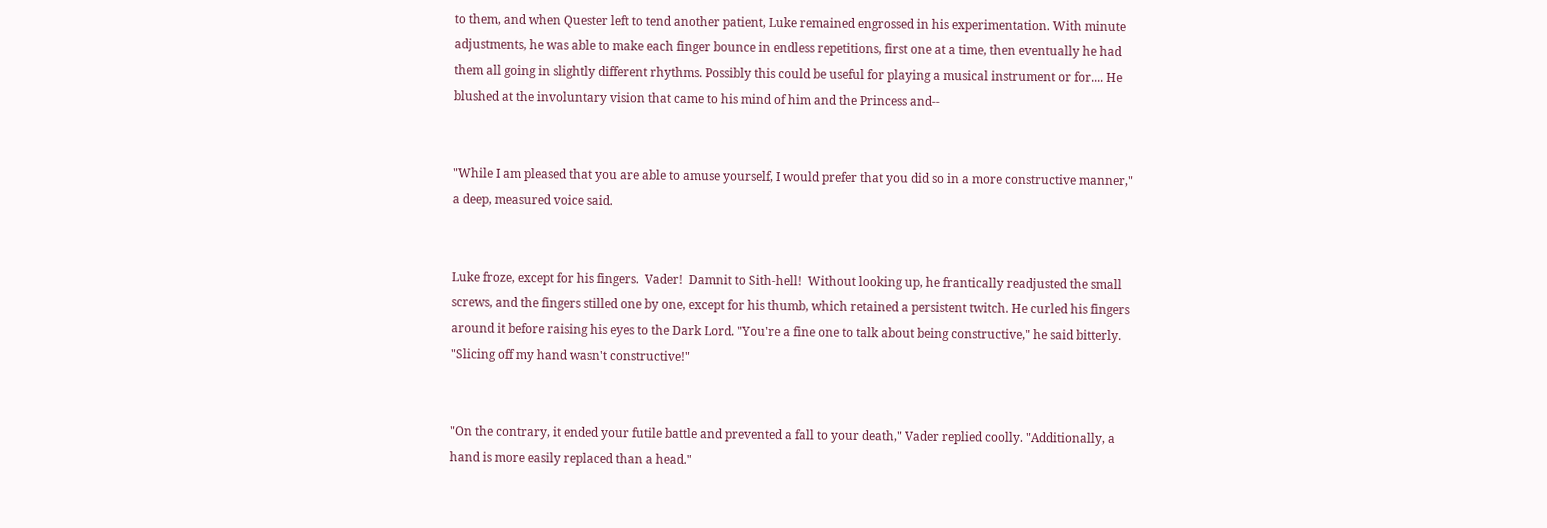to them, and when Quester left to tend another patient, Luke remained engrossed in his experimentation. With minute adjustments, he was able to make each finger bounce in endless repetitions, first one at a time, then eventually he had them all going in slightly different rhythms. Possibly this could be useful for playing a musical instrument or for.... He blushed at the involuntary vision that came to his mind of him and the Princess and--


"While I am pleased that you are able to amuse yourself, I would prefer that you did so in a more constructive manner," a deep, measured voice said.


Luke froze, except for his fingers.  Vader!  Damnit to Sith-hell!  Without looking up, he frantically readjusted the small screws, and the fingers stilled one by one, except for his thumb, which retained a persistent twitch. He curled his fingers around it before raising his eyes to the Dark Lord. "You're a fine one to talk about being constructive," he said bitterly. "Slicing off my hand wasn't constructive!"


"On the contrary, it ended your futile battle and prevented a fall to your death," Vader replied coolly. "Additionally, a hand is more easily replaced than a head."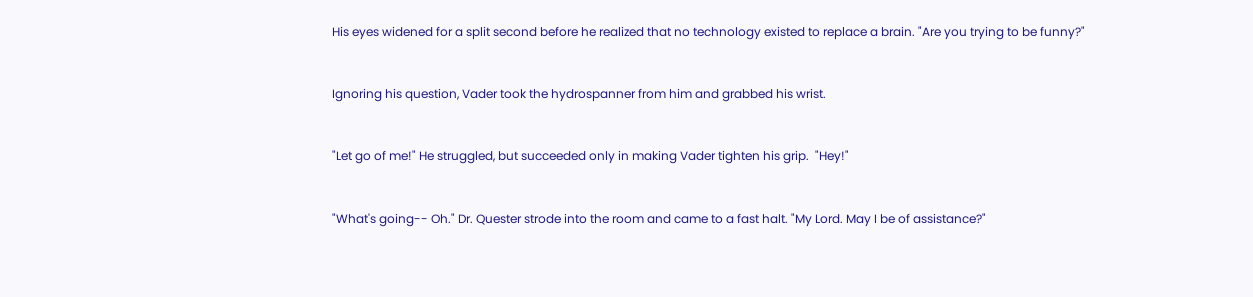His eyes widened for a split second before he realized that no technology existed to replace a brain. "Are you trying to be funny?"


Ignoring his question, Vader took the hydrospanner from him and grabbed his wrist.


"Let go of me!" He struggled, but succeeded only in making Vader tighten his grip.  "Hey!"


"What's going-- Oh." Dr. Quester strode into the room and came to a fast halt. "My Lord. May I be of assistance?"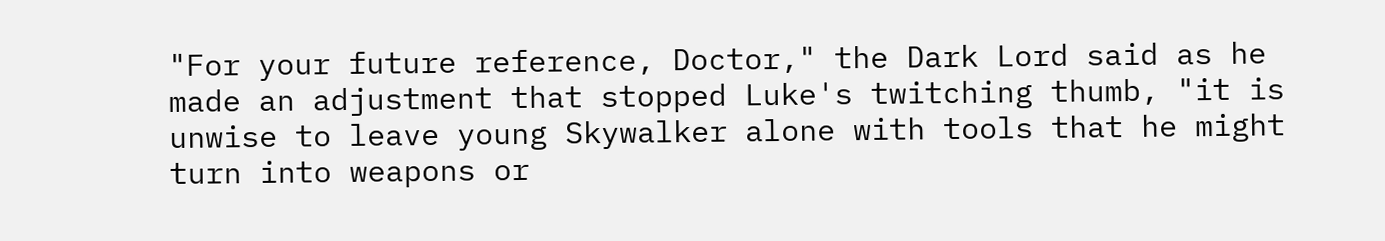"For your future reference, Doctor," the Dark Lord said as he made an adjustment that stopped Luke's twitching thumb, "it is unwise to leave young Skywalker alone with tools that he might turn into weapons or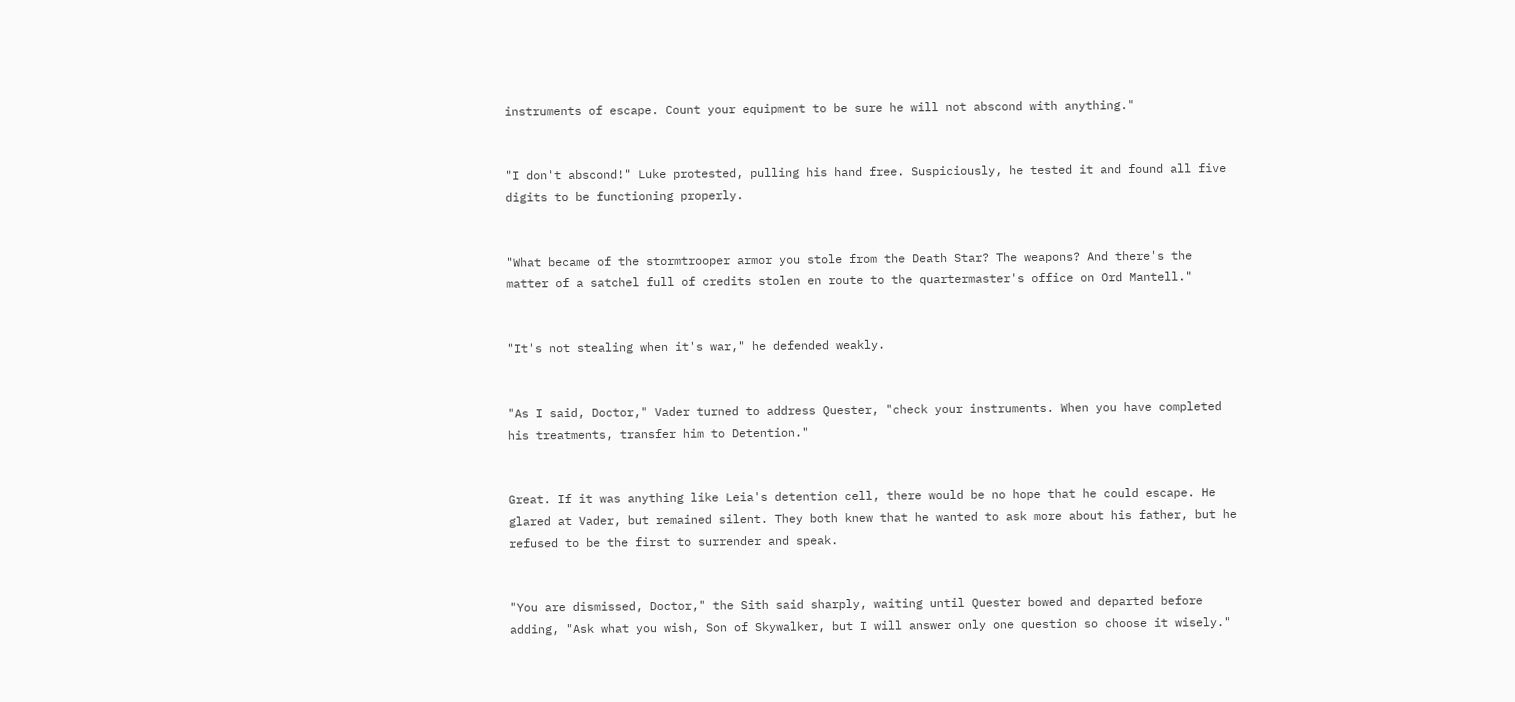instruments of escape. Count your equipment to be sure he will not abscond with anything."


"I don't abscond!" Luke protested, pulling his hand free. Suspiciously, he tested it and found all five digits to be functioning properly.


"What became of the stormtrooper armor you stole from the Death Star? The weapons? And there's the matter of a satchel full of credits stolen en route to the quartermaster's office on Ord Mantell."


"It's not stealing when it's war," he defended weakly.


"As I said, Doctor," Vader turned to address Quester, "check your instruments. When you have completed his treatments, transfer him to Detention."


Great. If it was anything like Leia's detention cell, there would be no hope that he could escape. He glared at Vader, but remained silent. They both knew that he wanted to ask more about his father, but he refused to be the first to surrender and speak.


"You are dismissed, Doctor," the Sith said sharply, waiting until Quester bowed and departed before adding, "Ask what you wish, Son of Skywalker, but I will answer only one question so choose it wisely."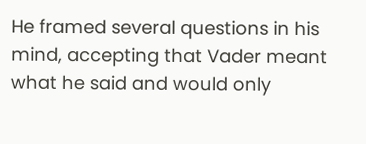He framed several questions in his mind, accepting that Vader meant what he said and would only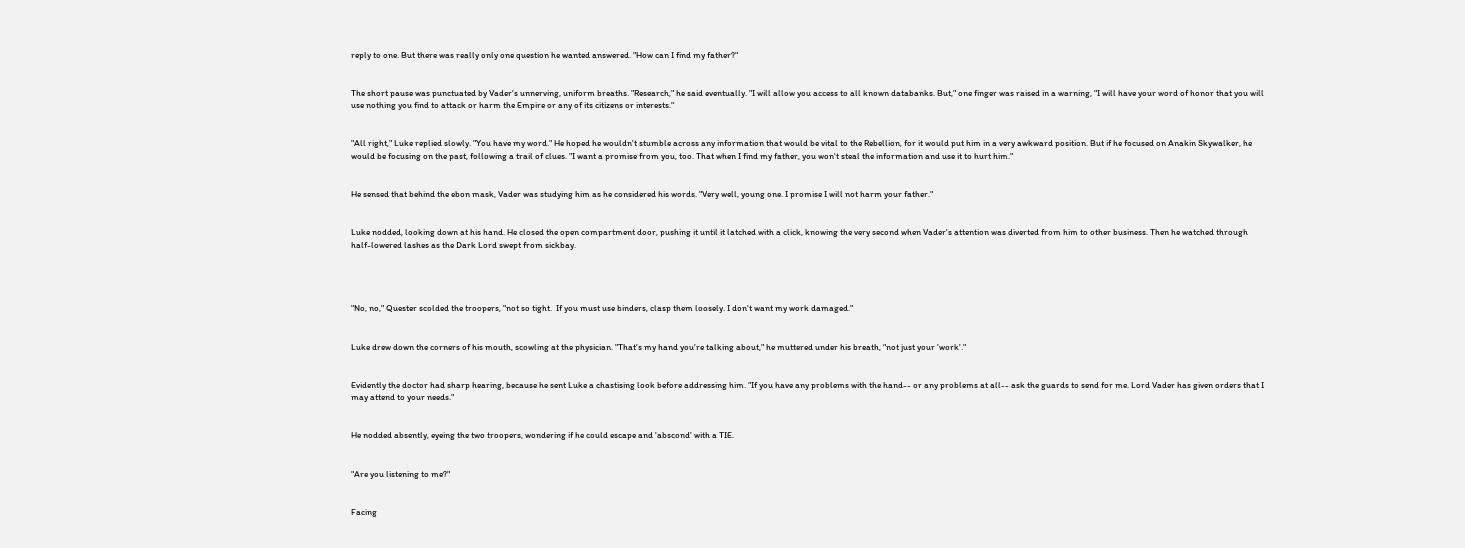reply to one. But there was really only one question he wanted answered. "How can I find my father?"


The short pause was punctuated by Vader's unnerving, uniform breaths. "Research," he said eventually. "I will allow you access to all known databanks. But," one finger was raised in a warning, "I will have your word of honor that you will use nothing you find to attack or harm the Empire or any of its citizens or interests."


"All right," Luke replied slowly. "You have my word." He hoped he wouldn't stumble across any information that would be vital to the Rebellion, for it would put him in a very awkward position. But if he focused on Anakin Skywalker, he would be focusing on the past, following a trail of clues. "I want a promise from you, too. That when I find my father, you won't steal the information and use it to hurt him."


He sensed that behind the ebon mask, Vader was studying him as he considered his words. "Very well, young one. I promise I will not harm your father."


Luke nodded, looking down at his hand. He closed the open compartment door, pushing it until it latched with a click, knowing the very second when Vader's attention was diverted from him to other business. Then he watched through half-lowered lashes as the Dark Lord swept from sickbay.




"No, no," Quester scolded the troopers, "not so tight.  If you must use binders, clasp them loosely. I don't want my work damaged."


Luke drew down the corners of his mouth, scowling at the physician. "That's my hand you're talking about," he muttered under his breath, "not just your 'work'."


Evidently the doctor had sharp hearing, because he sent Luke a chastising look before addressing him. "If you have any problems with the hand-- or any problems at all-- ask the guards to send for me. Lord Vader has given orders that I may attend to your needs."


He nodded absently, eyeing the two troopers, wondering if he could escape and 'abscond' with a TIE.


"Are you listening to me?"


Facing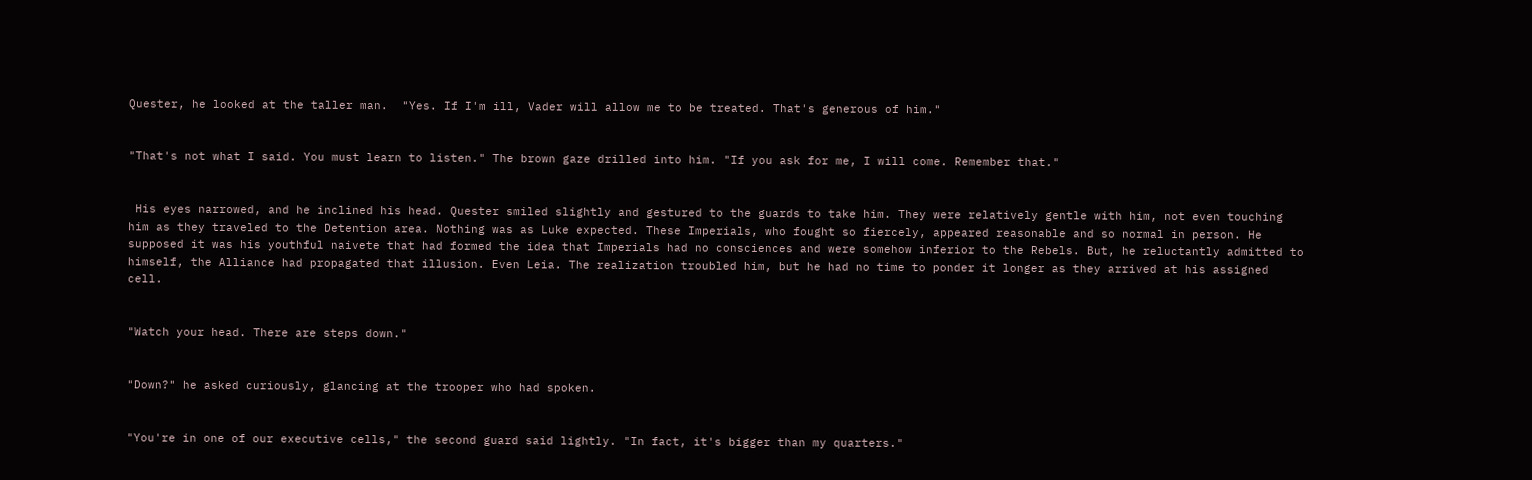Quester, he looked at the taller man.  "Yes. If I'm ill, Vader will allow me to be treated. That's generous of him."


"That's not what I said. You must learn to listen." The brown gaze drilled into him. "If you ask for me, I will come. Remember that."


 His eyes narrowed, and he inclined his head. Quester smiled slightly and gestured to the guards to take him. They were relatively gentle with him, not even touching him as they traveled to the Detention area. Nothing was as Luke expected. These Imperials, who fought so fiercely, appeared reasonable and so normal in person. He supposed it was his youthful naivete that had formed the idea that Imperials had no consciences and were somehow inferior to the Rebels. But, he reluctantly admitted to himself, the Alliance had propagated that illusion. Even Leia. The realization troubled him, but he had no time to ponder it longer as they arrived at his assigned cell.


"Watch your head. There are steps down."


"Down?" he asked curiously, glancing at the trooper who had spoken.


"You're in one of our executive cells," the second guard said lightly. "In fact, it's bigger than my quarters."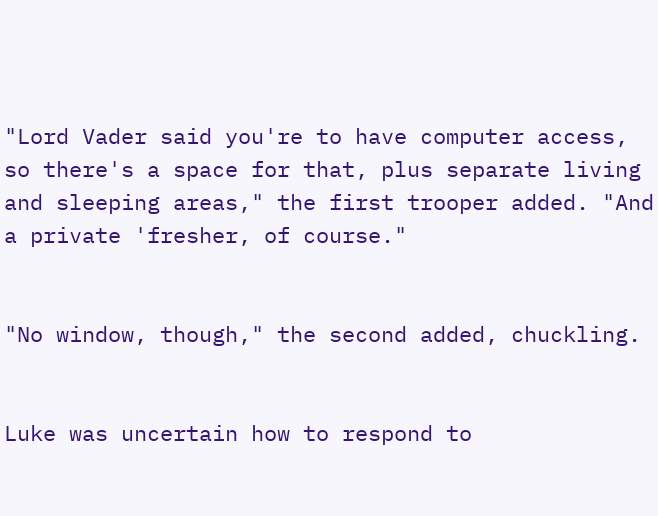"Lord Vader said you're to have computer access, so there's a space for that, plus separate living and sleeping areas," the first trooper added. "And a private 'fresher, of course."


"No window, though," the second added, chuckling.


Luke was uncertain how to respond to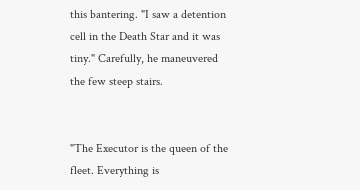this bantering. "I saw a detention cell in the Death Star and it was tiny." Carefully, he maneuvered the few steep stairs.


"The Executor is the queen of the fleet. Everything is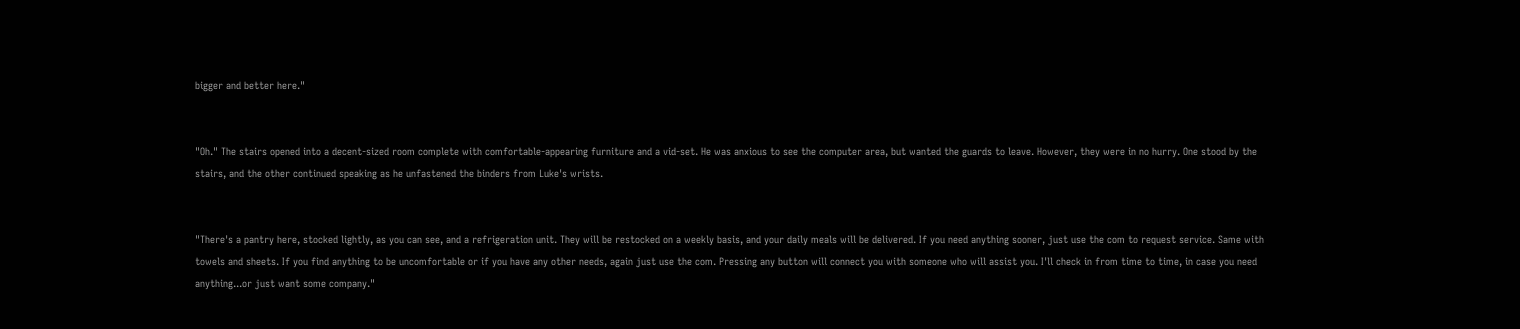bigger and better here."


"Oh." The stairs opened into a decent-sized room complete with comfortable-appearing furniture and a vid-set. He was anxious to see the computer area, but wanted the guards to leave. However, they were in no hurry. One stood by the stairs, and the other continued speaking as he unfastened the binders from Luke's wrists.


"There's a pantry here, stocked lightly, as you can see, and a refrigeration unit. They will be restocked on a weekly basis, and your daily meals will be delivered. If you need anything sooner, just use the com to request service. Same with towels and sheets. If you find anything to be uncomfortable or if you have any other needs, again just use the com. Pressing any button will connect you with someone who will assist you. I'll check in from time to time, in case you need anything...or just want some company."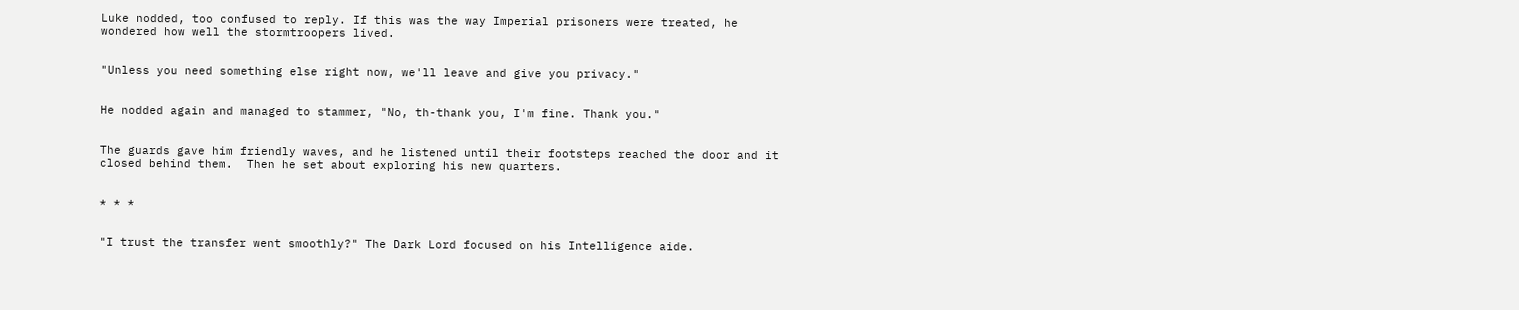Luke nodded, too confused to reply. If this was the way Imperial prisoners were treated, he wondered how well the stormtroopers lived.


"Unless you need something else right now, we'll leave and give you privacy."


He nodded again and managed to stammer, "No, th-thank you, I'm fine. Thank you."


The guards gave him friendly waves, and he listened until their footsteps reached the door and it closed behind them.  Then he set about exploring his new quarters.


* * *


"I trust the transfer went smoothly?" The Dark Lord focused on his Intelligence aide.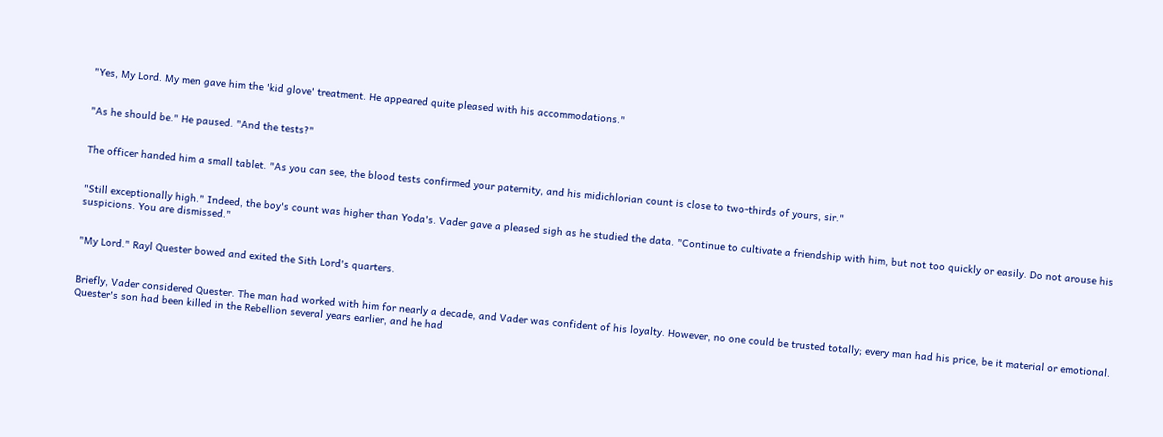"Yes, My Lord. My men gave him the 'kid glove' treatment. He appeared quite pleased with his accommodations."


"As he should be." He paused. "And the tests?"


The officer handed him a small tablet. "As you can see, the blood tests confirmed your paternity, and his midichlorian count is close to two-thirds of yours, sir."


"Still exceptionally high." Indeed, the boy's count was higher than Yoda's. Vader gave a pleased sigh as he studied the data. "Continue to cultivate a friendship with him, but not too quickly or easily. Do not arouse his suspicions. You are dismissed."


"My Lord." Rayl Quester bowed and exited the Sith Lord's quarters.


Briefly, Vader considered Quester. The man had worked with him for nearly a decade, and Vader was confident of his loyalty. However, no one could be trusted totally; every man had his price, be it material or emotional. Quester's son had been killed in the Rebellion several years earlier, and he had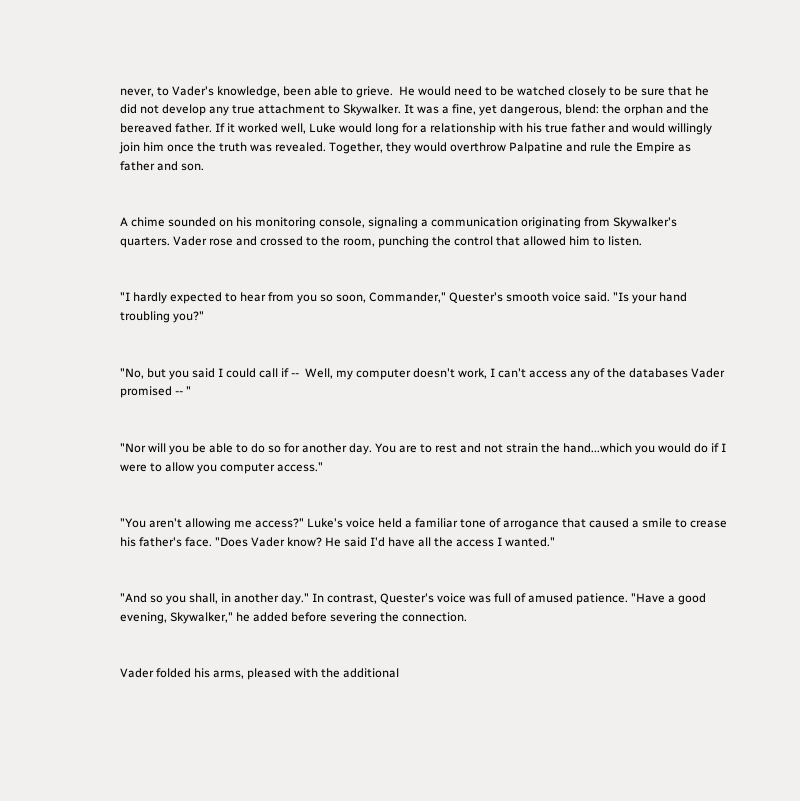never, to Vader's knowledge, been able to grieve.  He would need to be watched closely to be sure that he did not develop any true attachment to Skywalker. It was a fine, yet dangerous, blend: the orphan and the bereaved father. If it worked well, Luke would long for a relationship with his true father and would willingly join him once the truth was revealed. Together, they would overthrow Palpatine and rule the Empire as father and son.


A chime sounded on his monitoring console, signaling a communication originating from Skywalker's quarters. Vader rose and crossed to the room, punching the control that allowed him to listen.


"I hardly expected to hear from you so soon, Commander," Quester's smooth voice said. "Is your hand troubling you?"


"No, but you said I could call if --  Well, my computer doesn't work, I can't access any of the databases Vader promised -- "


"Nor will you be able to do so for another day. You are to rest and not strain the hand...which you would do if I were to allow you computer access."


"You aren't allowing me access?" Luke's voice held a familiar tone of arrogance that caused a smile to crease his father's face. "Does Vader know? He said I'd have all the access I wanted."


"And so you shall, in another day." In contrast, Quester's voice was full of amused patience. "Have a good evening, Skywalker," he added before severing the connection.


Vader folded his arms, pleased with the additional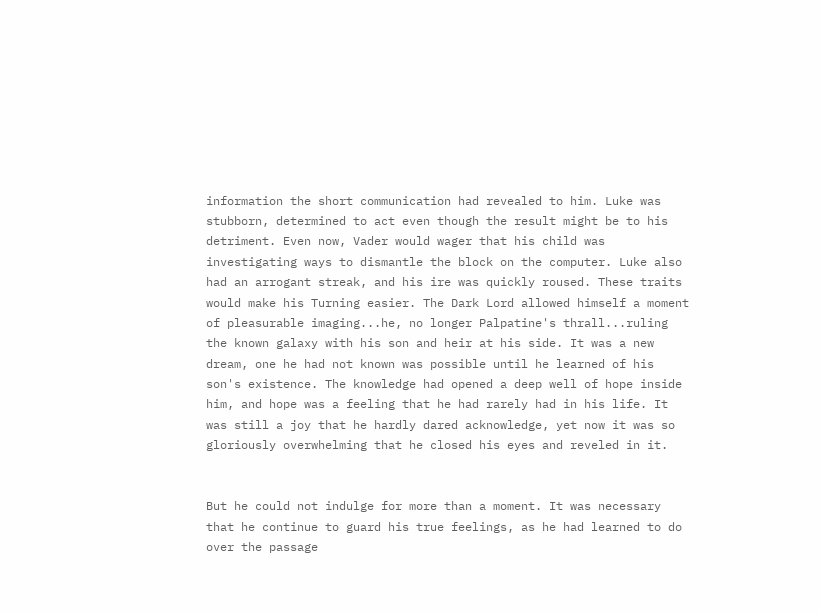information the short communication had revealed to him. Luke was stubborn, determined to act even though the result might be to his detriment. Even now, Vader would wager that his child was investigating ways to dismantle the block on the computer. Luke also had an arrogant streak, and his ire was quickly roused. These traits would make his Turning easier. The Dark Lord allowed himself a moment of pleasurable imaging...he, no longer Palpatine's thrall...ruling the known galaxy with his son and heir at his side. It was a new dream, one he had not known was possible until he learned of his son's existence. The knowledge had opened a deep well of hope inside him, and hope was a feeling that he had rarely had in his life. It was still a joy that he hardly dared acknowledge, yet now it was so gloriously overwhelming that he closed his eyes and reveled in it.


But he could not indulge for more than a moment. It was necessary that he continue to guard his true feelings, as he had learned to do over the passage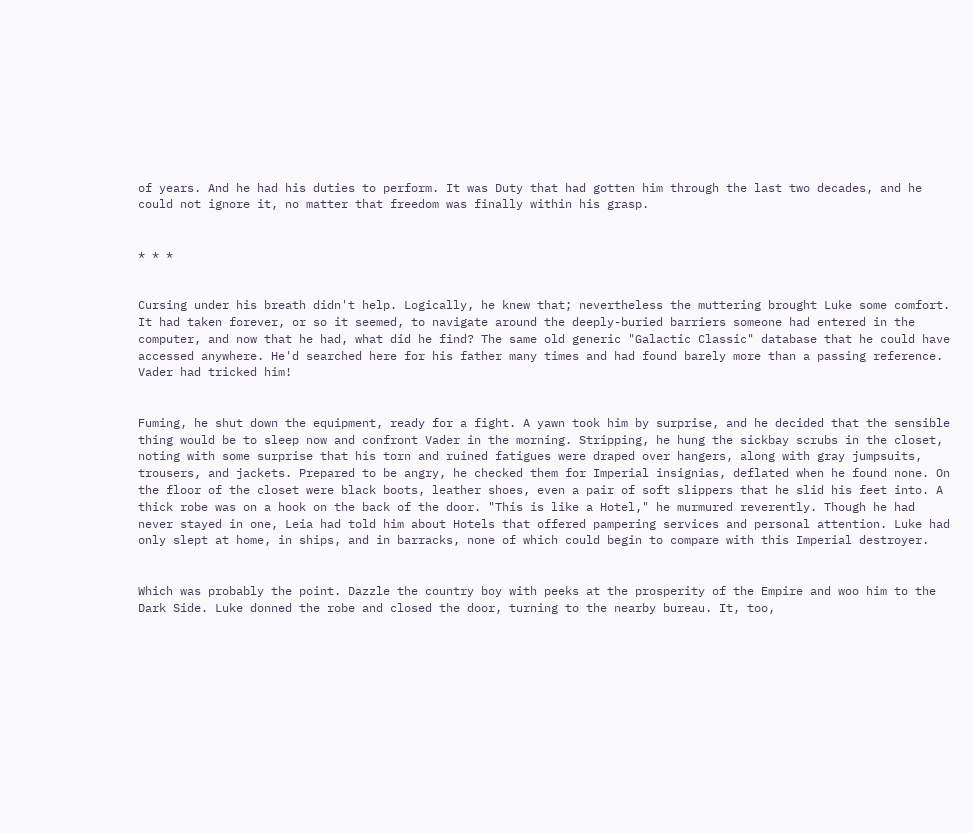of years. And he had his duties to perform. It was Duty that had gotten him through the last two decades, and he could not ignore it, no matter that freedom was finally within his grasp.


* * *


Cursing under his breath didn't help. Logically, he knew that; nevertheless the muttering brought Luke some comfort. It had taken forever, or so it seemed, to navigate around the deeply-buried barriers someone had entered in the computer, and now that he had, what did he find? The same old generic "Galactic Classic" database that he could have accessed anywhere. He'd searched here for his father many times and had found barely more than a passing reference. Vader had tricked him!


Fuming, he shut down the equipment, ready for a fight. A yawn took him by surprise, and he decided that the sensible thing would be to sleep now and confront Vader in the morning. Stripping, he hung the sickbay scrubs in the closet, noting with some surprise that his torn and ruined fatigues were draped over hangers, along with gray jumpsuits, trousers, and jackets. Prepared to be angry, he checked them for Imperial insignias, deflated when he found none. On the floor of the closet were black boots, leather shoes, even a pair of soft slippers that he slid his feet into. A thick robe was on a hook on the back of the door. "This is like a Hotel," he murmured reverently. Though he had never stayed in one, Leia had told him about Hotels that offered pampering services and personal attention. Luke had only slept at home, in ships, and in barracks, none of which could begin to compare with this Imperial destroyer.


Which was probably the point. Dazzle the country boy with peeks at the prosperity of the Empire and woo him to the Dark Side. Luke donned the robe and closed the door, turning to the nearby bureau. It, too,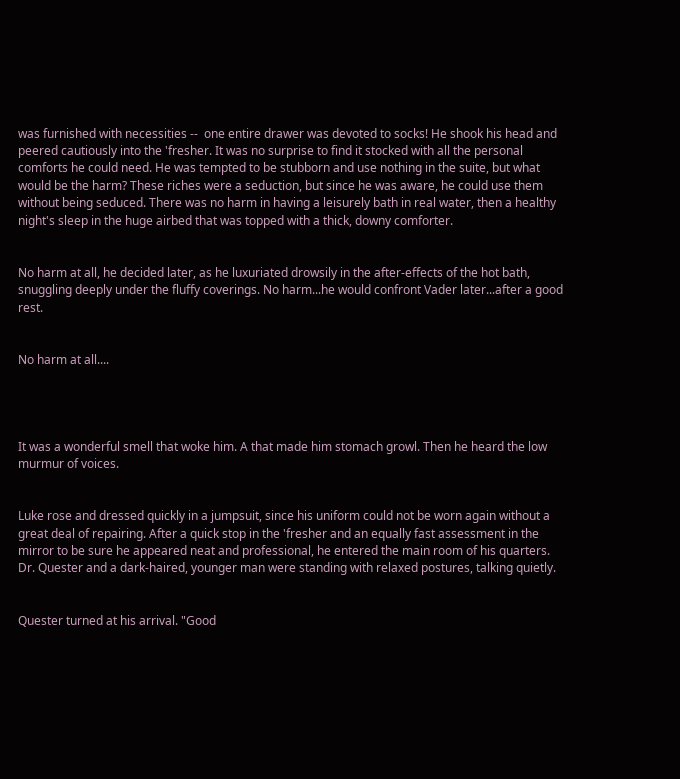was furnished with necessities --  one entire drawer was devoted to socks! He shook his head and peered cautiously into the 'fresher. It was no surprise to find it stocked with all the personal comforts he could need. He was tempted to be stubborn and use nothing in the suite, but what would be the harm? These riches were a seduction, but since he was aware, he could use them without being seduced. There was no harm in having a leisurely bath in real water, then a healthy night's sleep in the huge airbed that was topped with a thick, downy comforter.


No harm at all, he decided later, as he luxuriated drowsily in the after-effects of the hot bath, snuggling deeply under the fluffy coverings. No harm...he would confront Vader later...after a good rest.


No harm at all....




It was a wonderful smell that woke him. A that made him stomach growl. Then he heard the low murmur of voices.


Luke rose and dressed quickly in a jumpsuit, since his uniform could not be worn again without a great deal of repairing. After a quick stop in the 'fresher and an equally fast assessment in the mirror to be sure he appeared neat and professional, he entered the main room of his quarters. Dr. Quester and a dark-haired, younger man were standing with relaxed postures, talking quietly.


Quester turned at his arrival. "Good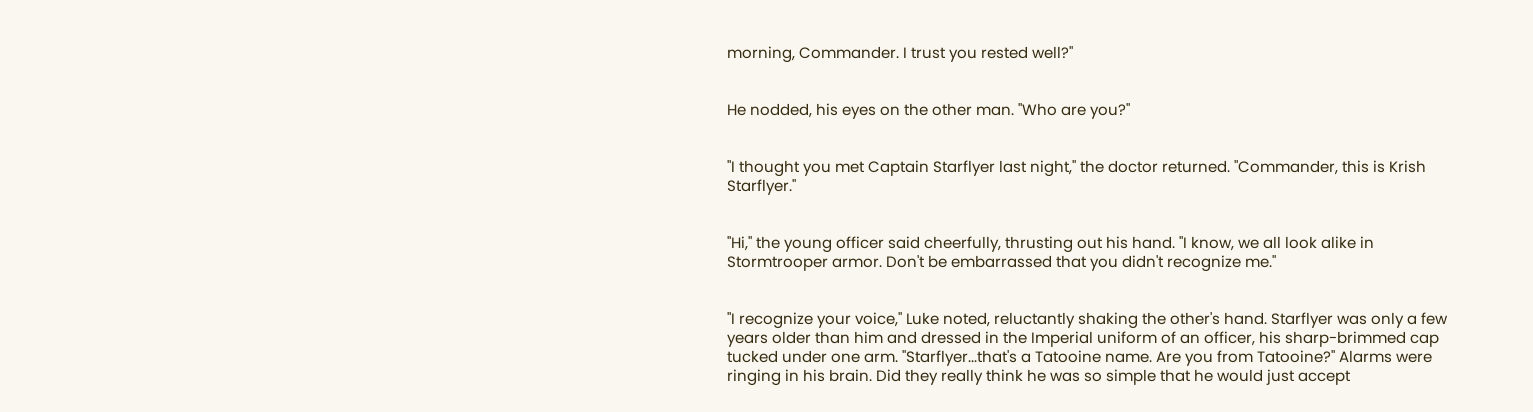morning, Commander. I trust you rested well?"


He nodded, his eyes on the other man. "Who are you?"


"I thought you met Captain Starflyer last night," the doctor returned. "Commander, this is Krish Starflyer."


"Hi," the young officer said cheerfully, thrusting out his hand. "I know, we all look alike in Stormtrooper armor. Don't be embarrassed that you didn't recognize me."


"I recognize your voice," Luke noted, reluctantly shaking the other's hand. Starflyer was only a few years older than him and dressed in the Imperial uniform of an officer, his sharp-brimmed cap tucked under one arm. "Starflyer...that's a Tatooine name. Are you from Tatooine?" Alarms were ringing in his brain. Did they really think he was so simple that he would just accept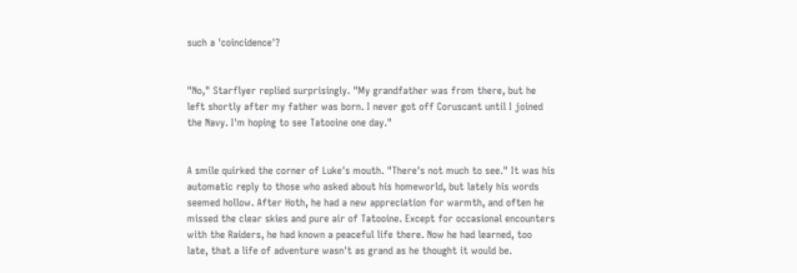such a 'coincidence'?


"No," Starflyer replied surprisingly. "My grandfather was from there, but he left shortly after my father was born. I never got off Coruscant until I joined the Navy. I'm hoping to see Tatooine one day."


A smile quirked the corner of Luke's mouth. "There's not much to see." It was his automatic reply to those who asked about his homeworld, but lately his words seemed hollow. After Hoth, he had a new appreciation for warmth, and often he missed the clear skies and pure air of Tatooine. Except for occasional encounters with the Raiders, he had known a peaceful life there. Now he had learned, too late, that a life of adventure wasn't as grand as he thought it would be.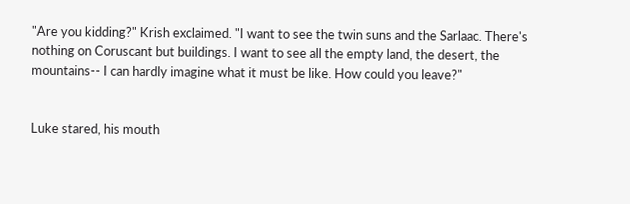"Are you kidding?" Krish exclaimed. "I want to see the twin suns and the Sarlaac. There's nothing on Coruscant but buildings. I want to see all the empty land, the desert, the mountains-- I can hardly imagine what it must be like. How could you leave?"


Luke stared, his mouth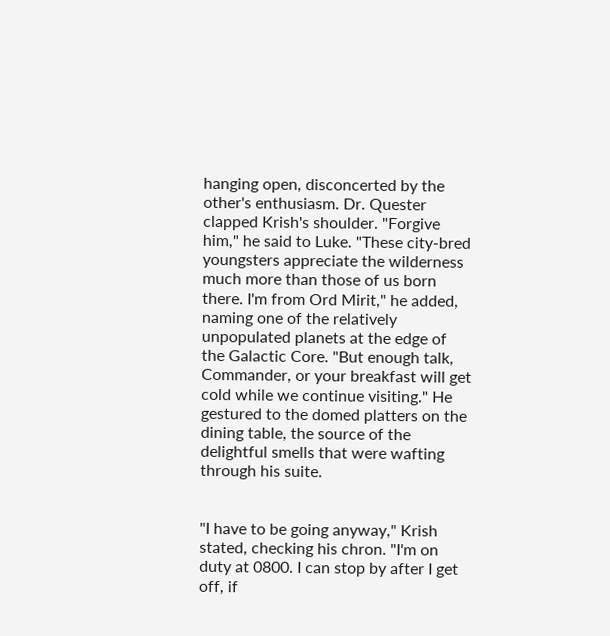hanging open, disconcerted by the other's enthusiasm. Dr. Quester clapped Krish's shoulder. "Forgive him," he said to Luke. "These city-bred youngsters appreciate the wilderness much more than those of us born there. I'm from Ord Mirit," he added, naming one of the relatively unpopulated planets at the edge of the Galactic Core. "But enough talk, Commander, or your breakfast will get cold while we continue visiting." He gestured to the domed platters on the dining table, the source of the delightful smells that were wafting through his suite.


"I have to be going anyway," Krish stated, checking his chron. "I'm on duty at 0800. I can stop by after I get off, if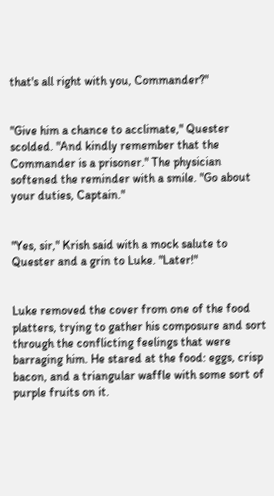that's all right with you, Commander?"


"Give him a chance to acclimate," Quester scolded. "And kindly remember that the Commander is a prisoner." The physician softened the reminder with a smile. "Go about your duties, Captain."


"Yes, sir," Krish said with a mock salute to Quester and a grin to Luke. "Later!"


Luke removed the cover from one of the food platters, trying to gather his composure and sort through the conflicting feelings that were barraging him. He stared at the food: eggs, crisp bacon, and a triangular waffle with some sort of purple fruits on it.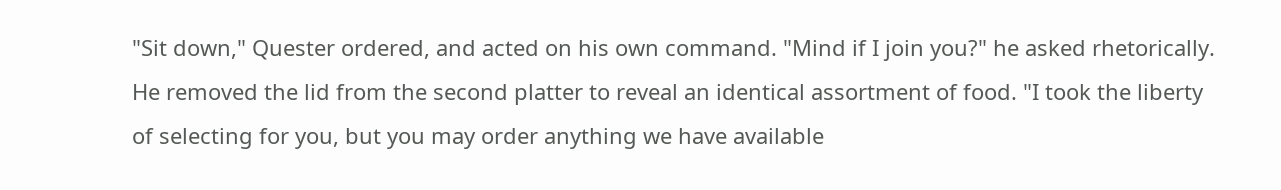"Sit down," Quester ordered, and acted on his own command. "Mind if I join you?" he asked rhetorically. He removed the lid from the second platter to reveal an identical assortment of food. "I took the liberty of selecting for you, but you may order anything we have available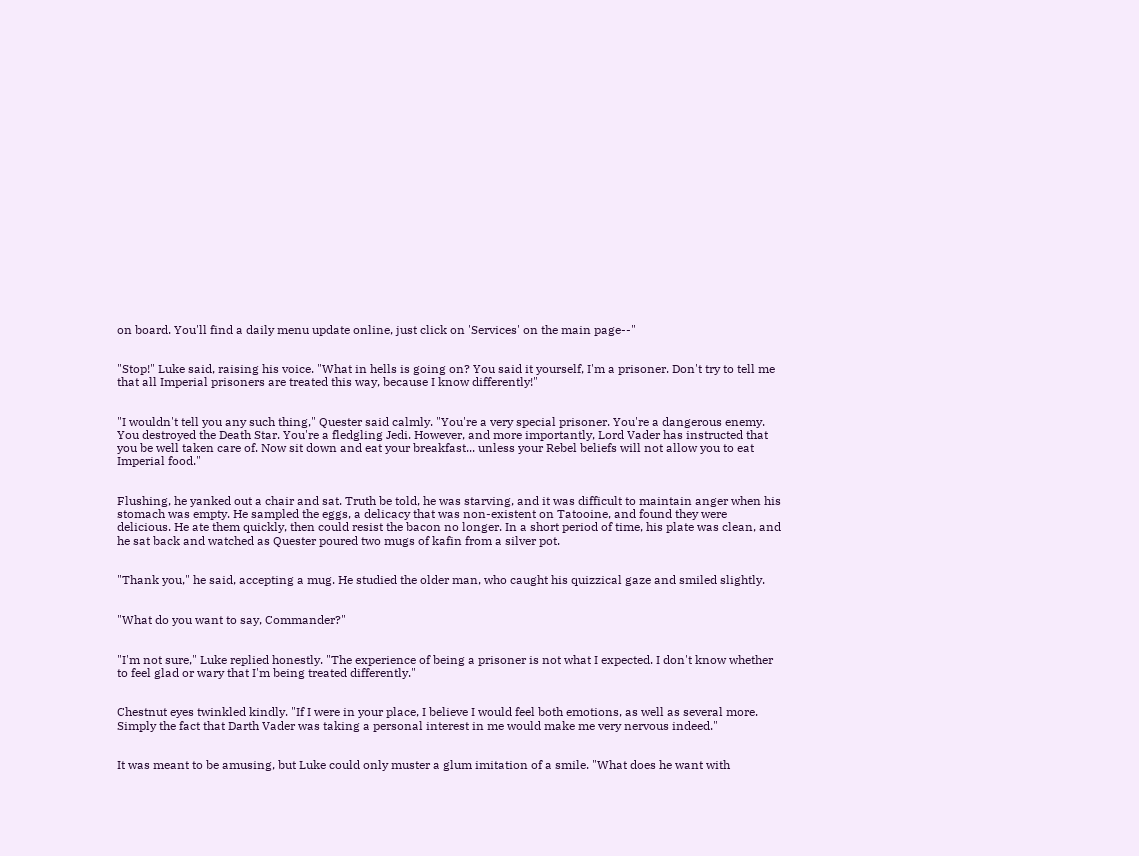on board. You'll find a daily menu update online, just click on 'Services' on the main page--"


"Stop!" Luke said, raising his voice. "What in hells is going on? You said it yourself, I'm a prisoner. Don't try to tell me that all Imperial prisoners are treated this way, because I know differently!"


"I wouldn't tell you any such thing," Quester said calmly. "You're a very special prisoner. You're a dangerous enemy. You destroyed the Death Star. You're a fledgling Jedi. However, and more importantly, Lord Vader has instructed that you be well taken care of. Now sit down and eat your breakfast... unless your Rebel beliefs will not allow you to eat Imperial food."


Flushing, he yanked out a chair and sat. Truth be told, he was starving, and it was difficult to maintain anger when his stomach was empty. He sampled the eggs, a delicacy that was non-existent on Tatooine, and found they were delicious. He ate them quickly, then could resist the bacon no longer. In a short period of time, his plate was clean, and he sat back and watched as Quester poured two mugs of kafin from a silver pot.


"Thank you," he said, accepting a mug. He studied the older man, who caught his quizzical gaze and smiled slightly.


"What do you want to say, Commander?"


"I'm not sure," Luke replied honestly. "The experience of being a prisoner is not what I expected. I don't know whether to feel glad or wary that I'm being treated differently."


Chestnut eyes twinkled kindly. "If I were in your place, I believe I would feel both emotions, as well as several more. Simply the fact that Darth Vader was taking a personal interest in me would make me very nervous indeed."


It was meant to be amusing, but Luke could only muster a glum imitation of a smile. "What does he want with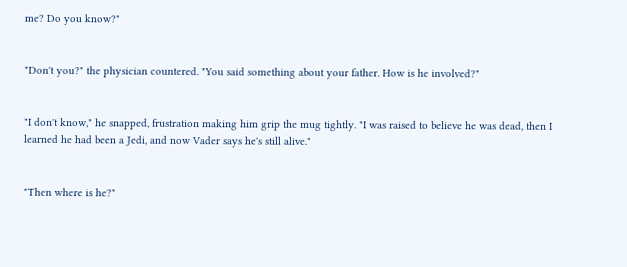me? Do you know?"


"Don't you?" the physician countered. "You said something about your father. How is he involved?"


"I don't know," he snapped, frustration making him grip the mug tightly. "I was raised to believe he was dead, then I learned he had been a Jedi, and now Vader says he's still alive."


"Then where is he?"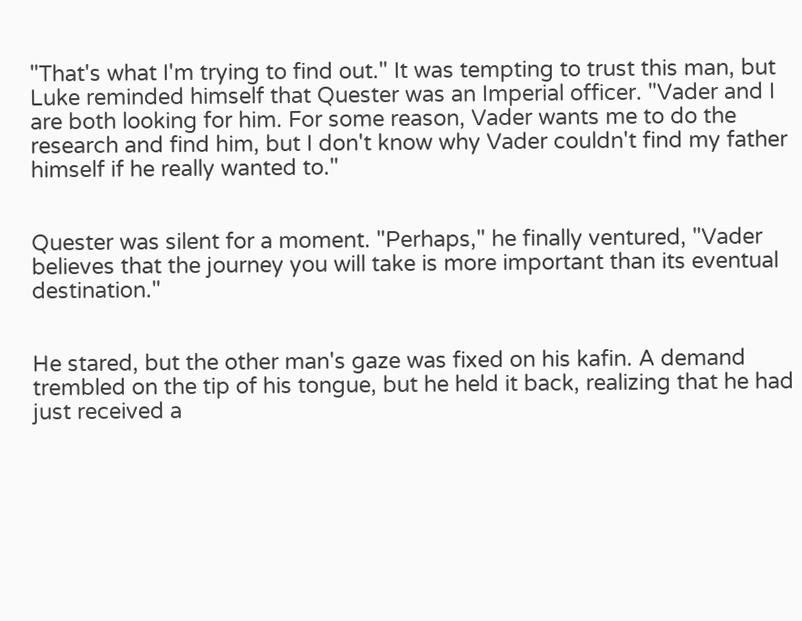"That's what I'm trying to find out." It was tempting to trust this man, but Luke reminded himself that Quester was an Imperial officer. "Vader and I are both looking for him. For some reason, Vader wants me to do the research and find him, but I don't know why Vader couldn't find my father himself if he really wanted to."


Quester was silent for a moment. "Perhaps," he finally ventured, "Vader believes that the journey you will take is more important than its eventual destination."


He stared, but the other man's gaze was fixed on his kafin. A demand trembled on the tip of his tongue, but he held it back, realizing that he had just received a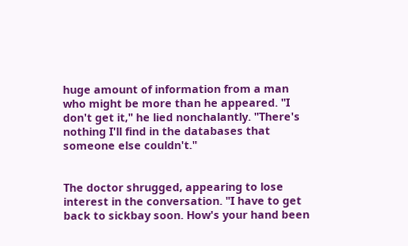huge amount of information from a man who might be more than he appeared. "I don't get it," he lied nonchalantly. "There's nothing I'll find in the databases that someone else couldn't."


The doctor shrugged, appearing to lose interest in the conversation. "I have to get back to sickbay soon. How's your hand been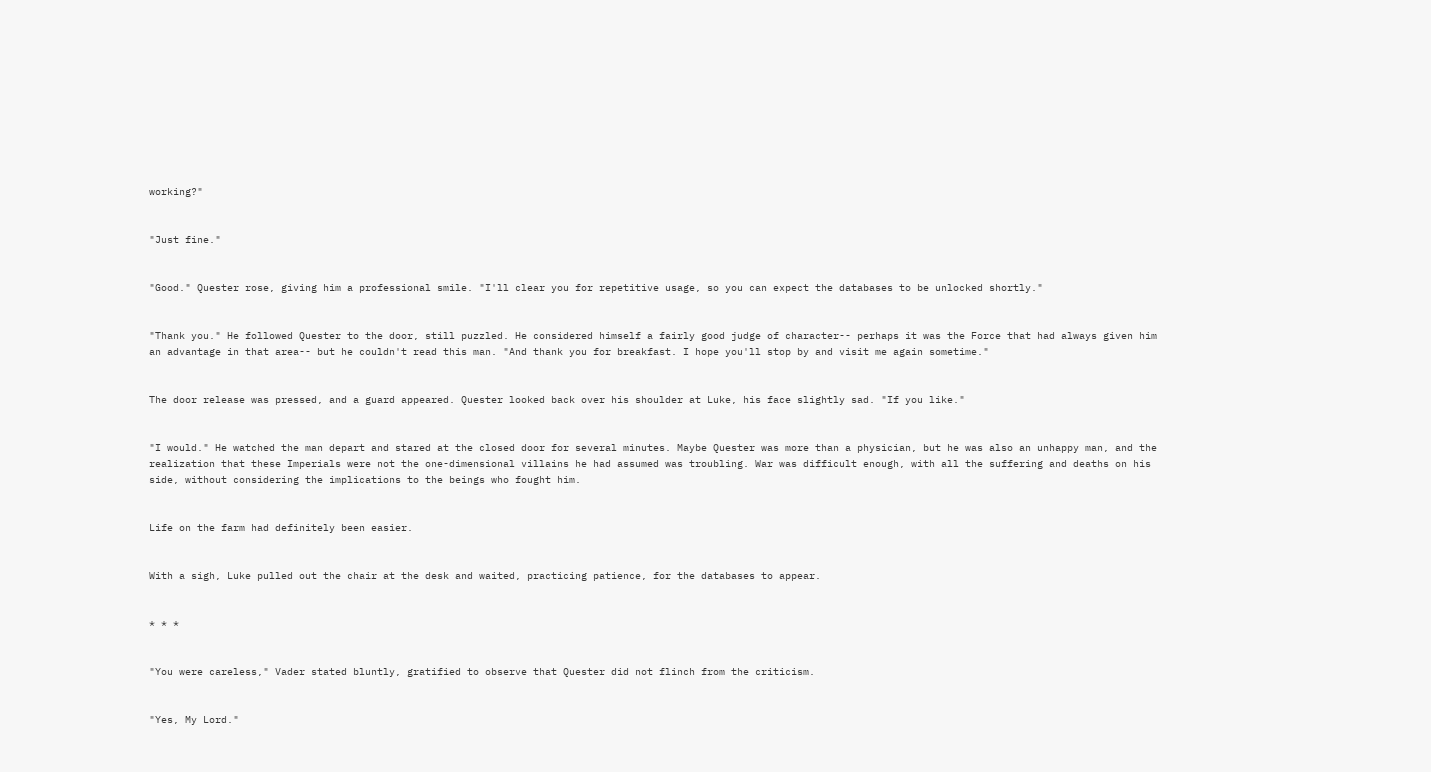working?"


"Just fine."


"Good." Quester rose, giving him a professional smile. "I'll clear you for repetitive usage, so you can expect the databases to be unlocked shortly."


"Thank you." He followed Quester to the door, still puzzled. He considered himself a fairly good judge of character-- perhaps it was the Force that had always given him an advantage in that area-- but he couldn't read this man. "And thank you for breakfast. I hope you'll stop by and visit me again sometime."


The door release was pressed, and a guard appeared. Quester looked back over his shoulder at Luke, his face slightly sad. "If you like."


"I would." He watched the man depart and stared at the closed door for several minutes. Maybe Quester was more than a physician, but he was also an unhappy man, and the realization that these Imperials were not the one-dimensional villains he had assumed was troubling. War was difficult enough, with all the suffering and deaths on his side, without considering the implications to the beings who fought him.


Life on the farm had definitely been easier.


With a sigh, Luke pulled out the chair at the desk and waited, practicing patience, for the databases to appear.


* * *


"You were careless," Vader stated bluntly, gratified to observe that Quester did not flinch from the criticism.


"Yes, My Lord."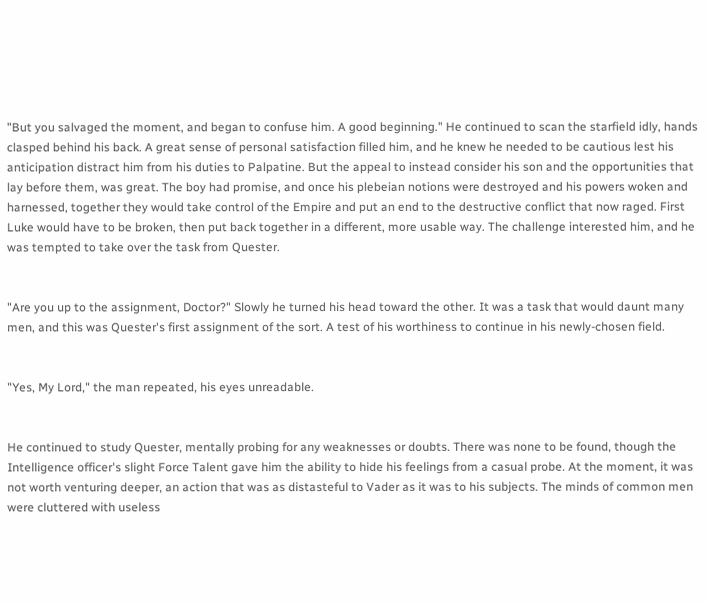"But you salvaged the moment, and began to confuse him. A good beginning." He continued to scan the starfield idly, hands clasped behind his back. A great sense of personal satisfaction filled him, and he knew he needed to be cautious lest his anticipation distract him from his duties to Palpatine. But the appeal to instead consider his son and the opportunities that lay before them, was great. The boy had promise, and once his plebeian notions were destroyed and his powers woken and harnessed, together they would take control of the Empire and put an end to the destructive conflict that now raged. First Luke would have to be broken, then put back together in a different, more usable way. The challenge interested him, and he was tempted to take over the task from Quester.


"Are you up to the assignment, Doctor?" Slowly he turned his head toward the other. It was a task that would daunt many men, and this was Quester's first assignment of the sort. A test of his worthiness to continue in his newly-chosen field.


"Yes, My Lord," the man repeated, his eyes unreadable.


He continued to study Quester, mentally probing for any weaknesses or doubts. There was none to be found, though the Intelligence officer's slight Force Talent gave him the ability to hide his feelings from a casual probe. At the moment, it was not worth venturing deeper, an action that was as distasteful to Vader as it was to his subjects. The minds of common men were cluttered with useless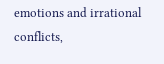emotions and irrational conflicts,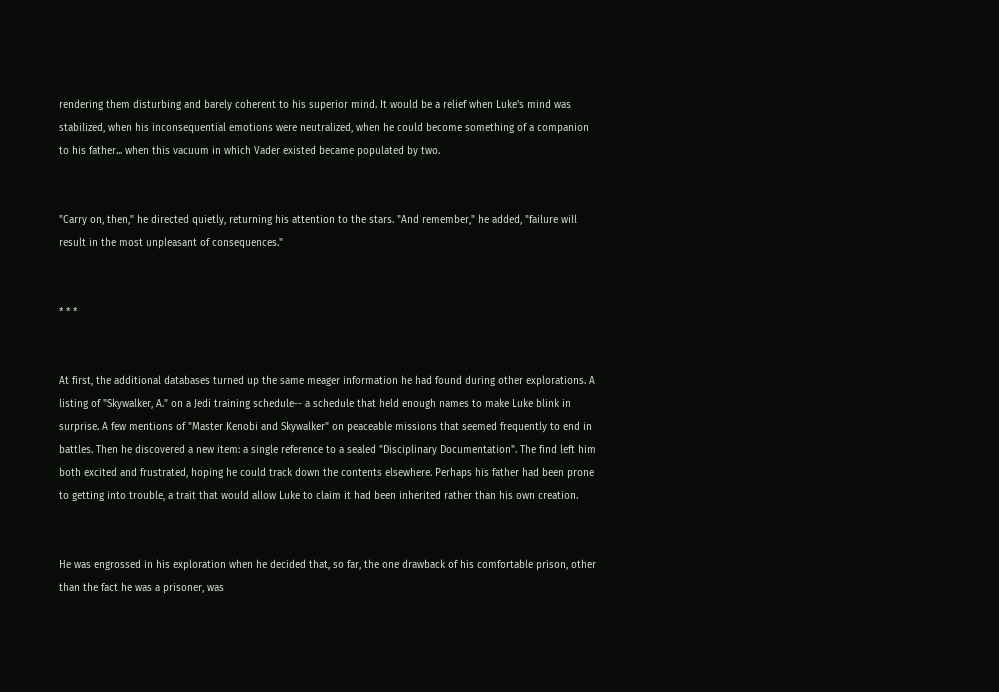rendering them disturbing and barely coherent to his superior mind. It would be a relief when Luke's mind was stabilized, when his inconsequential emotions were neutralized, when he could become something of a companion to his father... when this vacuum in which Vader existed became populated by two.


"Carry on, then," he directed quietly, returning his attention to the stars. "And remember," he added, "failure will result in the most unpleasant of consequences."


* * *


At first, the additional databases turned up the same meager information he had found during other explorations. A listing of "Skywalker, A." on a Jedi training schedule-- a schedule that held enough names to make Luke blink in surprise. A few mentions of "Master Kenobi and Skywalker" on peaceable missions that seemed frequently to end in battles. Then he discovered a new item: a single reference to a sealed "Disciplinary Documentation". The find left him both excited and frustrated, hoping he could track down the contents elsewhere. Perhaps his father had been prone to getting into trouble, a trait that would allow Luke to claim it had been inherited rather than his own creation.


He was engrossed in his exploration when he decided that, so far, the one drawback of his comfortable prison, other than the fact he was a prisoner, was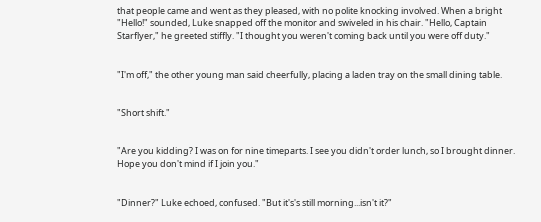that people came and went as they pleased, with no polite knocking involved. When a bright "Hello!" sounded, Luke snapped off the monitor and swiveled in his chair. "Hello, Captain Starflyer," he greeted stiffly. "I thought you weren't coming back until you were off duty."


"I'm off," the other young man said cheerfully, placing a laden tray on the small dining table.


"Short shift."


"Are you kidding? I was on for nine timeparts. I see you didn't order lunch, so I brought dinner. Hope you don't mind if I join you."


"Dinner?" Luke echoed, confused. "But it's's still morning...isn't it?"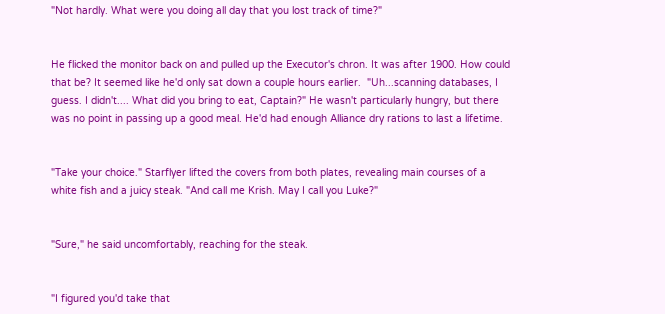"Not hardly. What were you doing all day that you lost track of time?"


He flicked the monitor back on and pulled up the Executor's chron. It was after 1900. How could that be? It seemed like he'd only sat down a couple hours earlier.  "Uh...scanning databases, I guess. I didn't.... What did you bring to eat, Captain?" He wasn't particularly hungry, but there was no point in passing up a good meal. He'd had enough Alliance dry rations to last a lifetime.


"Take your choice." Starflyer lifted the covers from both plates, revealing main courses of a white fish and a juicy steak. "And call me Krish. May I call you Luke?"


"Sure," he said uncomfortably, reaching for the steak.


"I figured you'd take that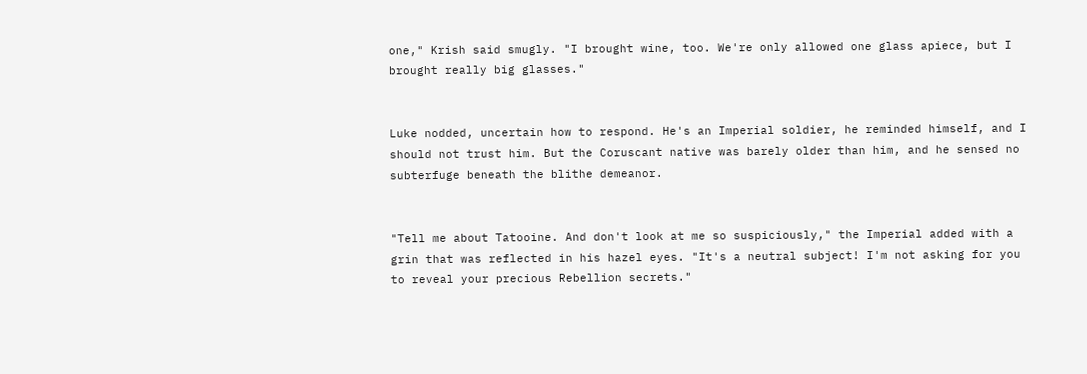one," Krish said smugly. "I brought wine, too. We're only allowed one glass apiece, but I brought really big glasses."


Luke nodded, uncertain how to respond. He's an Imperial soldier, he reminded himself, and I should not trust him. But the Coruscant native was barely older than him, and he sensed no subterfuge beneath the blithe demeanor.


"Tell me about Tatooine. And don't look at me so suspiciously," the Imperial added with a grin that was reflected in his hazel eyes. "It's a neutral subject! I'm not asking for you to reveal your precious Rebellion secrets."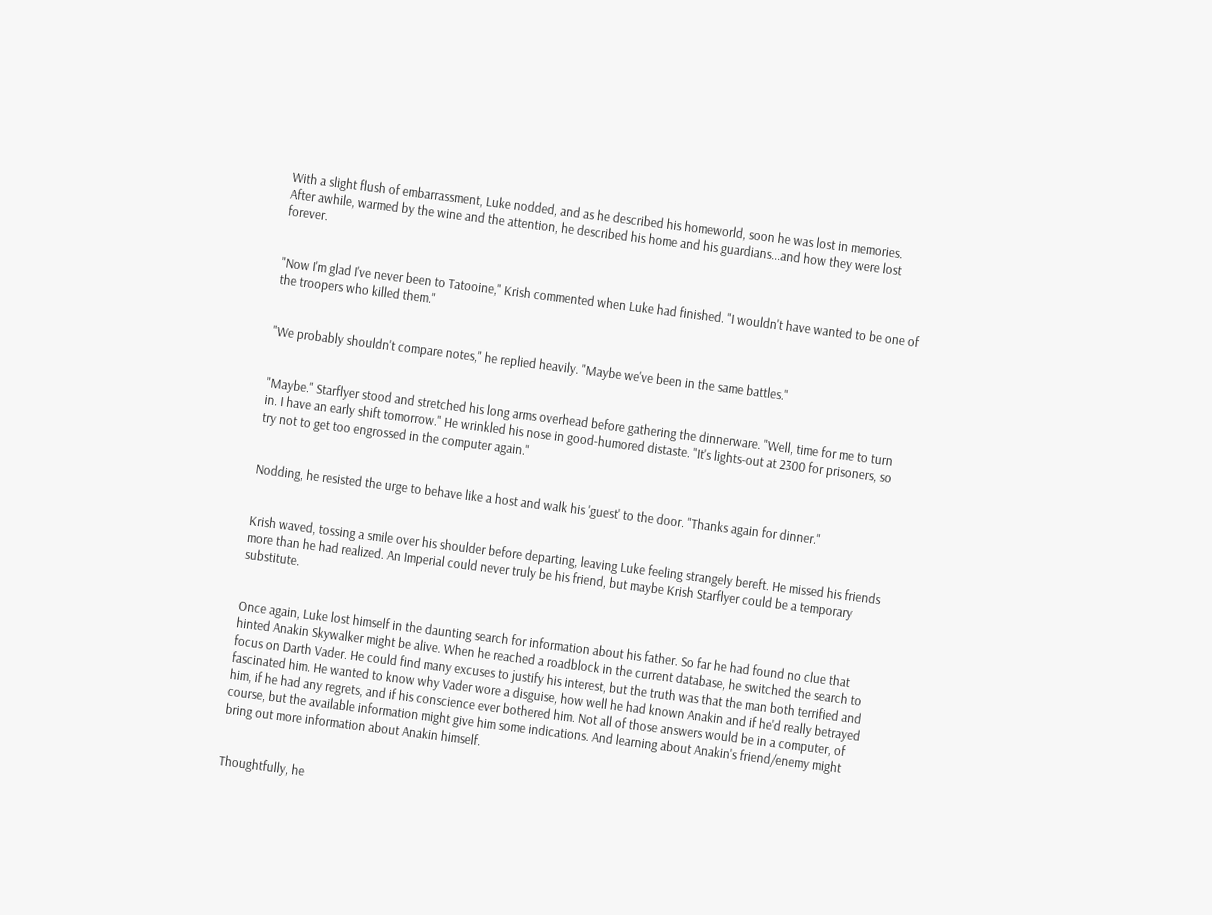With a slight flush of embarrassment, Luke nodded, and as he described his homeworld, soon he was lost in memories.  After awhile, warmed by the wine and the attention, he described his home and his guardians...and how they were lost forever.


"Now I'm glad I've never been to Tatooine," Krish commented when Luke had finished. "I wouldn't have wanted to be one of the troopers who killed them."


"We probably shouldn't compare notes," he replied heavily. "Maybe we've been in the same battles."


"Maybe." Starflyer stood and stretched his long arms overhead before gathering the dinnerware. "Well, time for me to turn in. I have an early shift tomorrow." He wrinkled his nose in good-humored distaste. "It's lights-out at 2300 for prisoners, so try not to get too engrossed in the computer again."


Nodding, he resisted the urge to behave like a host and walk his 'guest' to the door. "Thanks again for dinner."


Krish waved, tossing a smile over his shoulder before departing, leaving Luke feeling strangely bereft. He missed his friends more than he had realized. An Imperial could never truly be his friend, but maybe Krish Starflyer could be a temporary substitute.


Once again, Luke lost himself in the daunting search for information about his father. So far he had found no clue that hinted Anakin Skywalker might be alive. When he reached a roadblock in the current database, he switched the search to focus on Darth Vader. He could find many excuses to justify his interest, but the truth was that the man both terrified and fascinated him. He wanted to know why Vader wore a disguise, how well he had known Anakin and if he'd really betrayed him, if he had any regrets, and if his conscience ever bothered him. Not all of those answers would be in a computer, of course, but the available information might give him some indications. And learning about Anakin's friend/enemy might bring out more information about Anakin himself.


Thoughtfully, he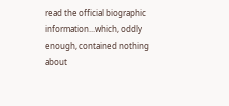read the official biographic information...which, oddly enough, contained nothing about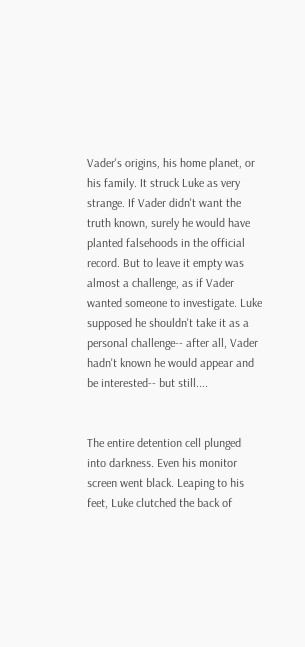Vader's origins, his home planet, or his family. It struck Luke as very strange. If Vader didn't want the truth known, surely he would have planted falsehoods in the official record. But to leave it empty was almost a challenge, as if Vader wanted someone to investigate. Luke supposed he shouldn't take it as a personal challenge-- after all, Vader hadn't known he would appear and be interested-- but still....


The entire detention cell plunged into darkness. Even his monitor screen went black. Leaping to his feet, Luke clutched the back of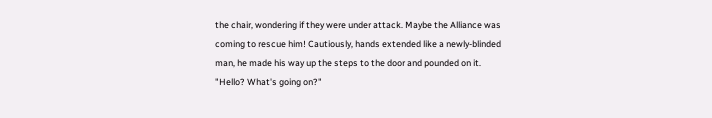the chair, wondering if they were under attack. Maybe the Alliance was coming to rescue him! Cautiously, hands extended like a newly-blinded man, he made his way up the steps to the door and pounded on it.  "Hello? What's going on?"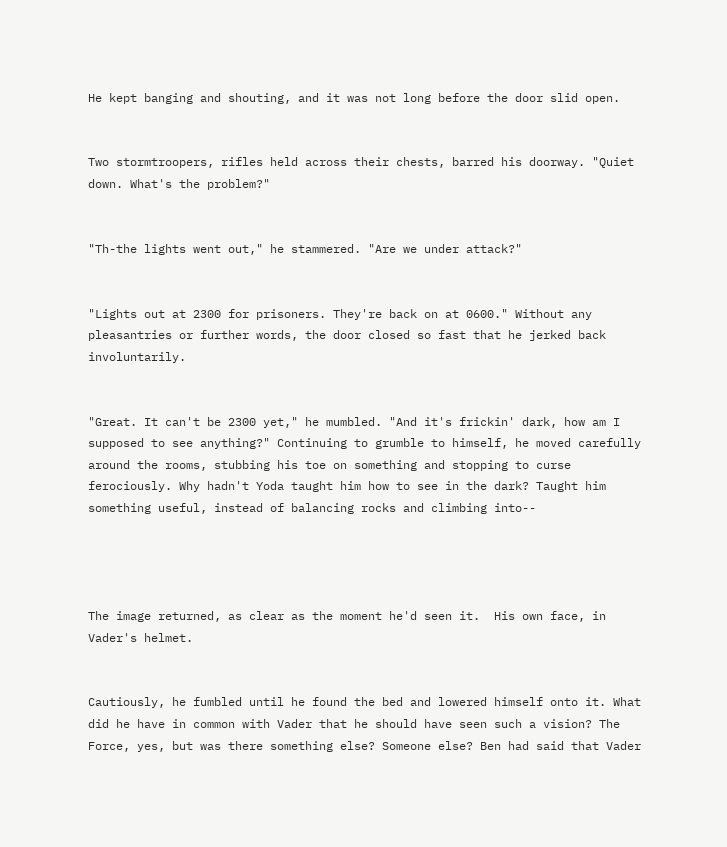He kept banging and shouting, and it was not long before the door slid open.


Two stormtroopers, rifles held across their chests, barred his doorway. "Quiet down. What's the problem?"


"Th-the lights went out," he stammered. "Are we under attack?"


"Lights out at 2300 for prisoners. They're back on at 0600." Without any pleasantries or further words, the door closed so fast that he jerked back involuntarily.


"Great. It can't be 2300 yet," he mumbled. "And it's frickin' dark, how am I supposed to see anything?" Continuing to grumble to himself, he moved carefully around the rooms, stubbing his toe on something and stopping to curse ferociously. Why hadn't Yoda taught him how to see in the dark? Taught him something useful, instead of balancing rocks and climbing into--




The image returned, as clear as the moment he'd seen it.  His own face, in Vader's helmet.


Cautiously, he fumbled until he found the bed and lowered himself onto it. What did he have in common with Vader that he should have seen such a vision? The Force, yes, but was there something else? Someone else? Ben had said that Vader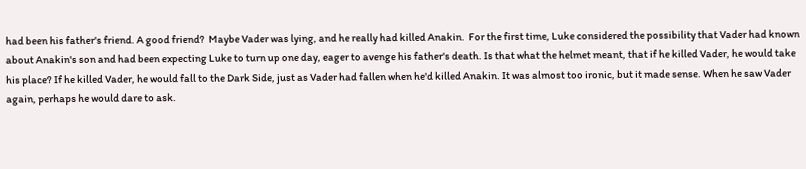had been his father's friend. A good friend?  Maybe Vader was lying, and he really had killed Anakin.  For the first time, Luke considered the possibility that Vader had known about Anakin's son and had been expecting Luke to turn up one day, eager to avenge his father's death. Is that what the helmet meant, that if he killed Vader, he would take his place? If he killed Vader, he would fall to the Dark Side, just as Vader had fallen when he'd killed Anakin. It was almost too ironic, but it made sense. When he saw Vader again, perhaps he would dare to ask.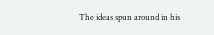The ideas spun around in his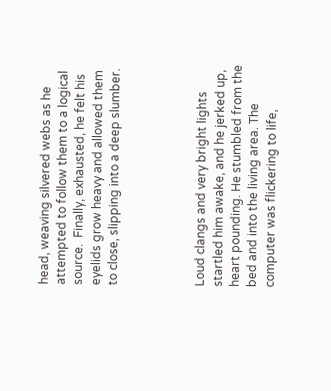head, weaving silvered webs as he attempted to follow them to a logical source.  Finally, exhausted, he felt his eyelids grow heavy and allowed them to close, slipping into a deep slumber.




Loud clangs and very bright lights startled him awake, and he jerked up, heart pounding. He stumbled from the bed and into the living area. The computer was flickering to life,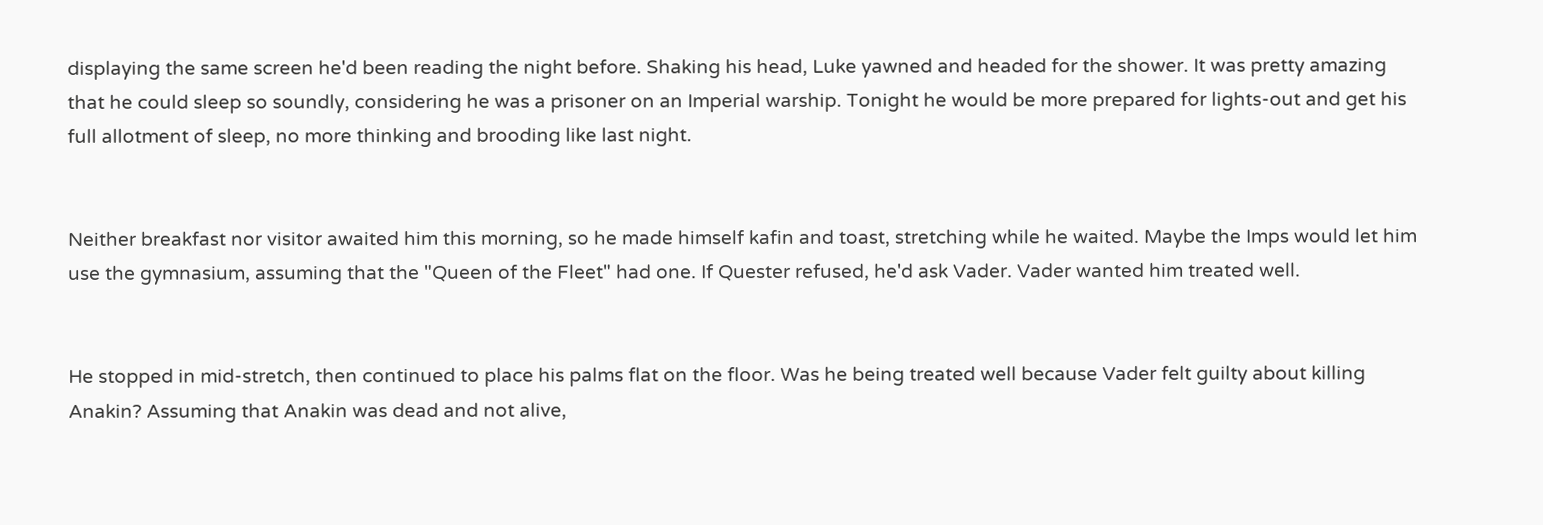displaying the same screen he'd been reading the night before. Shaking his head, Luke yawned and headed for the shower. It was pretty amazing that he could sleep so soundly, considering he was a prisoner on an Imperial warship. Tonight he would be more prepared for lights-out and get his full allotment of sleep, no more thinking and brooding like last night.


Neither breakfast nor visitor awaited him this morning, so he made himself kafin and toast, stretching while he waited. Maybe the Imps would let him use the gymnasium, assuming that the "Queen of the Fleet" had one. If Quester refused, he'd ask Vader. Vader wanted him treated well.


He stopped in mid-stretch, then continued to place his palms flat on the floor. Was he being treated well because Vader felt guilty about killing Anakin? Assuming that Anakin was dead and not alive,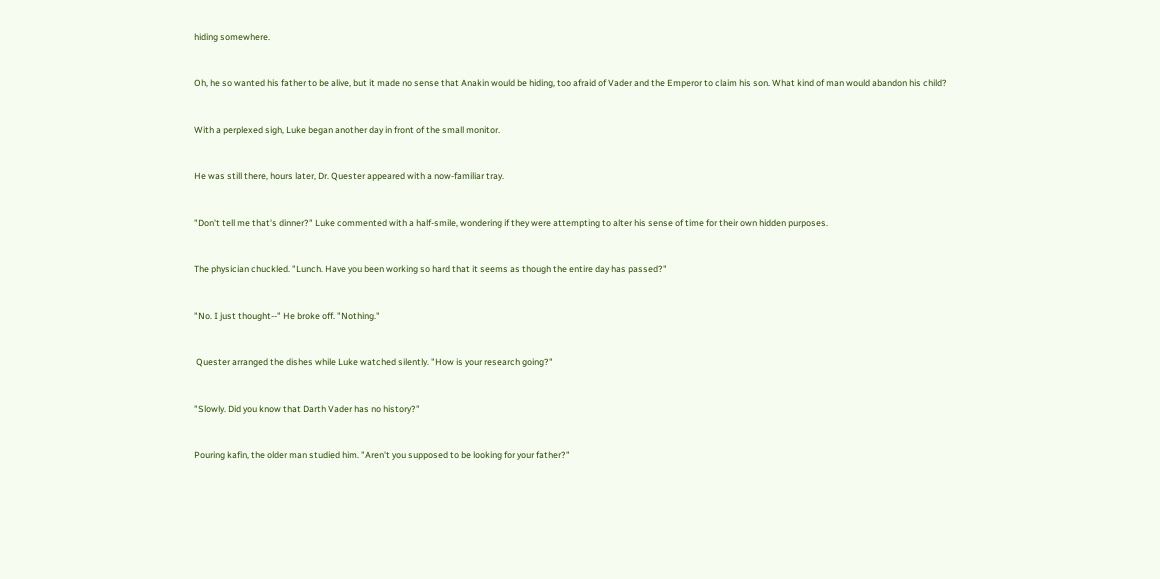hiding somewhere.


Oh, he so wanted his father to be alive, but it made no sense that Anakin would be hiding, too afraid of Vader and the Emperor to claim his son. What kind of man would abandon his child?


With a perplexed sigh, Luke began another day in front of the small monitor.


He was still there, hours later, Dr. Quester appeared with a now-familiar tray.


"Don't tell me that's dinner?" Luke commented with a half-smile, wondering if they were attempting to alter his sense of time for their own hidden purposes.


The physician chuckled. "Lunch. Have you been working so hard that it seems as though the entire day has passed?"


"No. I just thought--" He broke off. "Nothing."


 Quester arranged the dishes while Luke watched silently. "How is your research going?"


"Slowly. Did you know that Darth Vader has no history?"


Pouring kafin, the older man studied him. "Aren't you supposed to be looking for your father?"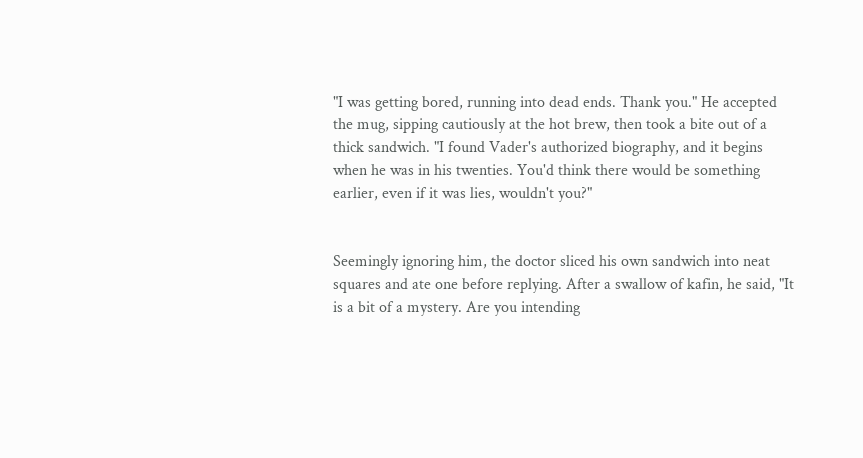"I was getting bored, running into dead ends. Thank you." He accepted the mug, sipping cautiously at the hot brew, then took a bite out of a thick sandwich. "I found Vader's authorized biography, and it begins when he was in his twenties. You'd think there would be something earlier, even if it was lies, wouldn't you?"


Seemingly ignoring him, the doctor sliced his own sandwich into neat squares and ate one before replying. After a swallow of kafin, he said, "It is a bit of a mystery. Are you intending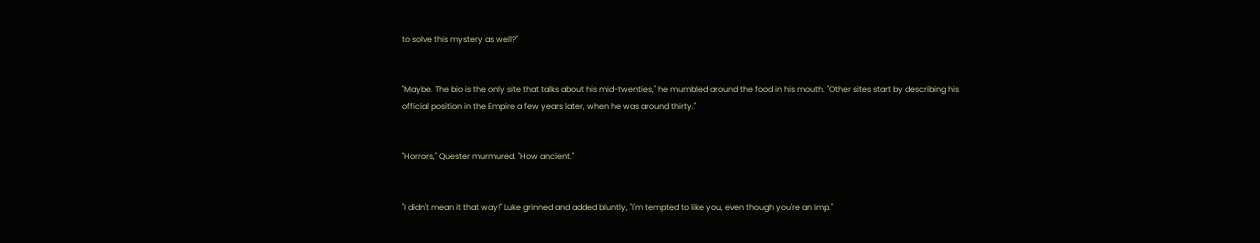to solve this mystery as well?"


"Maybe. The bio is the only site that talks about his mid-twenties," he mumbled around the food in his mouth. "Other sites start by describing his official position in the Empire a few years later, when he was around thirty."


"Horrors," Quester murmured. "How ancient."


"I didn't mean it that way!" Luke grinned and added bluntly, "I'm tempted to like you, even though you're an Imp."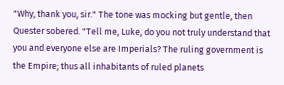"Why, thank you, sir." The tone was mocking but gentle, then Quester sobered. "Tell me, Luke, do you not truly understand that you and everyone else are Imperials? The ruling government is the Empire; thus all inhabitants of ruled planets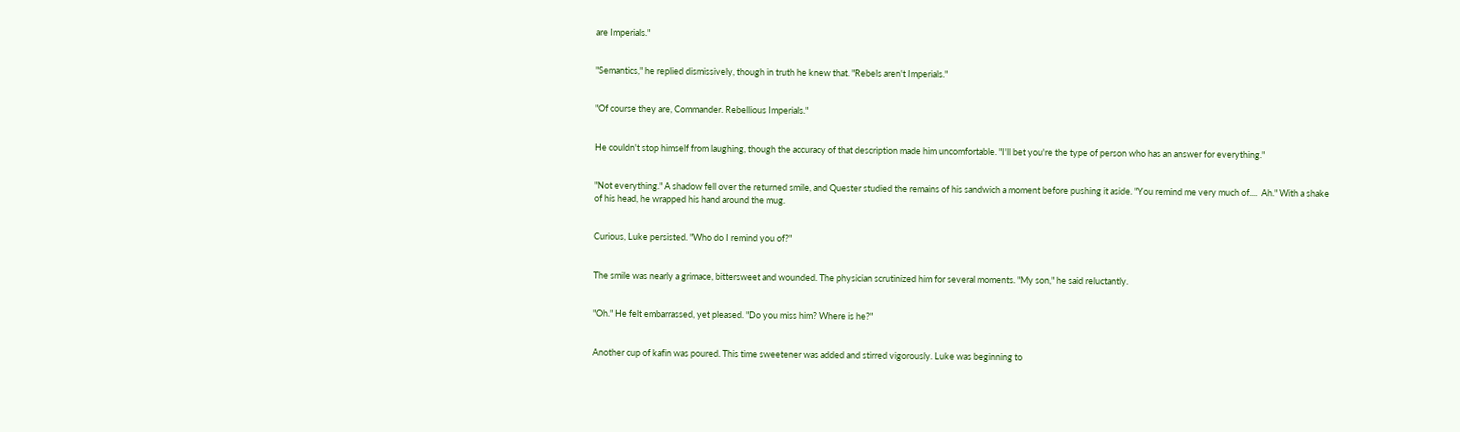are Imperials."


"Semantics," he replied dismissively, though in truth he knew that. "Rebels aren't Imperials."


"Of course they are, Commander. Rebellious Imperials."


He couldn't stop himself from laughing, though the accuracy of that description made him uncomfortable. "I'll bet you're the type of person who has an answer for everything."


"Not everything." A shadow fell over the returned smile, and Quester studied the remains of his sandwich a moment before pushing it aside. "You remind me very much of....  Ah." With a shake of his head, he wrapped his hand around the mug.


Curious, Luke persisted. "Who do I remind you of?"


The smile was nearly a grimace, bittersweet and wounded. The physician scrutinized him for several moments. "My son," he said reluctantly.


"Oh." He felt embarrassed, yet pleased. "Do you miss him? Where is he?"


Another cup of kafin was poured. This time sweetener was added and stirred vigorously. Luke was beginning to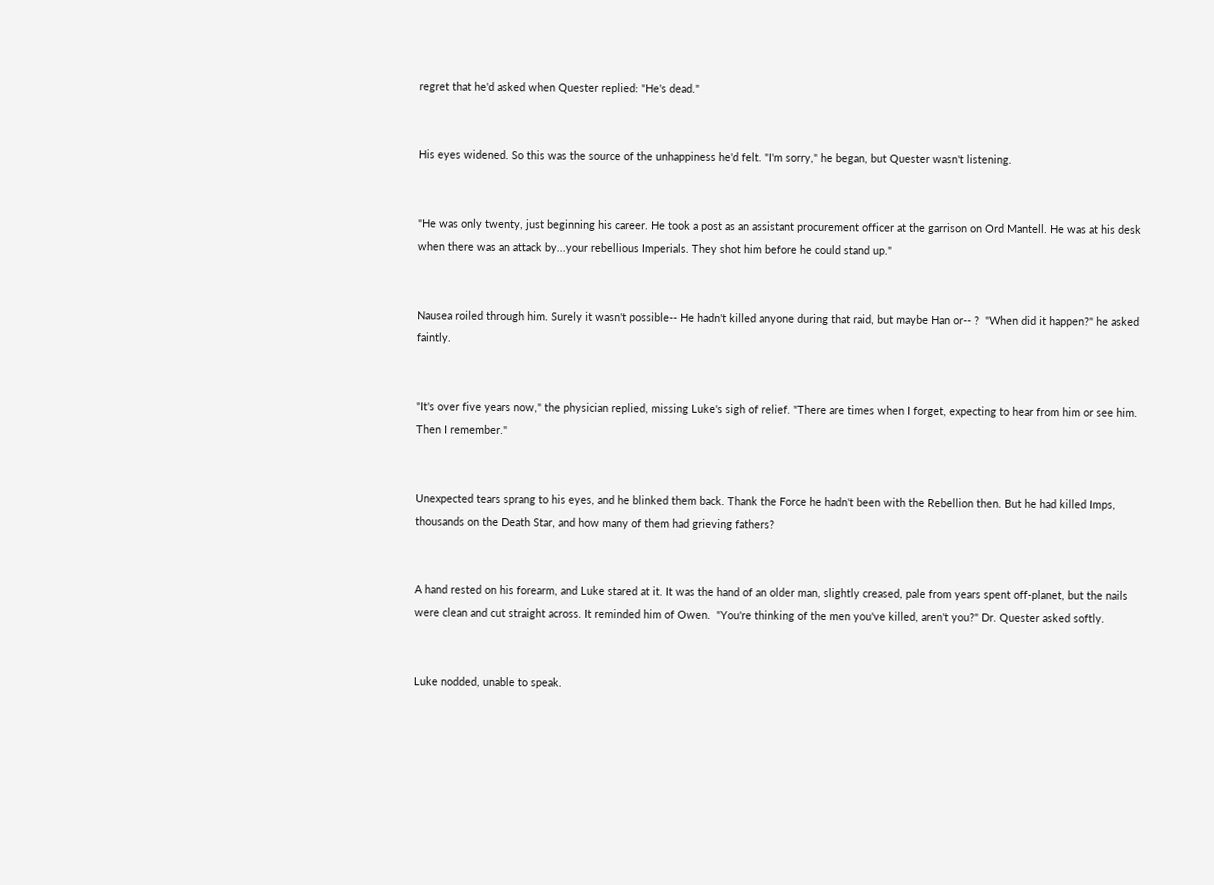regret that he'd asked when Quester replied: "He's dead."


His eyes widened. So this was the source of the unhappiness he'd felt. "I'm sorry," he began, but Quester wasn't listening.


"He was only twenty, just beginning his career. He took a post as an assistant procurement officer at the garrison on Ord Mantell. He was at his desk when there was an attack by...your rebellious Imperials. They shot him before he could stand up."


Nausea roiled through him. Surely it wasn't possible-- He hadn't killed anyone during that raid, but maybe Han or-- ?  "When did it happen?" he asked faintly.


"It's over five years now," the physician replied, missing Luke's sigh of relief. "There are times when I forget, expecting to hear from him or see him. Then I remember."


Unexpected tears sprang to his eyes, and he blinked them back. Thank the Force he hadn't been with the Rebellion then. But he had killed Imps, thousands on the Death Star, and how many of them had grieving fathers?


A hand rested on his forearm, and Luke stared at it. It was the hand of an older man, slightly creased, pale from years spent off-planet, but the nails were clean and cut straight across. It reminded him of Owen.  "You're thinking of the men you've killed, aren't you?" Dr. Quester asked softly.


Luke nodded, unable to speak.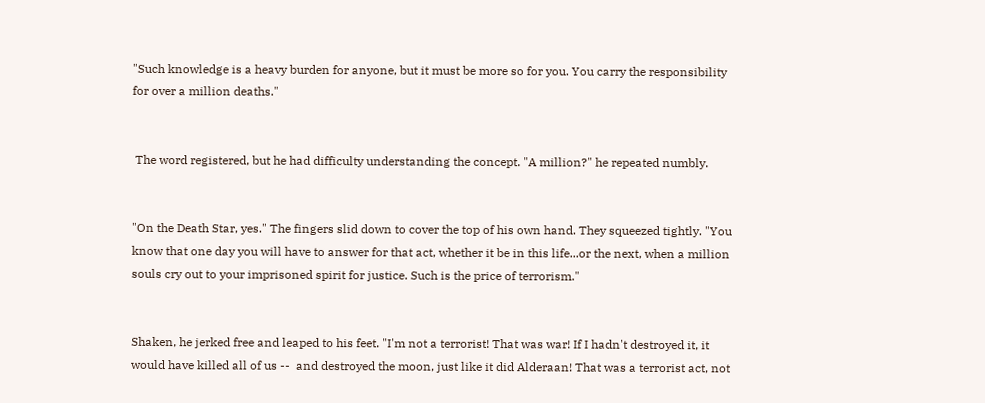"Such knowledge is a heavy burden for anyone, but it must be more so for you. You carry the responsibility for over a million deaths."


 The word registered, but he had difficulty understanding the concept. "A million?" he repeated numbly.


"On the Death Star, yes." The fingers slid down to cover the top of his own hand. They squeezed tightly. "You know that one day you will have to answer for that act, whether it be in this life...or the next, when a million souls cry out to your imprisoned spirit for justice. Such is the price of terrorism."


Shaken, he jerked free and leaped to his feet. "I'm not a terrorist! That was war! If I hadn't destroyed it, it would have killed all of us --  and destroyed the moon, just like it did Alderaan! That was a terrorist act, not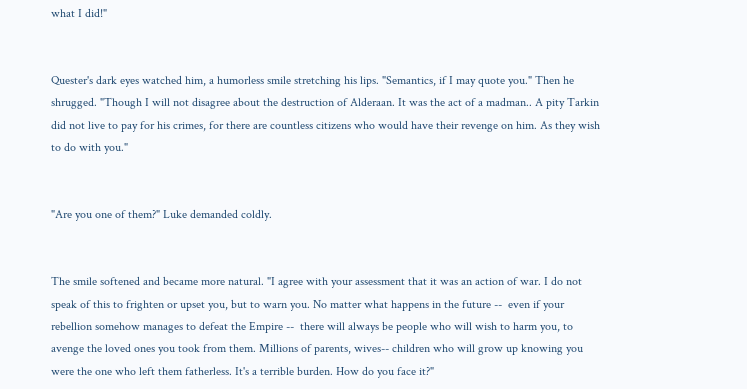what I did!"


Quester's dark eyes watched him, a humorless smile stretching his lips. "Semantics, if I may quote you." Then he shrugged. "Though I will not disagree about the destruction of Alderaan. It was the act of a madman.. A pity Tarkin did not live to pay for his crimes, for there are countless citizens who would have their revenge on him. As they wish to do with you."


"Are you one of them?" Luke demanded coldly.


The smile softened and became more natural. "I agree with your assessment that it was an action of war. I do not speak of this to frighten or upset you, but to warn you. No matter what happens in the future --  even if your rebellion somehow manages to defeat the Empire --  there will always be people who will wish to harm you, to avenge the loved ones you took from them. Millions of parents, wives-- children who will grow up knowing you were the one who left them fatherless. It's a terrible burden. How do you face it?"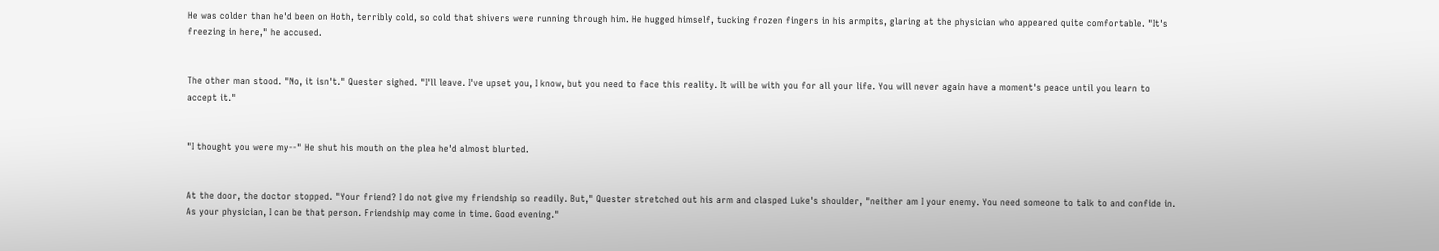He was colder than he'd been on Hoth, terribly cold, so cold that shivers were running through him. He hugged himself, tucking frozen fingers in his armpits, glaring at the physician who appeared quite comfortable. "It's freezing in here," he accused.


The other man stood. "No, it isn't." Quester sighed. "I'll leave. I've upset you, I know, but you need to face this reality. It will be with you for all your life. You will never again have a moment's peace until you learn to accept it."


"I thought you were my--" He shut his mouth on the plea he'd almost blurted.


At the door, the doctor stopped. "Your friend? I do not give my friendship so readily. But," Quester stretched out his arm and clasped Luke's shoulder, "neither am I your enemy. You need someone to talk to and confide in. As your physician, I can be that person. Friendship may come in time. Good evening."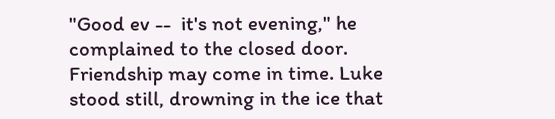"Good ev --  it's not evening," he complained to the closed door. Friendship may come in time. Luke stood still, drowning in the ice that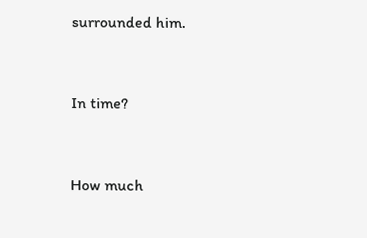surrounded him.


In time?


How much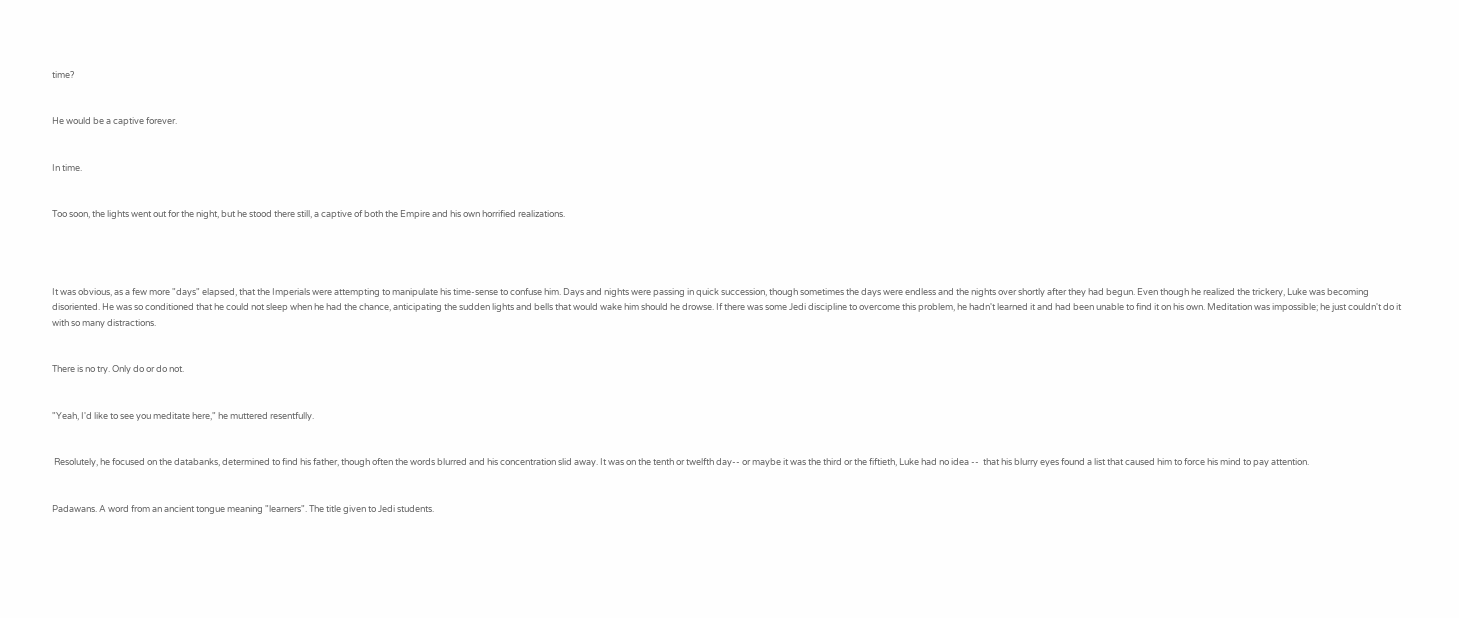time?


He would be a captive forever.


In time.


Too soon, the lights went out for the night, but he stood there still, a captive of both the Empire and his own horrified realizations.




It was obvious, as a few more "days" elapsed, that the Imperials were attempting to manipulate his time-sense to confuse him. Days and nights were passing in quick succession, though sometimes the days were endless and the nights over shortly after they had begun. Even though he realized the trickery, Luke was becoming disoriented. He was so conditioned that he could not sleep when he had the chance, anticipating the sudden lights and bells that would wake him should he drowse. If there was some Jedi discipline to overcome this problem, he hadn't learned it and had been unable to find it on his own. Meditation was impossible; he just couldn't do it with so many distractions.


There is no try. Only do or do not.


"Yeah, I'd like to see you meditate here," he muttered resentfully.


 Resolutely, he focused on the databanks, determined to find his father, though often the words blurred and his concentration slid away. It was on the tenth or twelfth day-- or maybe it was the third or the fiftieth, Luke had no idea --  that his blurry eyes found a list that caused him to force his mind to pay attention.


Padawans. A word from an ancient tongue meaning "learners". The title given to Jedi students.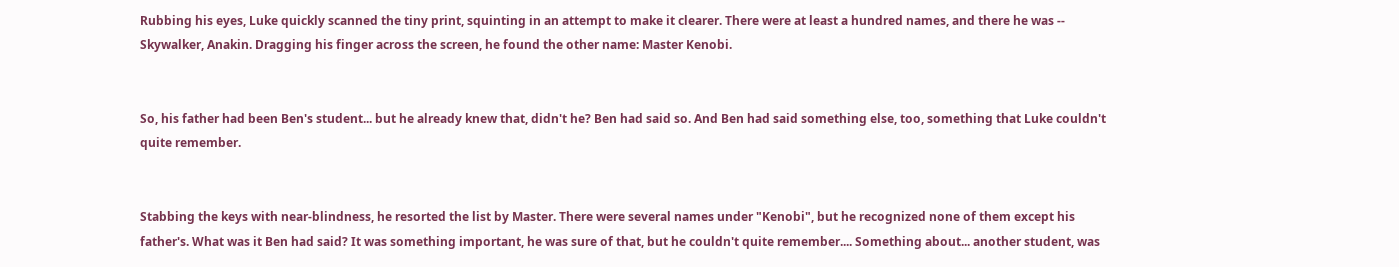Rubbing his eyes, Luke quickly scanned the tiny print, squinting in an attempt to make it clearer. There were at least a hundred names, and there he was --  Skywalker, Anakin. Dragging his finger across the screen, he found the other name: Master Kenobi.


So, his father had been Ben's student... but he already knew that, didn't he? Ben had said so. And Ben had said something else, too, something that Luke couldn't quite remember.


Stabbing the keys with near-blindness, he resorted the list by Master. There were several names under "Kenobi", but he recognized none of them except his father's. What was it Ben had said? It was something important, he was sure of that, but he couldn't quite remember.... Something about... another student, was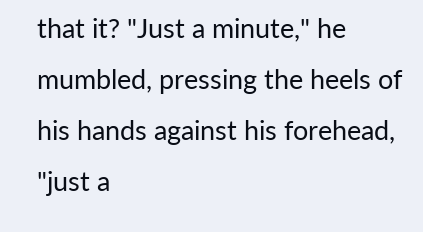that it? "Just a minute," he mumbled, pressing the heels of his hands against his forehead, "just a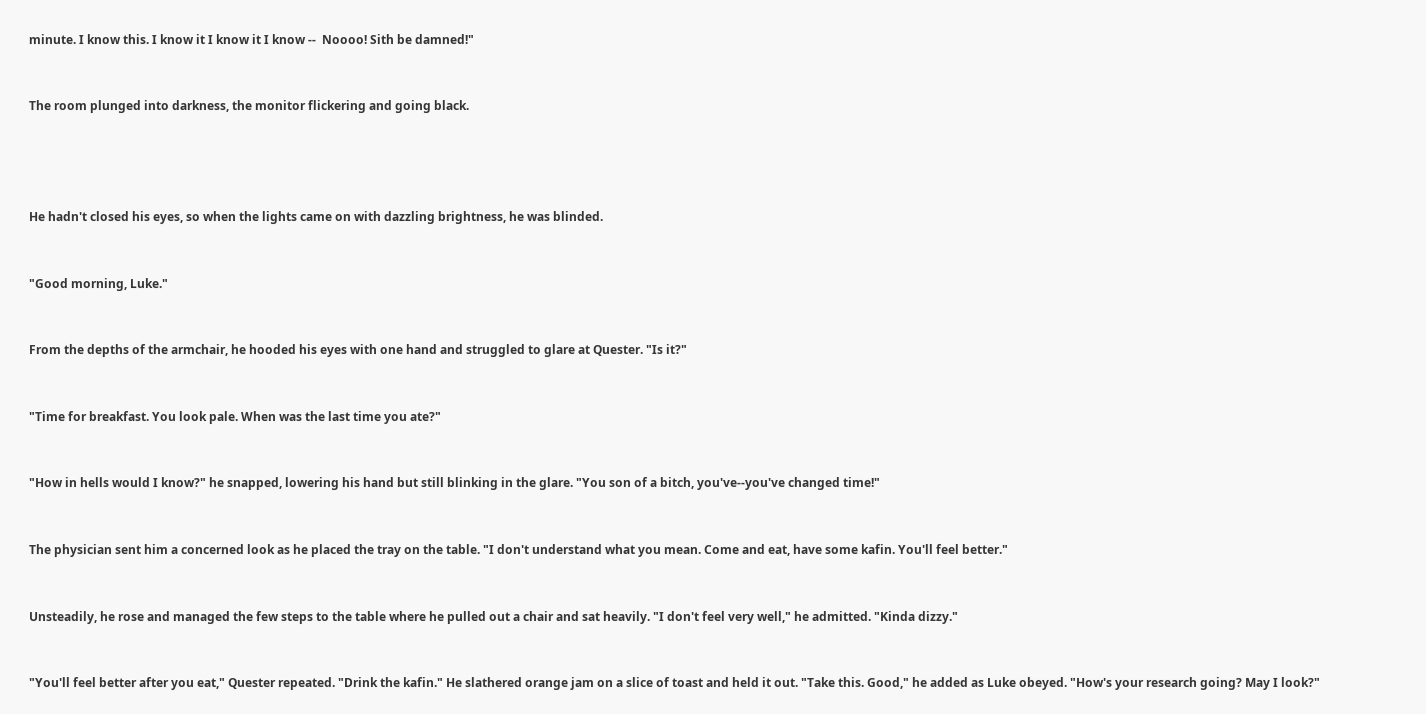minute. I know this. I know it I know it I know --  Noooo! Sith be damned!"


The room plunged into darkness, the monitor flickering and going black.




He hadn't closed his eyes, so when the lights came on with dazzling brightness, he was blinded.


"Good morning, Luke."


From the depths of the armchair, he hooded his eyes with one hand and struggled to glare at Quester. "Is it?"


"Time for breakfast. You look pale. When was the last time you ate?"


"How in hells would I know?" he snapped, lowering his hand but still blinking in the glare. "You son of a bitch, you've--you've changed time!"


The physician sent him a concerned look as he placed the tray on the table. "I don't understand what you mean. Come and eat, have some kafin. You'll feel better."


Unsteadily, he rose and managed the few steps to the table where he pulled out a chair and sat heavily. "I don't feel very well," he admitted. "Kinda dizzy."


"You'll feel better after you eat," Quester repeated. "Drink the kafin." He slathered orange jam on a slice of toast and held it out. "Take this. Good," he added as Luke obeyed. "How's your research going? May I look?"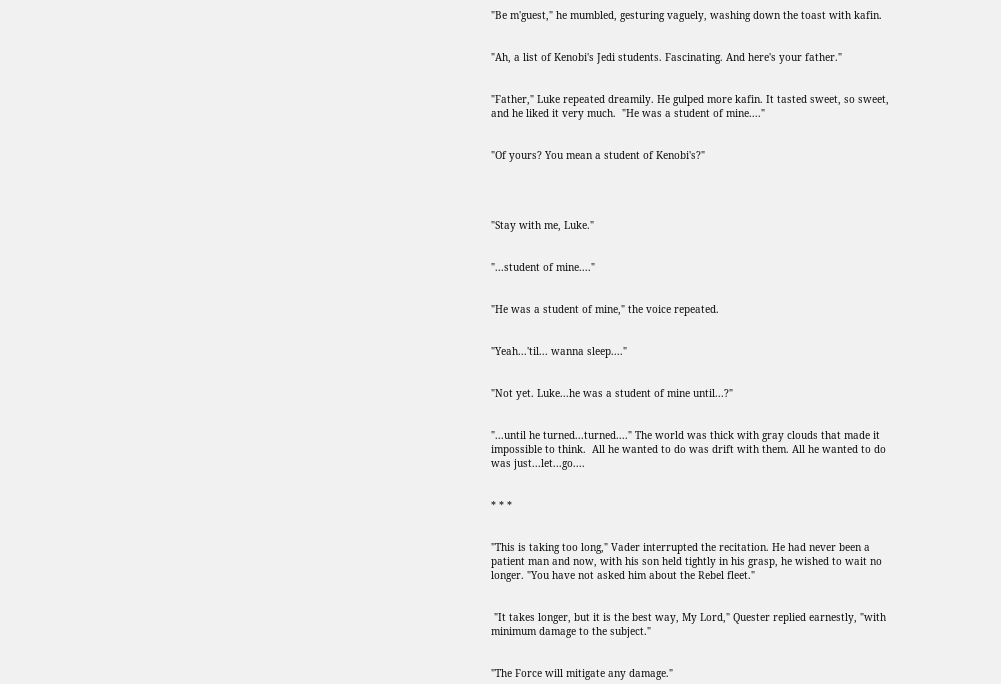"Be m'guest," he mumbled, gesturing vaguely, washing down the toast with kafin.


"Ah, a list of Kenobi's Jedi students. Fascinating. And here's your father."


"Father," Luke repeated dreamily. He gulped more kafin. It tasted sweet, so sweet, and he liked it very much.  "He was a student of mine...."


"Of yours? You mean a student of Kenobi's?"




"Stay with me, Luke."


"...student of mine...."


"He was a student of mine," the voice repeated.


"Yeah...'til... wanna sleep...."


"Not yet. Luke...he was a student of mine until...?"


"...until he turned...turned...." The world was thick with gray clouds that made it impossible to think.  All he wanted to do was drift with them. All he wanted to do was just...let...go....


* * *


"This is taking too long," Vader interrupted the recitation. He had never been a patient man and now, with his son held tightly in his grasp, he wished to wait no longer. "You have not asked him about the Rebel fleet."


 "It takes longer, but it is the best way, My Lord," Quester replied earnestly, "with minimum damage to the subject."


"The Force will mitigate any damage."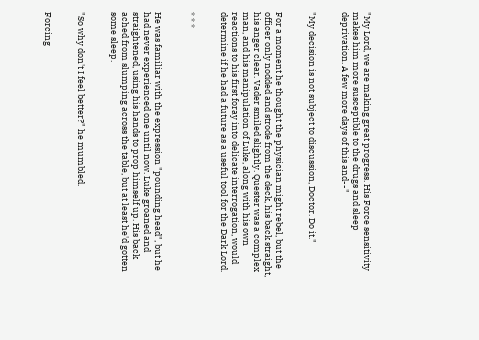"My Lord, we are making great progress. His Force sensitivity makes him more susceptible to the drugs and sleep deprivation. A few more days of this and--"


"My decision is not subject to discussion, Doctor. Do it."


For a moment he thought the physician might rebel, but the officer only nodded and strode from the deck, his back straight, his anger clear. Vader smiled slightly. Quester was a complex man, and his manipulation of Luke, along with his own reactions to his first foray into delicate interrogation, would determine if he had a future as a useful tool for the Dark Lord.


* * *


He was familiar with the expression "pounding head", but he had never experienced one until now. Luke groaned and straightened, using his hands to prop himself up. His back ached from slumping across the table, but at least he'd gotten some sleep.


"So why don't I feel better?" he mumbled.


Forcing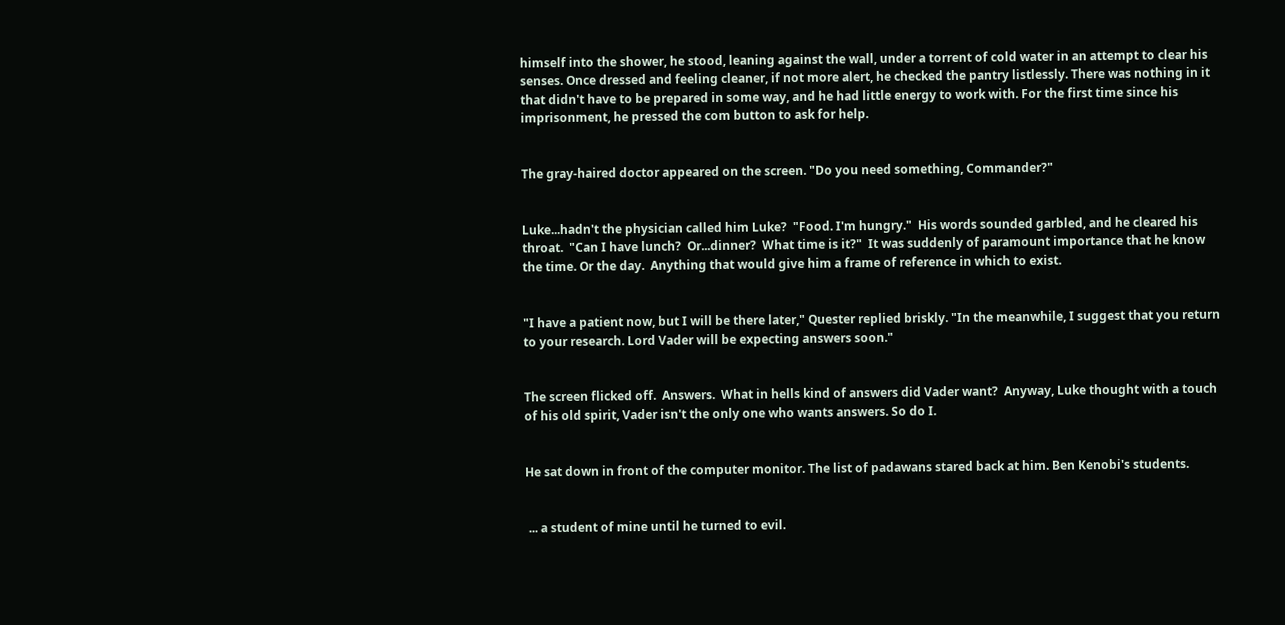himself into the shower, he stood, leaning against the wall, under a torrent of cold water in an attempt to clear his senses. Once dressed and feeling cleaner, if not more alert, he checked the pantry listlessly. There was nothing in it that didn't have to be prepared in some way, and he had little energy to work with. For the first time since his imprisonment, he pressed the com button to ask for help.


The gray-haired doctor appeared on the screen. "Do you need something, Commander?"


Luke...hadn't the physician called him Luke?  "Food. I'm hungry."  His words sounded garbled, and he cleared his throat.  "Can I have lunch?  Or...dinner?  What time is it?"  It was suddenly of paramount importance that he know the time. Or the day.  Anything that would give him a frame of reference in which to exist.


"I have a patient now, but I will be there later," Quester replied briskly. "In the meanwhile, I suggest that you return to your research. Lord Vader will be expecting answers soon."


The screen flicked off.  Answers.  What in hells kind of answers did Vader want?  Anyway, Luke thought with a touch of his old spirit, Vader isn't the only one who wants answers. So do I.


He sat down in front of the computer monitor. The list of padawans stared back at him. Ben Kenobi's students.


 ... a student of mine until he turned to evil.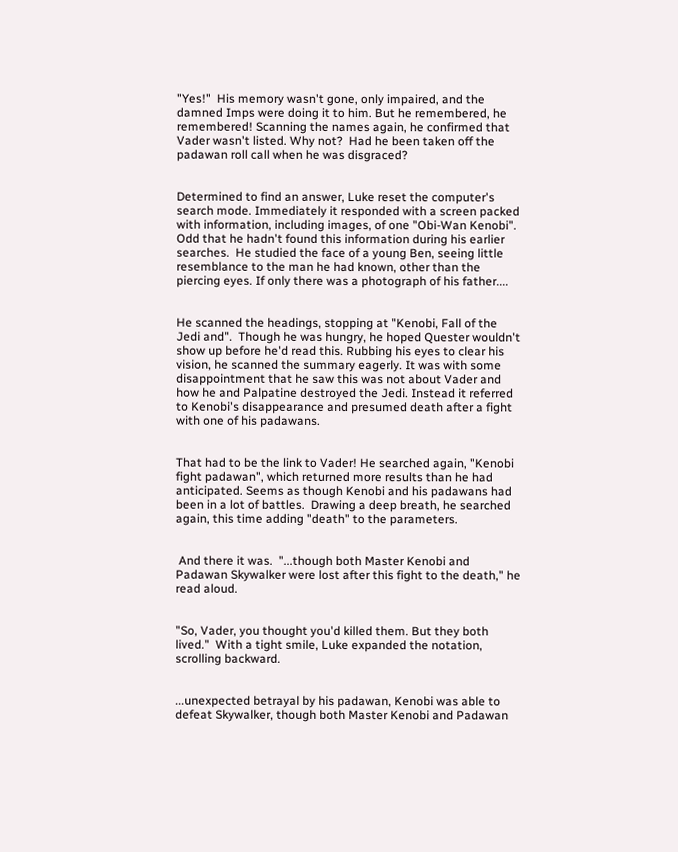"Yes!"  His memory wasn't gone, only impaired, and the damned Imps were doing it to him. But he remembered, he remembered! Scanning the names again, he confirmed that Vader wasn't listed. Why not?  Had he been taken off the padawan roll call when he was disgraced?


Determined to find an answer, Luke reset the computer's search mode. Immediately it responded with a screen packed with information, including images, of one "Obi-Wan Kenobi". Odd that he hadn't found this information during his earlier searches.  He studied the face of a young Ben, seeing little resemblance to the man he had known, other than the piercing eyes. If only there was a photograph of his father....


He scanned the headings, stopping at "Kenobi, Fall of the Jedi and".  Though he was hungry, he hoped Quester wouldn't show up before he'd read this. Rubbing his eyes to clear his vision, he scanned the summary eagerly. It was with some disappointment that he saw this was not about Vader and how he and Palpatine destroyed the Jedi. Instead it referred to Kenobi's disappearance and presumed death after a fight with one of his padawans.


That had to be the link to Vader! He searched again, "Kenobi fight padawan", which returned more results than he had anticipated. Seems as though Kenobi and his padawans had been in a lot of battles.  Drawing a deep breath, he searched again, this time adding "death" to the parameters.


 And there it was.  "...though both Master Kenobi and Padawan Skywalker were lost after this fight to the death," he read aloud.


"So, Vader, you thought you'd killed them. But they both lived."  With a tight smile, Luke expanded the notation, scrolling backward.


...unexpected betrayal by his padawan, Kenobi was able to defeat Skywalker, though both Master Kenobi and Padawan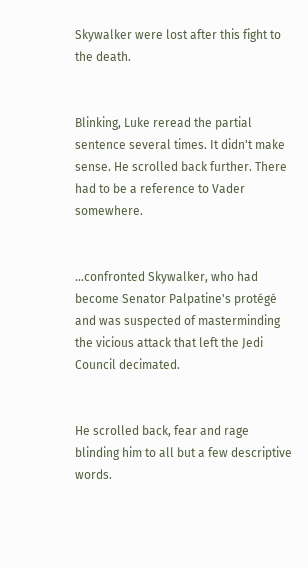Skywalker were lost after this fight to the death.


Blinking, Luke reread the partial sentence several times. It didn't make sense. He scrolled back further. There had to be a reference to Vader somewhere.


...confronted Skywalker, who had become Senator Palpatine's protégé and was suspected of masterminding the vicious attack that left the Jedi Council decimated.


He scrolled back, fear and rage blinding him to all but a few descriptive words.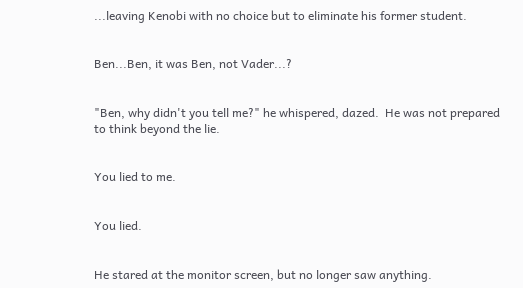...leaving Kenobi with no choice but to eliminate his former student.


Ben...Ben, it was Ben, not Vader...?


"Ben, why didn't you tell me?" he whispered, dazed.  He was not prepared to think beyond the lie.


You lied to me.


You lied.


He stared at the monitor screen, but no longer saw anything.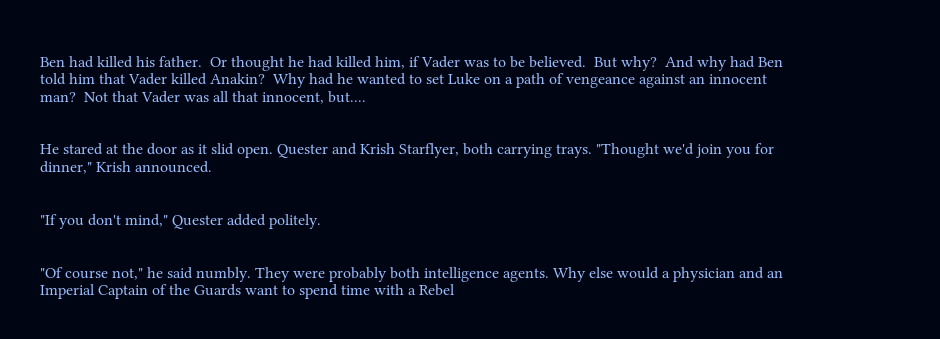Ben had killed his father.  Or thought he had killed him, if Vader was to be believed.  But why?  And why had Ben told him that Vader killed Anakin?  Why had he wanted to set Luke on a path of vengeance against an innocent man?  Not that Vader was all that innocent, but....


He stared at the door as it slid open. Quester and Krish Starflyer, both carrying trays. "Thought we'd join you for dinner," Krish announced.


"If you don't mind," Quester added politely.


"Of course not," he said numbly. They were probably both intelligence agents. Why else would a physician and an Imperial Captain of the Guards want to spend time with a Rebel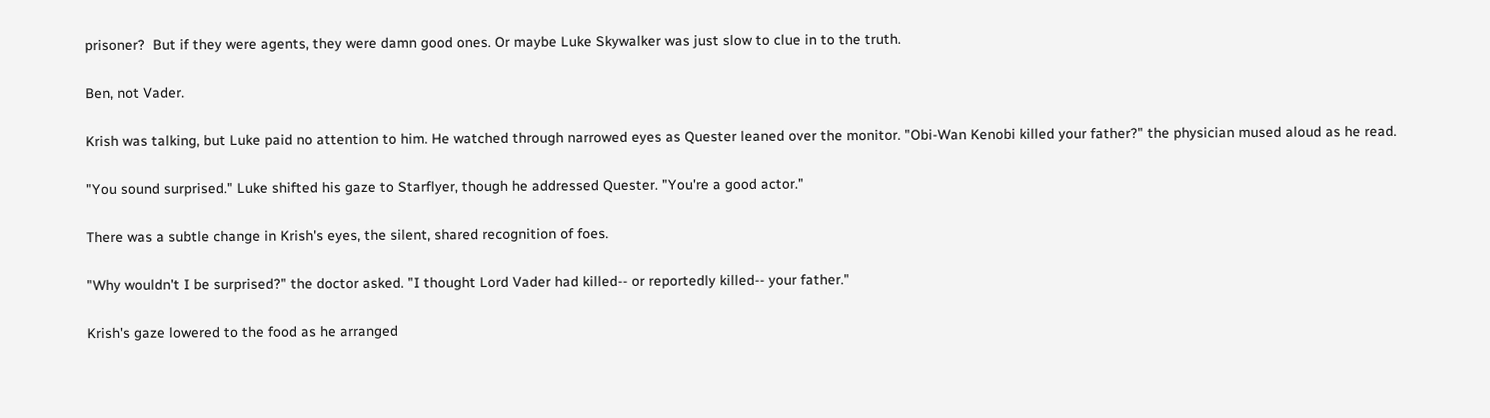prisoner?  But if they were agents, they were damn good ones. Or maybe Luke Skywalker was just slow to clue in to the truth.


Ben, not Vader.


Krish was talking, but Luke paid no attention to him. He watched through narrowed eyes as Quester leaned over the monitor. "Obi-Wan Kenobi killed your father?" the physician mused aloud as he read.


"You sound surprised." Luke shifted his gaze to Starflyer, though he addressed Quester. "You're a good actor."


There was a subtle change in Krish's eyes, the silent, shared recognition of foes.


"Why wouldn't I be surprised?" the doctor asked. "I thought Lord Vader had killed-- or reportedly killed-- your father."


Krish's gaze lowered to the food as he arranged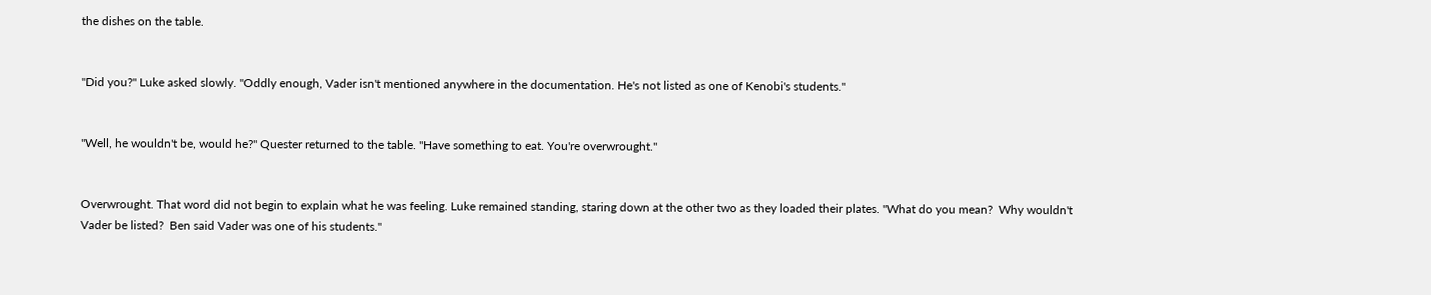the dishes on the table.


"Did you?" Luke asked slowly. "Oddly enough, Vader isn't mentioned anywhere in the documentation. He's not listed as one of Kenobi's students."


"Well, he wouldn't be, would he?" Quester returned to the table. "Have something to eat. You're overwrought."


Overwrought. That word did not begin to explain what he was feeling. Luke remained standing, staring down at the other two as they loaded their plates. "What do you mean?  Why wouldn't Vader be listed?  Ben said Vader was one of his students."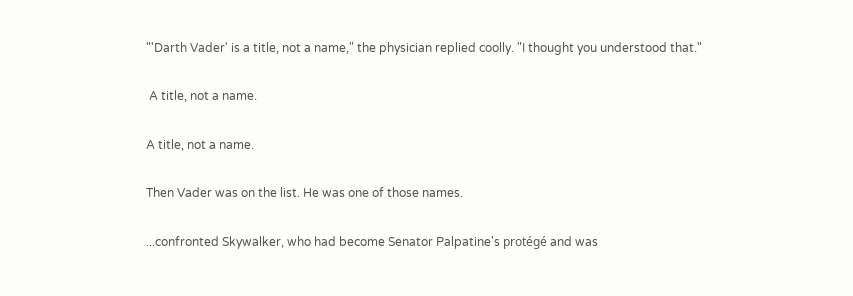"'Darth Vader' is a title, not a name," the physician replied coolly. "I thought you understood that."


 A title, not a name.


A title, not a name.


Then Vader was on the list. He was one of those names.


...confronted Skywalker, who had become Senator Palpatine's protégé and was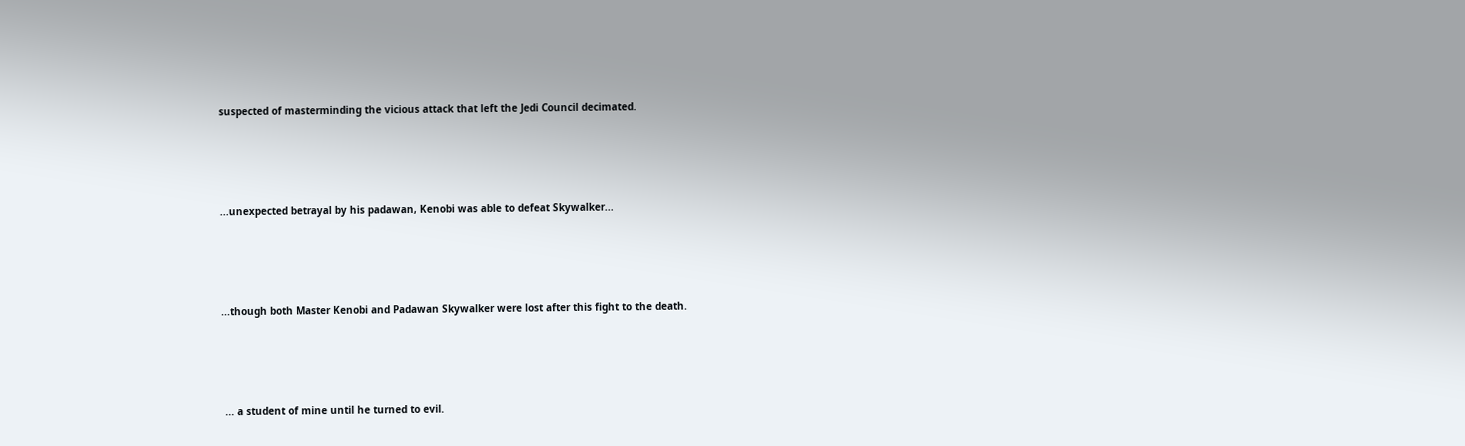suspected of masterminding the vicious attack that left the Jedi Council decimated.




...unexpected betrayal by his padawan, Kenobi was able to defeat Skywalker...




...though both Master Kenobi and Padawan Skywalker were lost after this fight to the death.




 ... a student of mine until he turned to evil.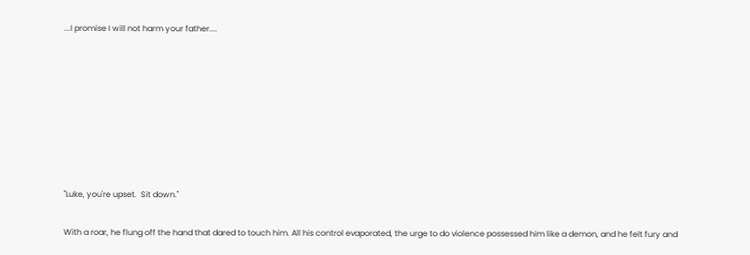...I promise I will not harm your father....












"Luke, you're upset.  Sit down."


With a roar, he flung off the hand that dared to touch him. All his control evaporated, the urge to do violence possessed him like a demon, and he felt fury and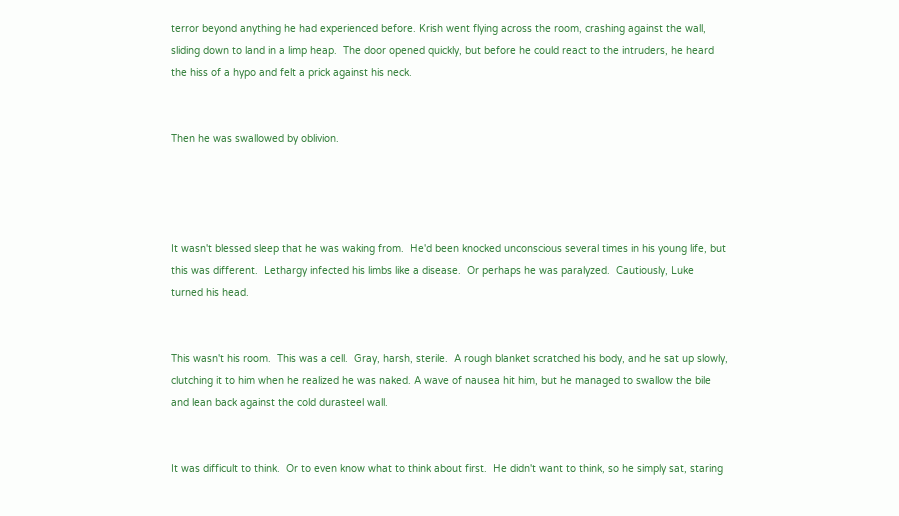terror beyond anything he had experienced before. Krish went flying across the room, crashing against the wall, sliding down to land in a limp heap.  The door opened quickly, but before he could react to the intruders, he heard the hiss of a hypo and felt a prick against his neck.


Then he was swallowed by oblivion.




It wasn't blessed sleep that he was waking from.  He'd been knocked unconscious several times in his young life, but this was different.  Lethargy infected his limbs like a disease.  Or perhaps he was paralyzed.  Cautiously, Luke turned his head.


This wasn't his room.  This was a cell.  Gray, harsh, sterile.  A rough blanket scratched his body, and he sat up slowly, clutching it to him when he realized he was naked. A wave of nausea hit him, but he managed to swallow the bile and lean back against the cold durasteel wall.


It was difficult to think.  Or to even know what to think about first.  He didn't want to think, so he simply sat, staring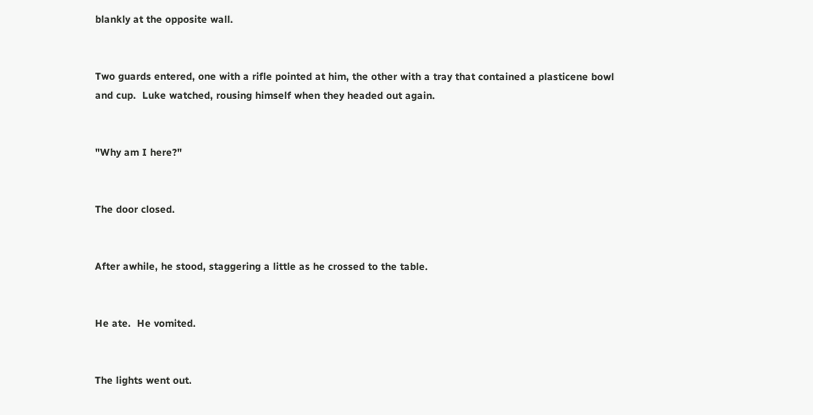blankly at the opposite wall.


Two guards entered, one with a rifle pointed at him, the other with a tray that contained a plasticene bowl and cup.  Luke watched, rousing himself when they headed out again.


"Why am I here?"


The door closed.


After awhile, he stood, staggering a little as he crossed to the table.


He ate.  He vomited.


The lights went out.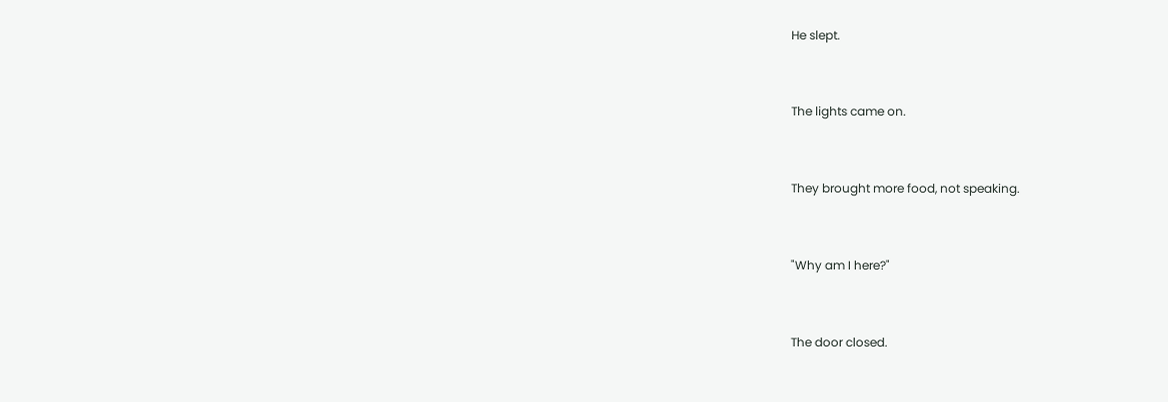He slept.


The lights came on.


They brought more food, not speaking.


"Why am I here?"


The door closed.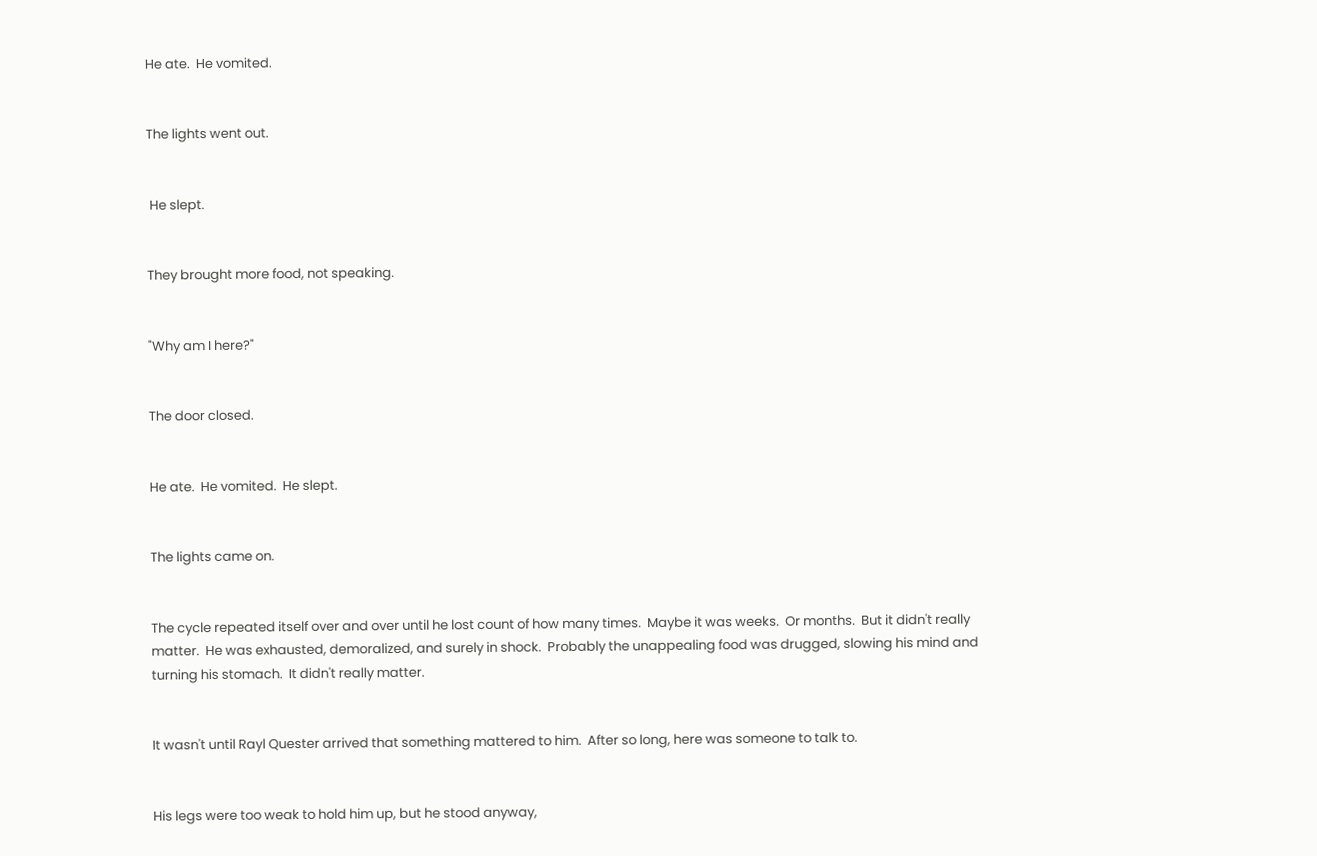He ate.  He vomited.


The lights went out.


 He slept.


They brought more food, not speaking.


"Why am I here?"


The door closed.


He ate.  He vomited.  He slept.


The lights came on.


The cycle repeated itself over and over until he lost count of how many times.  Maybe it was weeks.  Or months.  But it didn't really matter.  He was exhausted, demoralized, and surely in shock.  Probably the unappealing food was drugged, slowing his mind and turning his stomach.  It didn't really matter.


It wasn't until Rayl Quester arrived that something mattered to him.  After so long, here was someone to talk to.


His legs were too weak to hold him up, but he stood anyway,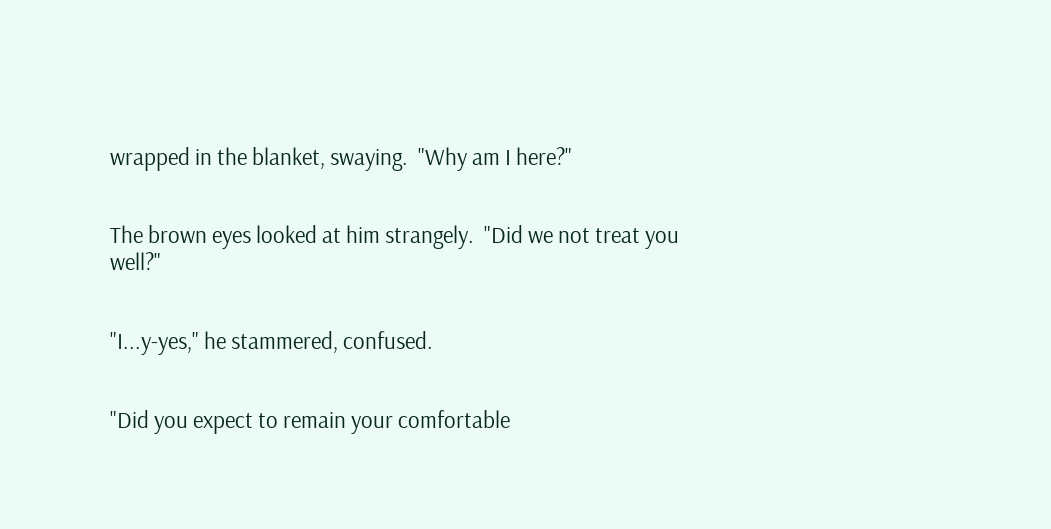wrapped in the blanket, swaying.  "Why am I here?"


The brown eyes looked at him strangely.  "Did we not treat you well?"


"I...y-yes," he stammered, confused.


"Did you expect to remain your comfortable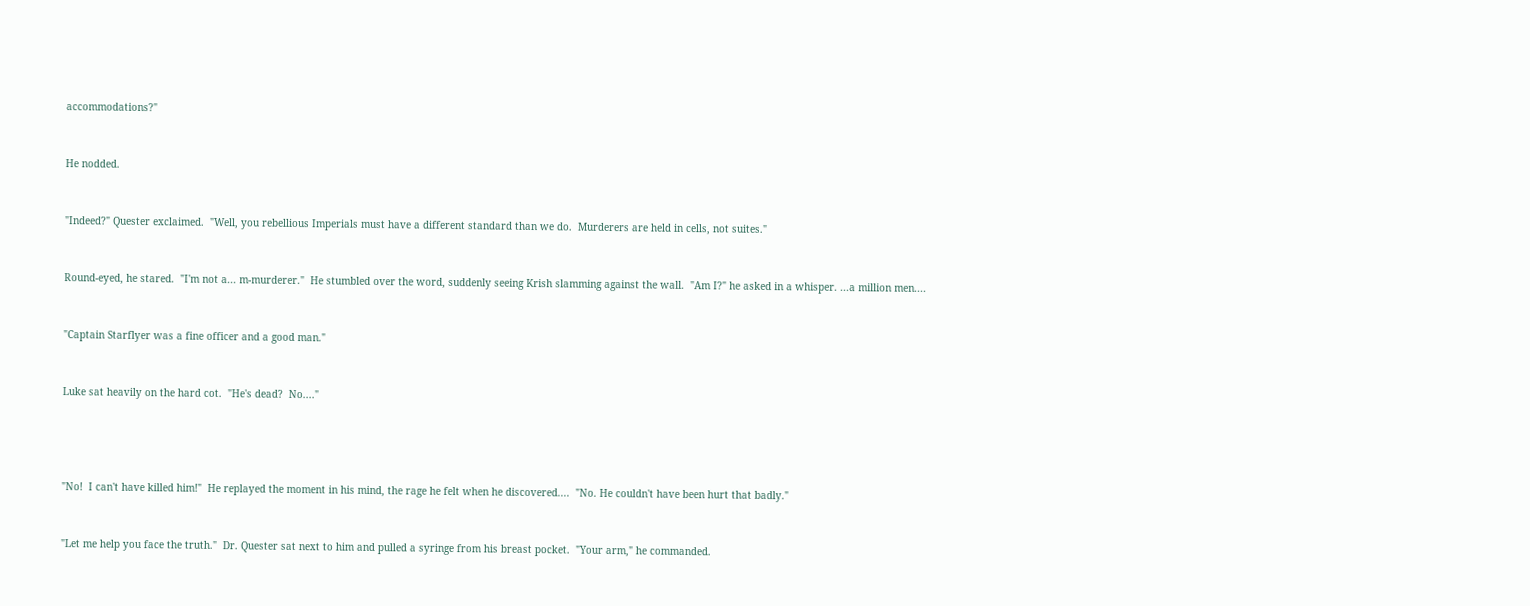accommodations?"


He nodded.


"Indeed?" Quester exclaimed.  "Well, you rebellious Imperials must have a different standard than we do.  Murderers are held in cells, not suites."


Round-eyed, he stared.  "I'm not a... m-murderer."  He stumbled over the word, suddenly seeing Krish slamming against the wall.  "Am I?" he asked in a whisper. ...a million men....


"Captain Starflyer was a fine officer and a good man."


Luke sat heavily on the hard cot.  "He's dead?  No...."




"No!  I can't have killed him!"  He replayed the moment in his mind, the rage he felt when he discovered....  "No. He couldn't have been hurt that badly."


"Let me help you face the truth."  Dr. Quester sat next to him and pulled a syringe from his breast pocket.  "Your arm," he commanded.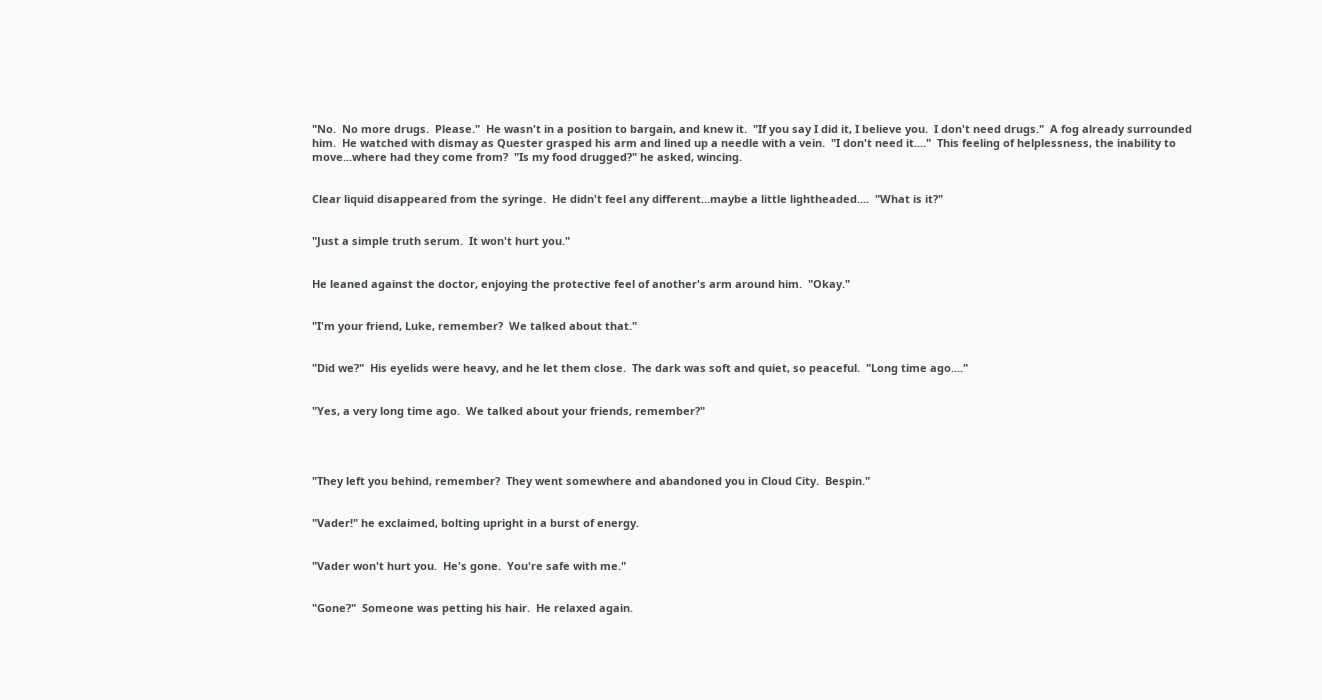"No.  No more drugs.  Please."  He wasn't in a position to bargain, and knew it.  "If you say I did it, I believe you.  I don't need drugs."  A fog already surrounded him.  He watched with dismay as Quester grasped his arm and lined up a needle with a vein.  "I don't need it...."  This feeling of helplessness, the inability to move...where had they come from?  "Is my food drugged?" he asked, wincing.


Clear liquid disappeared from the syringe.  He didn't feel any different...maybe a little lightheaded....  "What is it?"


"Just a simple truth serum.  It won't hurt you."


He leaned against the doctor, enjoying the protective feel of another's arm around him.  "Okay."


"I'm your friend, Luke, remember?  We talked about that."


"Did we?"  His eyelids were heavy, and he let them close.  The dark was soft and quiet, so peaceful.  "Long time ago...."


"Yes, a very long time ago.  We talked about your friends, remember?"




"They left you behind, remember?  They went somewhere and abandoned you in Cloud City.  Bespin."


"Vader!" he exclaimed, bolting upright in a burst of energy.


"Vader won't hurt you.  He's gone.  You're safe with me."


"Gone?"  Someone was petting his hair.  He relaxed again.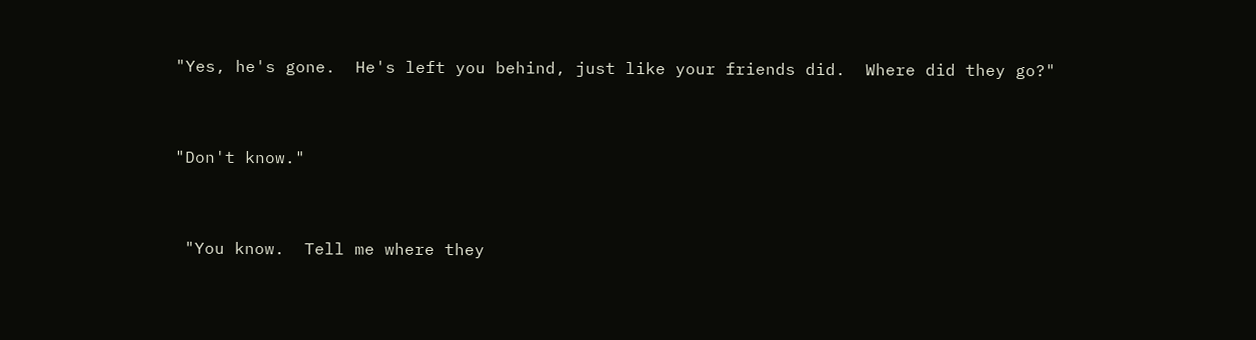"Yes, he's gone.  He's left you behind, just like your friends did.  Where did they go?"


"Don't know."


 "You know.  Tell me where they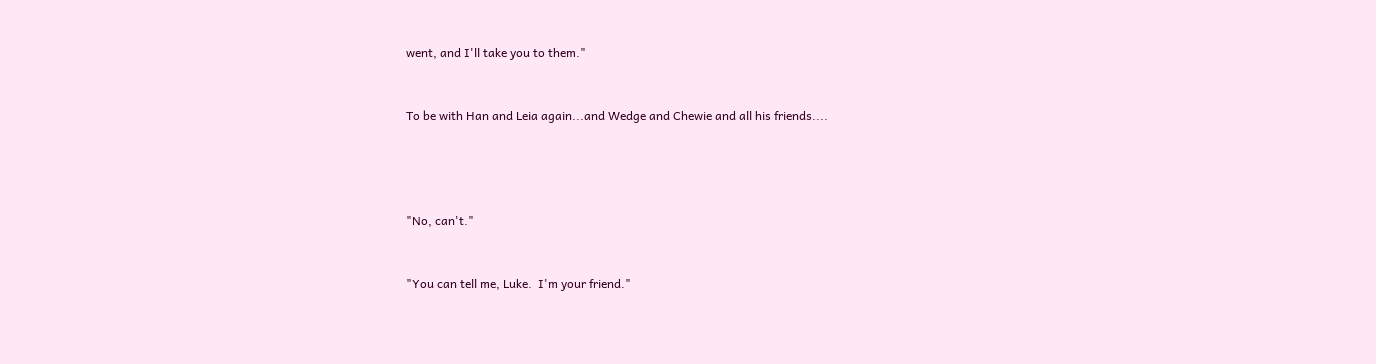went, and I'll take you to them."


To be with Han and Leia again...and Wedge and Chewie and all his friends....




"No, can't."


"You can tell me, Luke.  I'm your friend."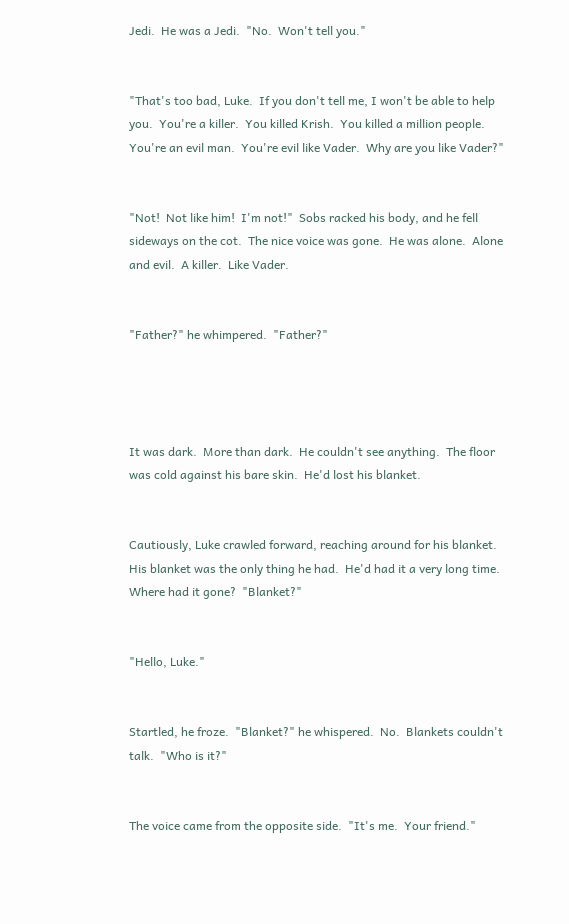Jedi.  He was a Jedi.  "No.  Won't tell you."


"That's too bad, Luke.  If you don't tell me, I won't be able to help you.  You're a killer.  You killed Krish.  You killed a million people.  You're an evil man.  You're evil like Vader.  Why are you like Vader?"


"Not!  Not like him!  I'm not!"  Sobs racked his body, and he fell sideways on the cot.  The nice voice was gone.  He was alone.  Alone and evil.  A killer.  Like Vader.


"Father?" he whimpered.  "Father?"




It was dark.  More than dark.  He couldn't see anything.  The floor was cold against his bare skin.  He'd lost his blanket.


Cautiously, Luke crawled forward, reaching around for his blanket.  His blanket was the only thing he had.  He'd had it a very long time.  Where had it gone?  "Blanket?"


"Hello, Luke."


Startled, he froze.  "Blanket?" he whispered.  No.  Blankets couldn't talk.  "Who is it?"


The voice came from the opposite side.  "It's me.  Your friend."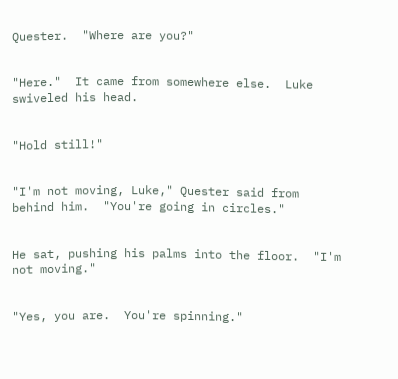Quester.  "Where are you?"


"Here."  It came from somewhere else.  Luke swiveled his head.


"Hold still!"


"I'm not moving, Luke," Quester said from behind him.  "You're going in circles."


He sat, pushing his palms into the floor.  "I'm not moving."


"Yes, you are.  You're spinning."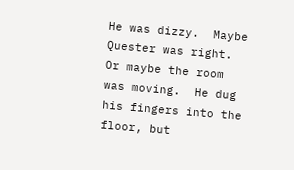He was dizzy.  Maybe Quester was right.  Or maybe the room was moving.  He dug his fingers into the floor, but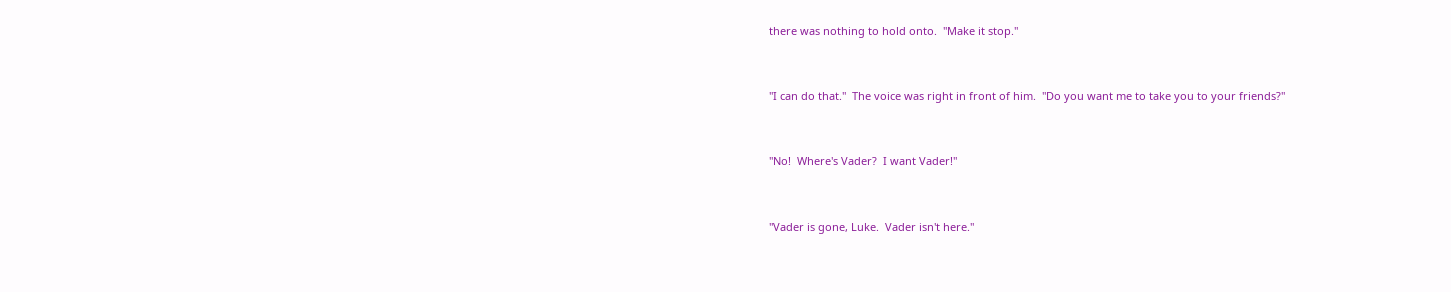there was nothing to hold onto.  "Make it stop."


"I can do that."  The voice was right in front of him.  "Do you want me to take you to your friends?"


"No!  Where's Vader?  I want Vader!"


"Vader is gone, Luke.  Vader isn't here."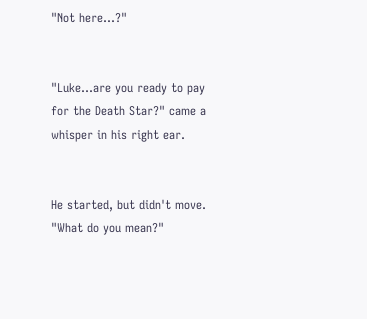"Not here...?"


"Luke...are you ready to pay for the Death Star?" came a whisper in his right ear.


He started, but didn't move.  "What do you mean?"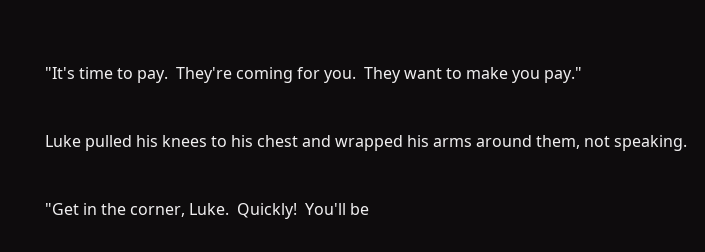"It's time to pay.  They're coming for you.  They want to make you pay."


Luke pulled his knees to his chest and wrapped his arms around them, not speaking.


"Get in the corner, Luke.  Quickly!  You'll be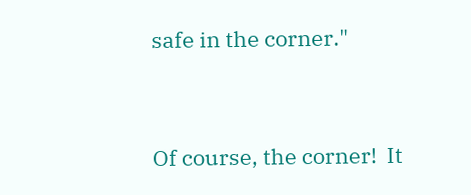safe in the corner."


Of course, the corner!  It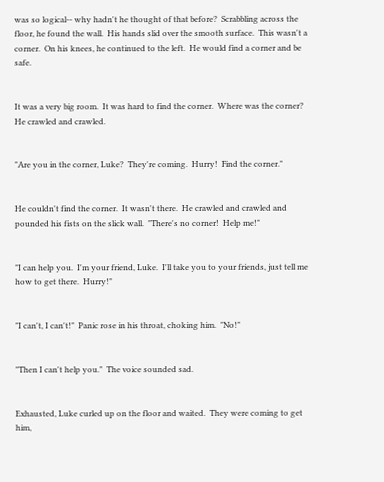was so logical-- why hadn't he thought of that before?  Scrabbling across the floor, he found the wall.  His hands slid over the smooth surface.  This wasn't a corner.  On his knees, he continued to the left.  He would find a corner and be safe.


It was a very big room.  It was hard to find the corner.  Where was the corner?  He crawled and crawled.


"Are you in the corner, Luke?  They're coming.  Hurry!  Find the corner."


He couldn't find the corner.  It wasn't there.  He crawled and crawled and pounded his fists on the slick wall.  "There's no corner!  Help me!"


"I can help you.  I'm your friend, Luke.  I'll take you to your friends, just tell me how to get there.  Hurry!"


"I can't, I can't!"  Panic rose in his throat, choking him.  "No!"


"Then I can't help you."  The voice sounded sad.


Exhausted, Luke curled up on the floor and waited.  They were coming to get him,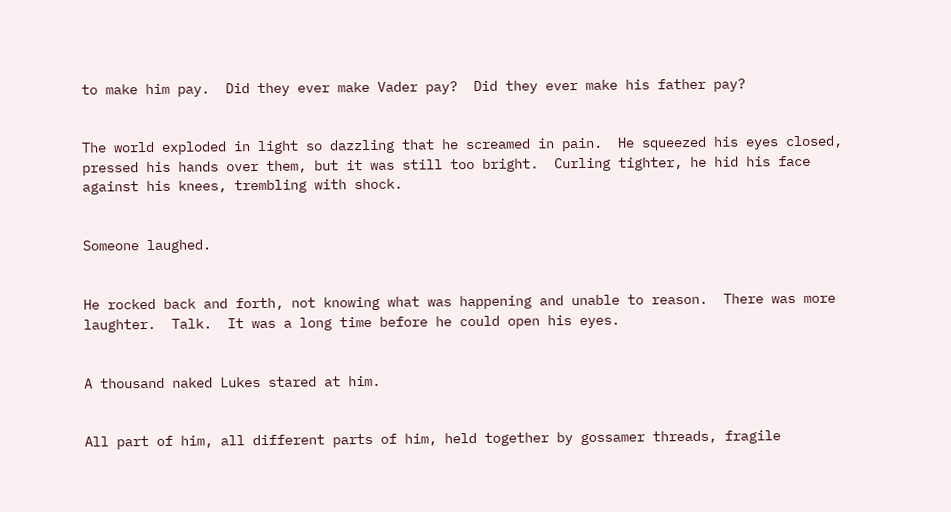to make him pay.  Did they ever make Vader pay?  Did they ever make his father pay?


The world exploded in light so dazzling that he screamed in pain.  He squeezed his eyes closed, pressed his hands over them, but it was still too bright.  Curling tighter, he hid his face against his knees, trembling with shock.


Someone laughed.


He rocked back and forth, not knowing what was happening and unable to reason.  There was more laughter.  Talk.  It was a long time before he could open his eyes.


A thousand naked Lukes stared at him.


All part of him, all different parts of him, held together by gossamer threads, fragile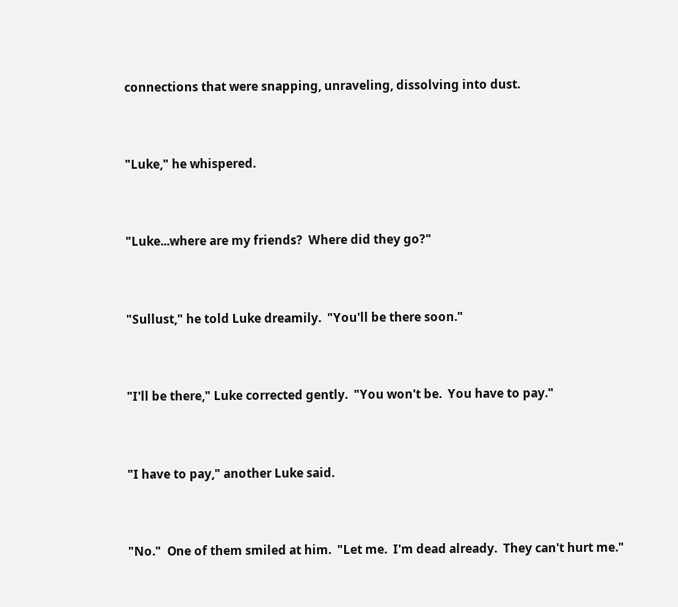connections that were snapping, unraveling, dissolving into dust.


"Luke," he whispered.


"Luke...where are my friends?  Where did they go?"


"Sullust," he told Luke dreamily.  "You'll be there soon."


"I'll be there," Luke corrected gently.  "You won't be.  You have to pay."


"I have to pay," another Luke said.


"No."  One of them smiled at him.  "Let me.  I'm dead already.  They can't hurt me."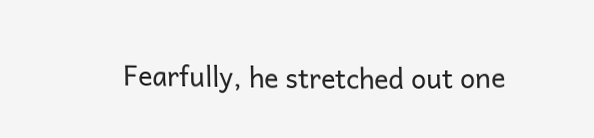Fearfully, he stretched out one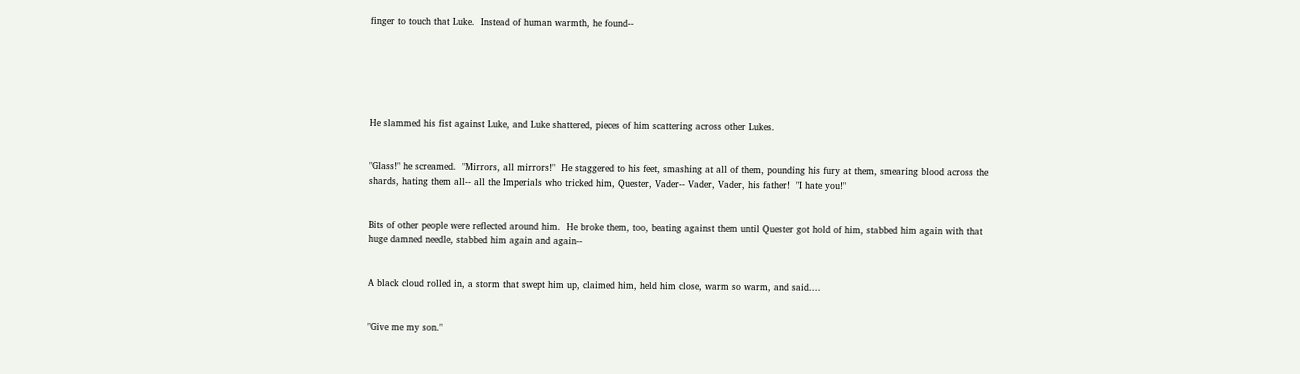finger to touch that Luke.  Instead of human warmth, he found--






He slammed his fist against Luke, and Luke shattered, pieces of him scattering across other Lukes.


"Glass!" he screamed.  "Mirrors, all mirrors!"  He staggered to his feet, smashing at all of them, pounding his fury at them, smearing blood across the shards, hating them all-- all the Imperials who tricked him, Quester, Vader-- Vader, Vader, his father!  "I hate you!"


Bits of other people were reflected around him.  He broke them, too, beating against them until Quester got hold of him, stabbed him again with that huge damned needle, stabbed him again and again--


A black cloud rolled in, a storm that swept him up, claimed him, held him close, warm so warm, and said....


"Give me my son."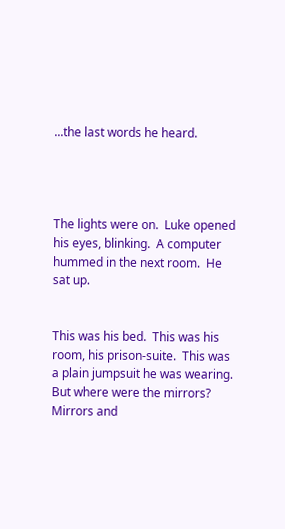...the last words he heard.




The lights were on.  Luke opened his eyes, blinking.  A computer hummed in the next room.  He sat up.


This was his bed.  This was his room, his prison-suite.  This was a plain jumpsuit he was wearing. But where were the mirrors? Mirrors and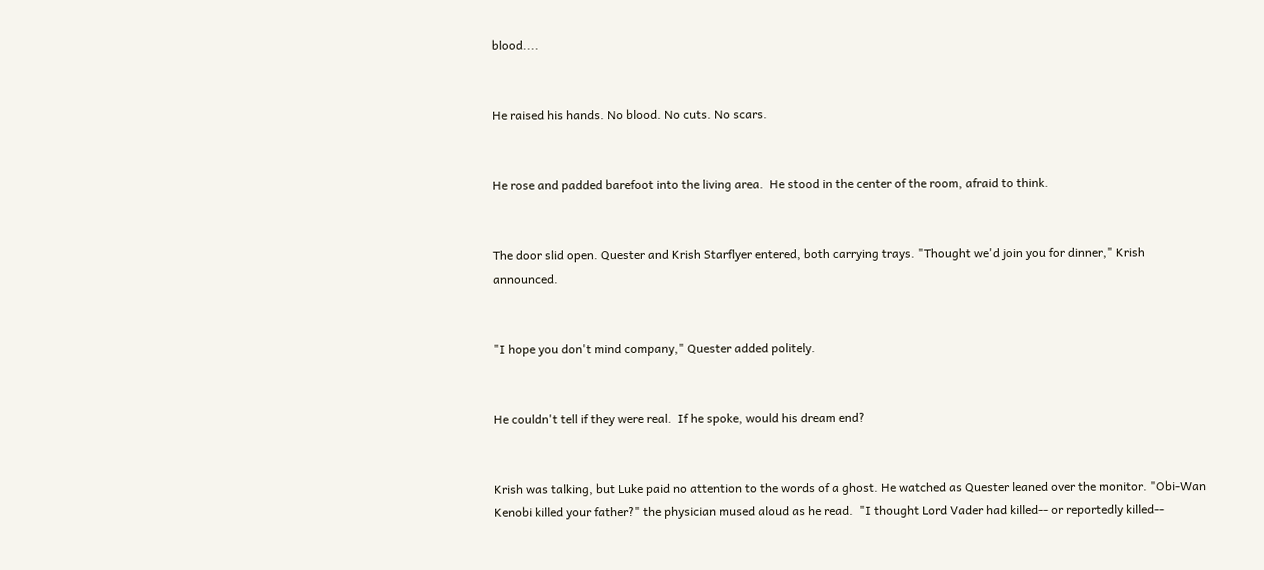blood....


He raised his hands. No blood. No cuts. No scars.


He rose and padded barefoot into the living area.  He stood in the center of the room, afraid to think.


The door slid open. Quester and Krish Starflyer entered, both carrying trays. "Thought we'd join you for dinner," Krish announced.


"I hope you don't mind company," Quester added politely.


He couldn't tell if they were real.  If he spoke, would his dream end?


Krish was talking, but Luke paid no attention to the words of a ghost. He watched as Quester leaned over the monitor. "Obi-Wan Kenobi killed your father?" the physician mused aloud as he read.  "I thought Lord Vader had killed-- or reportedly killed--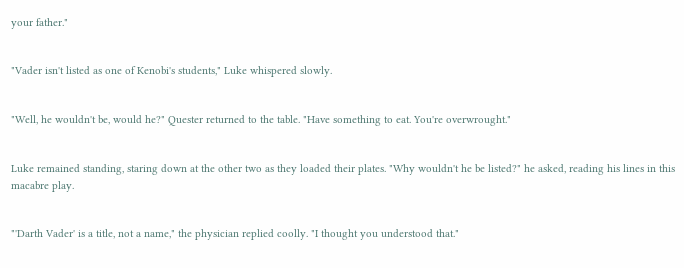your father."


"Vader isn't listed as one of Kenobi's students," Luke whispered slowly.


"Well, he wouldn't be, would he?" Quester returned to the table. "Have something to eat. You're overwrought."


Luke remained standing, staring down at the other two as they loaded their plates. "Why wouldn't he be listed?" he asked, reading his lines in this macabre play.


"'Darth Vader' is a title, not a name," the physician replied coolly. "I thought you understood that."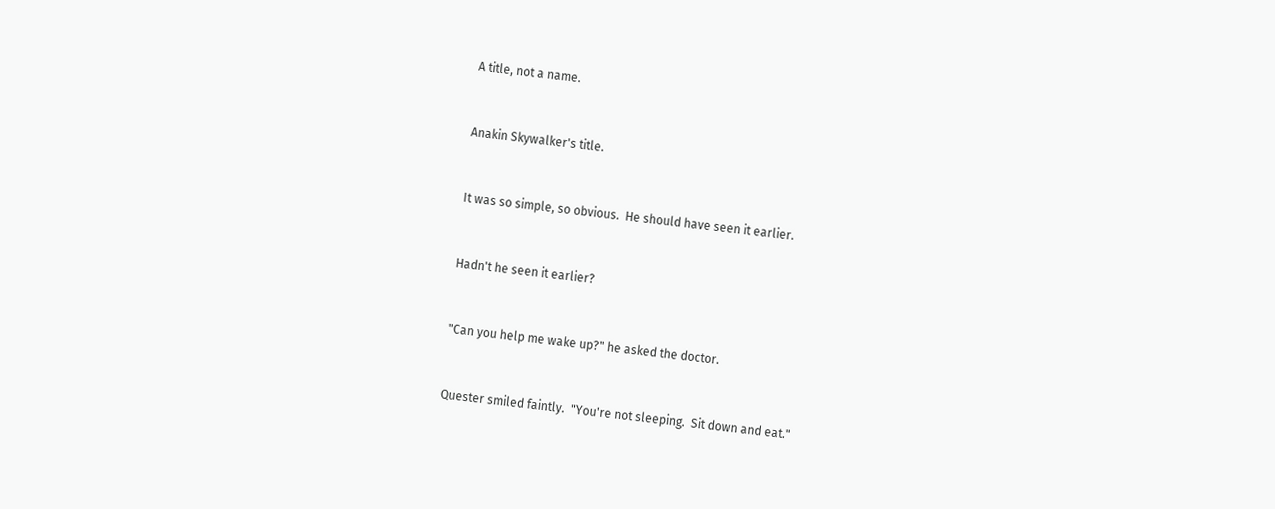A title, not a name.


Anakin Skywalker's title.


It was so simple, so obvious.  He should have seen it earlier.


Hadn't he seen it earlier?


"Can you help me wake up?" he asked the doctor.


Quester smiled faintly.  "You're not sleeping.  Sit down and eat."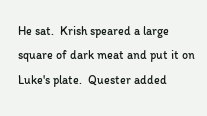He sat.  Krish speared a large square of dark meat and put it on Luke's plate.  Quester added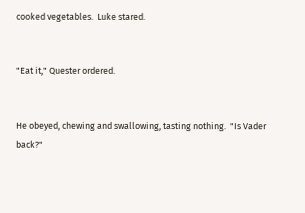cooked vegetables.  Luke stared.


"Eat it," Quester ordered.


He obeyed, chewing and swallowing, tasting nothing.  "Is Vader back?"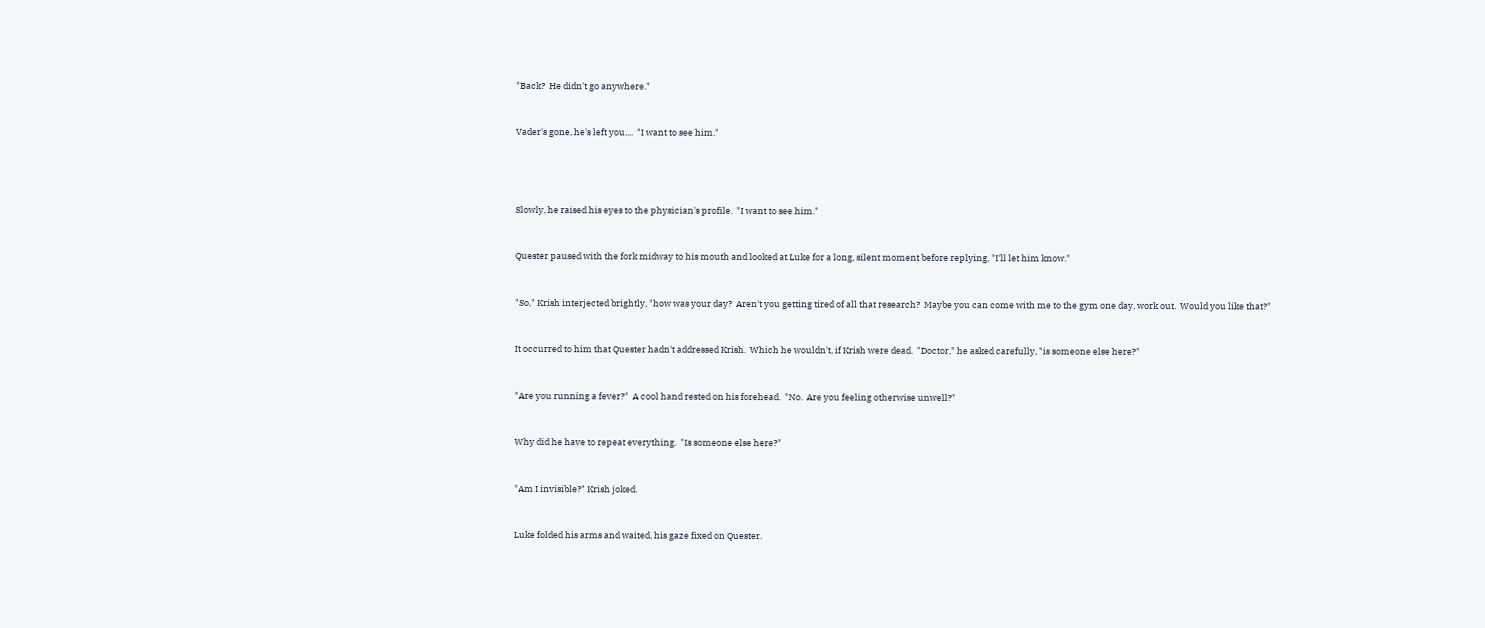"Back?  He didn't go anywhere."


Vader's gone, he's left you....  "I want to see him."




Slowly, he raised his eyes to the physician's profile.  "I want to see him."


Quester paused with the fork midway to his mouth and looked at Luke for a long, silent moment before replying, "I'll let him know."


"So," Krish interjected brightly, "how was your day?  Aren't you getting tired of all that research?  Maybe you can come with me to the gym one day, work out.  Would you like that?"


It occurred to him that Quester hadn't addressed Krish.  Which he wouldn't, if Krish were dead.  "Doctor," he asked carefully, "is someone else here?"


"Are you running a fever?"  A cool hand rested on his forehead.  "No.  Are you feeling otherwise unwell?"


Why did he have to repeat everything.  "Is someone else here?"


"Am I invisible?" Krish joked.


Luke folded his arms and waited, his gaze fixed on Quester.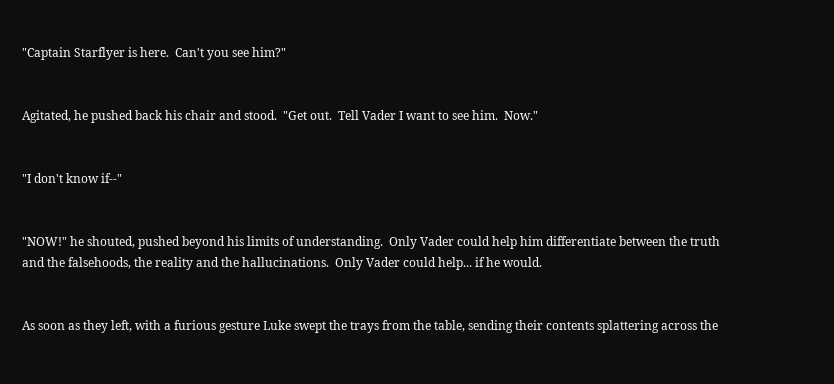"Captain Starflyer is here.  Can't you see him?"


Agitated, he pushed back his chair and stood.  "Get out.  Tell Vader I want to see him.  Now."


"I don't know if--"


"NOW!" he shouted, pushed beyond his limits of understanding.  Only Vader could help him differentiate between the truth and the falsehoods, the reality and the hallucinations.  Only Vader could help... if he would.


As soon as they left, with a furious gesture Luke swept the trays from the table, sending their contents splattering across the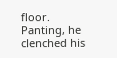floor. Panting, he clenched his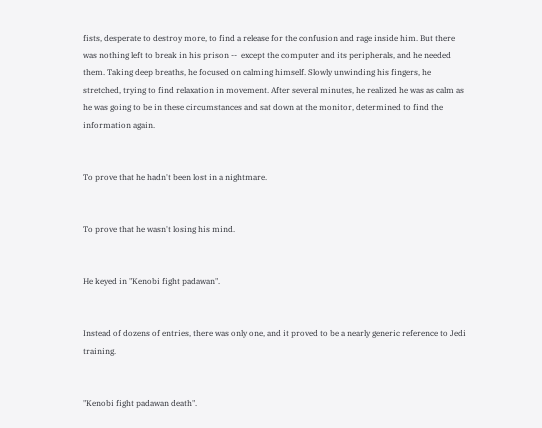fists, desperate to destroy more, to find a release for the confusion and rage inside him. But there was nothing left to break in his prison --  except the computer and its peripherals, and he needed them. Taking deep breaths, he focused on calming himself. Slowly unwinding his fingers, he stretched, trying to find relaxation in movement. After several minutes, he realized he was as calm as he was going to be in these circumstances and sat down at the monitor, determined to find the information again.


To prove that he hadn't been lost in a nightmare.


To prove that he wasn't losing his mind.


He keyed in "Kenobi fight padawan".


Instead of dozens of entries, there was only one, and it proved to be a nearly generic reference to Jedi training.


"Kenobi fight padawan death".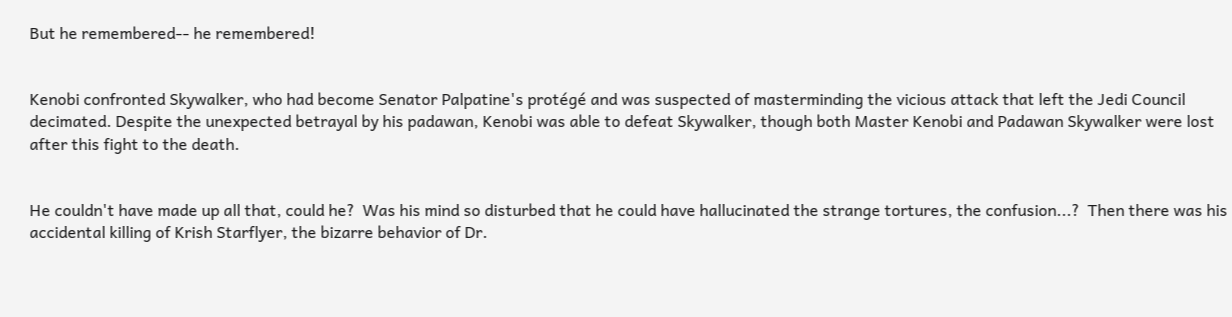But he remembered-- he remembered!


Kenobi confronted Skywalker, who had become Senator Palpatine's protégé and was suspected of masterminding the vicious attack that left the Jedi Council decimated. Despite the unexpected betrayal by his padawan, Kenobi was able to defeat Skywalker, though both Master Kenobi and Padawan Skywalker were lost after this fight to the death.


He couldn't have made up all that, could he?  Was his mind so disturbed that he could have hallucinated the strange tortures, the confusion...?  Then there was his accidental killing of Krish Starflyer, the bizarre behavior of Dr.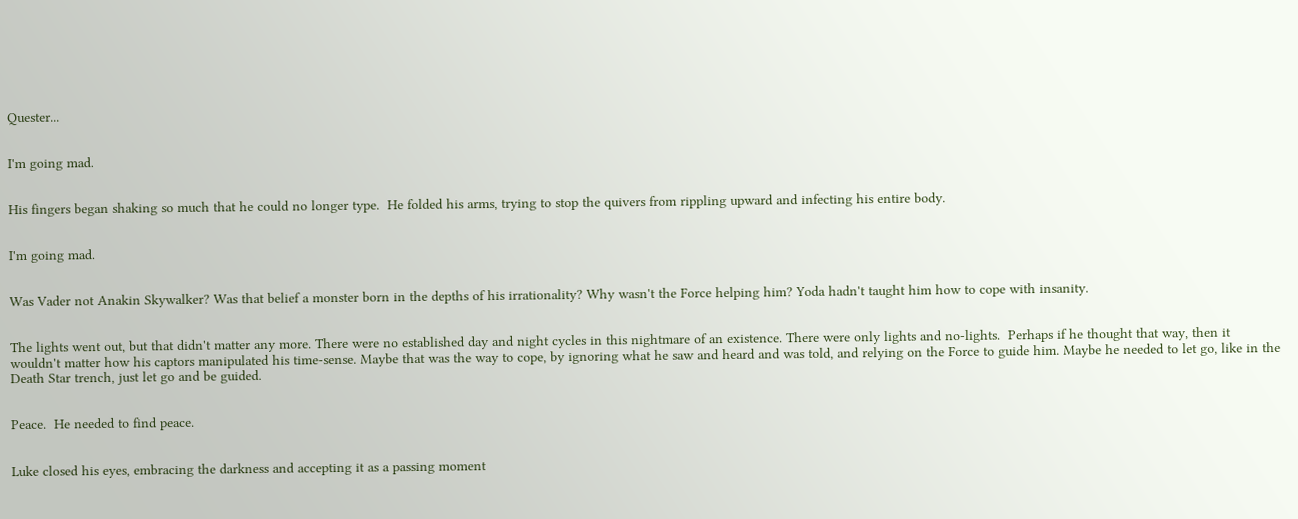Quester...


I'm going mad.


His fingers began shaking so much that he could no longer type.  He folded his arms, trying to stop the quivers from rippling upward and infecting his entire body.


I'm going mad.


Was Vader not Anakin Skywalker? Was that belief a monster born in the depths of his irrationality? Why wasn't the Force helping him? Yoda hadn't taught him how to cope with insanity.


The lights went out, but that didn't matter any more. There were no established day and night cycles in this nightmare of an existence. There were only lights and no-lights.  Perhaps if he thought that way, then it wouldn't matter how his captors manipulated his time-sense. Maybe that was the way to cope, by ignoring what he saw and heard and was told, and relying on the Force to guide him. Maybe he needed to let go, like in the Death Star trench, just let go and be guided.


Peace.  He needed to find peace.


Luke closed his eyes, embracing the darkness and accepting it as a passing moment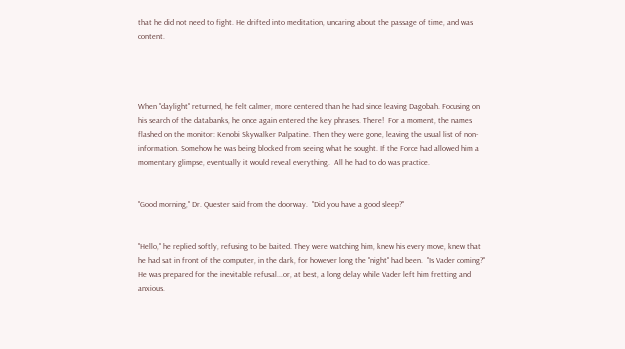that he did not need to fight. He drifted into meditation, uncaring about the passage of time, and was content.




When "daylight" returned, he felt calmer, more centered than he had since leaving Dagobah. Focusing on his search of the databanks, he once again entered the key phrases. There!  For a moment, the names flashed on the monitor: Kenobi Skywalker Palpatine. Then they were gone, leaving the usual list of non-information. Somehow he was being blocked from seeing what he sought. If the Force had allowed him a momentary glimpse, eventually it would reveal everything.  All he had to do was practice.


"Good morning," Dr. Quester said from the doorway.  "Did you have a good sleep?"


"Hello," he replied softly, refusing to be baited. They were watching him, knew his every move, knew that he had sat in front of the computer, in the dark, for however long the "night" had been.  "Is Vader coming?"  He was prepared for the inevitable refusal...or, at best, a long delay while Vader left him fretting and anxious.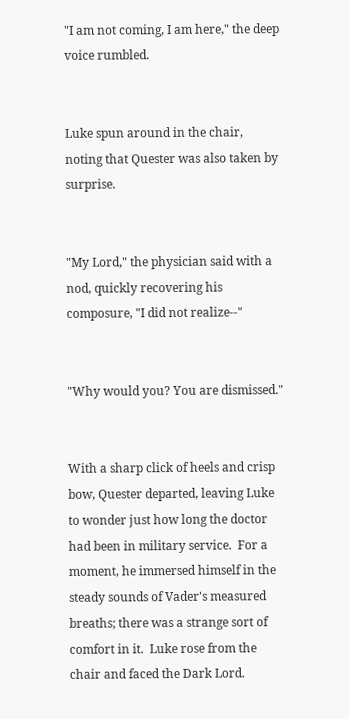"I am not coming, I am here," the deep voice rumbled.


Luke spun around in the chair, noting that Quester was also taken by surprise.


"My Lord," the physician said with a nod, quickly recovering his composure, "I did not realize--"


"Why would you? You are dismissed."


With a sharp click of heels and crisp bow, Quester departed, leaving Luke to wonder just how long the doctor had been in military service.  For a moment, he immersed himself in the steady sounds of Vader's measured breaths; there was a strange sort of comfort in it.  Luke rose from the chair and faced the Dark Lord.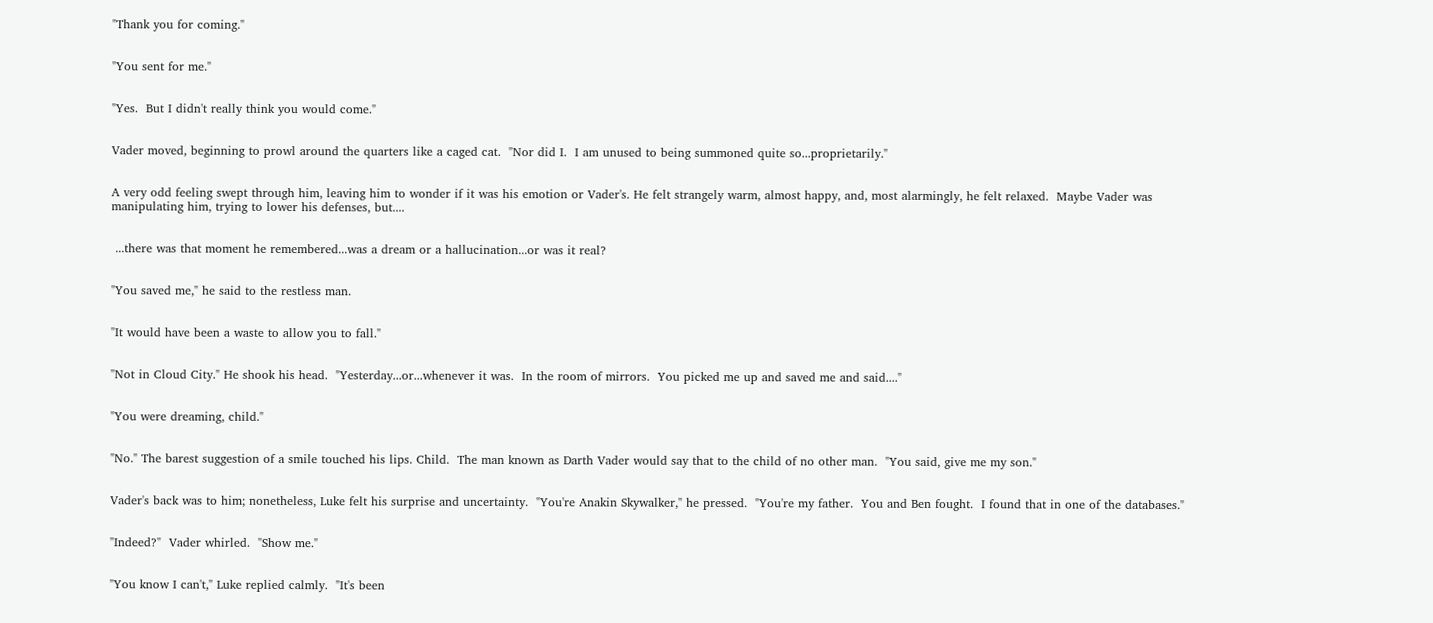"Thank you for coming."


"You sent for me."


"Yes.  But I didn't really think you would come."


Vader moved, beginning to prowl around the quarters like a caged cat.  "Nor did I.  I am unused to being summoned quite so...proprietarily."


A very odd feeling swept through him, leaving him to wonder if it was his emotion or Vader's. He felt strangely warm, almost happy, and, most alarmingly, he felt relaxed.  Maybe Vader was manipulating him, trying to lower his defenses, but....


 ...there was that moment he remembered...was a dream or a hallucination...or was it real?


"You saved me," he said to the restless man.


"It would have been a waste to allow you to fall."


"Not in Cloud City." He shook his head.  "Yesterday...or...whenever it was.  In the room of mirrors.  You picked me up and saved me and said...."


"You were dreaming, child."


"No." The barest suggestion of a smile touched his lips. Child.  The man known as Darth Vader would say that to the child of no other man.  "You said, give me my son."


Vader's back was to him; nonetheless, Luke felt his surprise and uncertainty.  "You're Anakin Skywalker," he pressed.  "You're my father.  You and Ben fought.  I found that in one of the databases."


"Indeed?"  Vader whirled.  "Show me."


"You know I can't," Luke replied calmly.  "It's been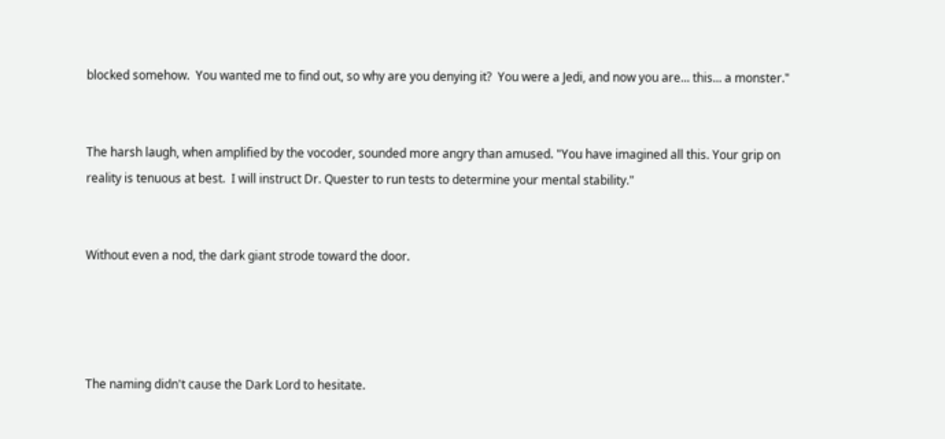blocked somehow.  You wanted me to find out, so why are you denying it?  You were a Jedi, and now you are... this... a monster."


The harsh laugh, when amplified by the vocoder, sounded more angry than amused. "You have imagined all this. Your grip on reality is tenuous at best.  I will instruct Dr. Quester to run tests to determine your mental stability."


Without even a nod, the dark giant strode toward the door.




The naming didn't cause the Dark Lord to hesitate.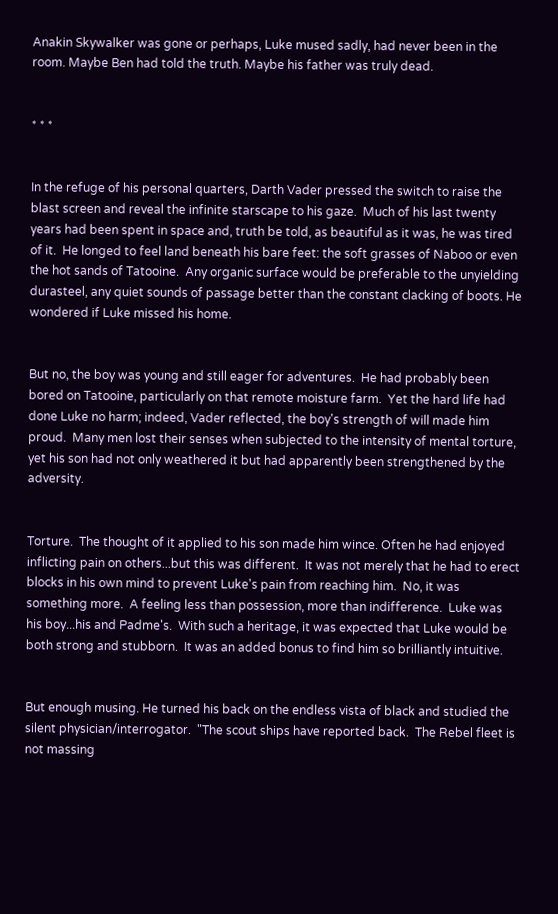Anakin Skywalker was gone or perhaps, Luke mused sadly, had never been in the room. Maybe Ben had told the truth. Maybe his father was truly dead.


* * *


In the refuge of his personal quarters, Darth Vader pressed the switch to raise the blast screen and reveal the infinite starscape to his gaze.  Much of his last twenty years had been spent in space and, truth be told, as beautiful as it was, he was tired of it.  He longed to feel land beneath his bare feet: the soft grasses of Naboo or even the hot sands of Tatooine.  Any organic surface would be preferable to the unyielding durasteel, any quiet sounds of passage better than the constant clacking of boots. He wondered if Luke missed his home.


But no, the boy was young and still eager for adventures.  He had probably been bored on Tatooine, particularly on that remote moisture farm.  Yet the hard life had done Luke no harm; indeed, Vader reflected, the boy's strength of will made him proud.  Many men lost their senses when subjected to the intensity of mental torture, yet his son had not only weathered it but had apparently been strengthened by the adversity.


Torture.  The thought of it applied to his son made him wince. Often he had enjoyed inflicting pain on others...but this was different.  It was not merely that he had to erect blocks in his own mind to prevent Luke's pain from reaching him.  No, it was something more.  A feeling less than possession, more than indifference.  Luke was his boy...his and Padme's.  With such a heritage, it was expected that Luke would be both strong and stubborn.  It was an added bonus to find him so brilliantly intuitive.


But enough musing. He turned his back on the endless vista of black and studied the silent physician/interrogator.  "The scout ships have reported back.  The Rebel fleet is not massing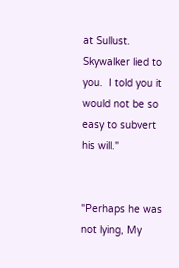at Sullust.  Skywalker lied to you.  I told you it would not be so easy to subvert his will."


"Perhaps he was not lying, My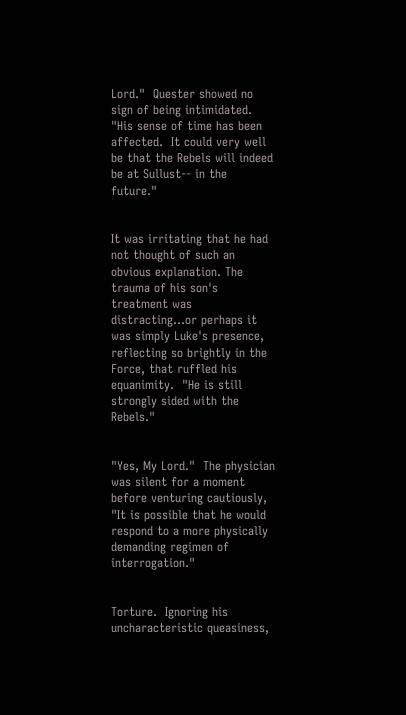Lord."  Quester showed no sign of being intimidated.  "His sense of time has been affected.  It could very well be that the Rebels will indeed be at Sullust-- in the future."


It was irritating that he had not thought of such an obvious explanation. The trauma of his son's treatment was distracting...or perhaps it was simply Luke's presence, reflecting so brightly in the Force, that ruffled his equanimity.  "He is still strongly sided with the Rebels."


"Yes, My Lord."  The physician was silent for a moment before venturing cautiously, "It is possible that he would respond to a more physically demanding regimen of interrogation."


Torture.  Ignoring his uncharacteristic queasiness,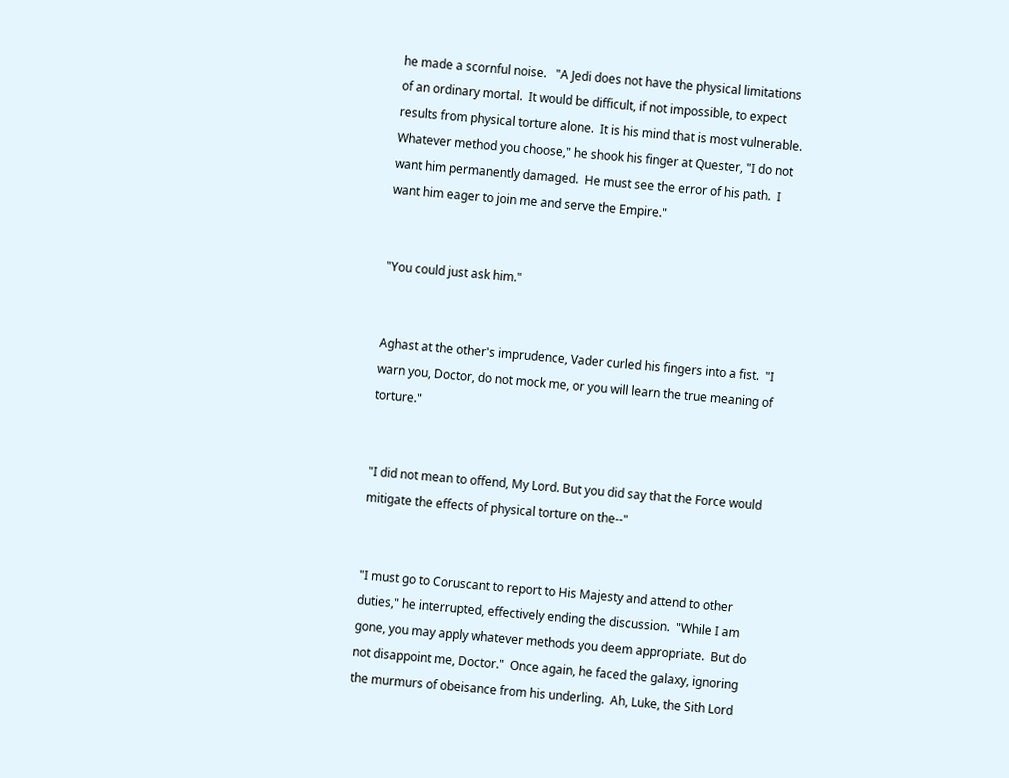he made a scornful noise.   "A Jedi does not have the physical limitations of an ordinary mortal.  It would be difficult, if not impossible, to expect results from physical torture alone.  It is his mind that is most vulnerable.  Whatever method you choose," he shook his finger at Quester, "I do not want him permanently damaged.  He must see the error of his path.  I want him eager to join me and serve the Empire."


"You could just ask him."


Aghast at the other's imprudence, Vader curled his fingers into a fist.  "I warn you, Doctor, do not mock me, or you will learn the true meaning of torture."


"I did not mean to offend, My Lord. But you did say that the Force would mitigate the effects of physical torture on the--"


"I must go to Coruscant to report to His Majesty and attend to other duties," he interrupted, effectively ending the discussion.  "While I am gone, you may apply whatever methods you deem appropriate.  But do not disappoint me, Doctor."  Once again, he faced the galaxy, ignoring the murmurs of obeisance from his underling.  Ah, Luke, the Sith Lord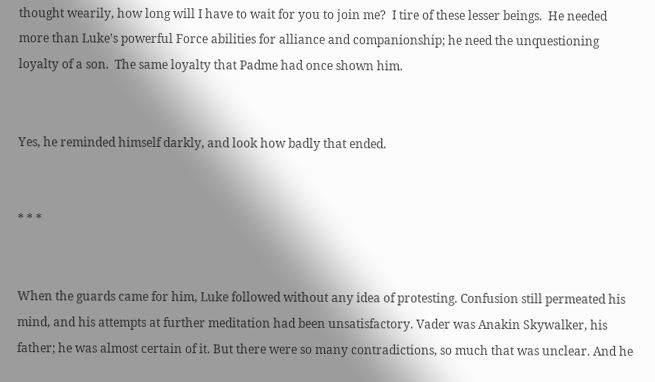thought wearily, how long will I have to wait for you to join me?  I tire of these lesser beings.  He needed more than Luke's powerful Force abilities for alliance and companionship; he need the unquestioning loyalty of a son.  The same loyalty that Padme had once shown him.


Yes, he reminded himself darkly, and look how badly that ended.


* * *


When the guards came for him, Luke followed without any idea of protesting. Confusion still permeated his mind, and his attempts at further meditation had been unsatisfactory. Vader was Anakin Skywalker, his father; he was almost certain of it. But there were so many contradictions, so much that was unclear. And he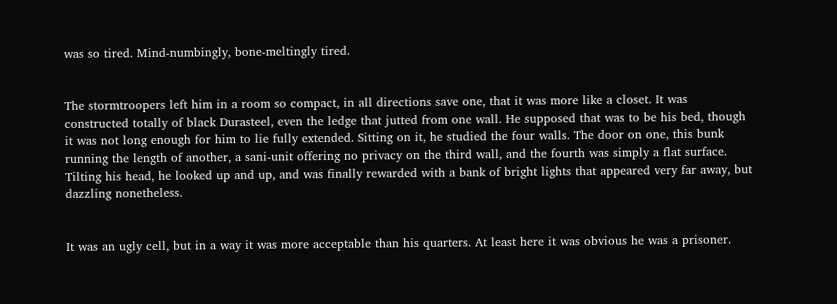was so tired. Mind-numbingly, bone-meltingly tired.


The stormtroopers left him in a room so compact, in all directions save one, that it was more like a closet. It was constructed totally of black Durasteel, even the ledge that jutted from one wall. He supposed that was to be his bed, though it was not long enough for him to lie fully extended. Sitting on it, he studied the four walls. The door on one, this bunk running the length of another, a sani-unit offering no privacy on the third wall, and the fourth was simply a flat surface. Tilting his head, he looked up and up, and was finally rewarded with a bank of bright lights that appeared very far away, but dazzling nonetheless.


It was an ugly cell, but in a way it was more acceptable than his quarters. At least here it was obvious he was a prisoner.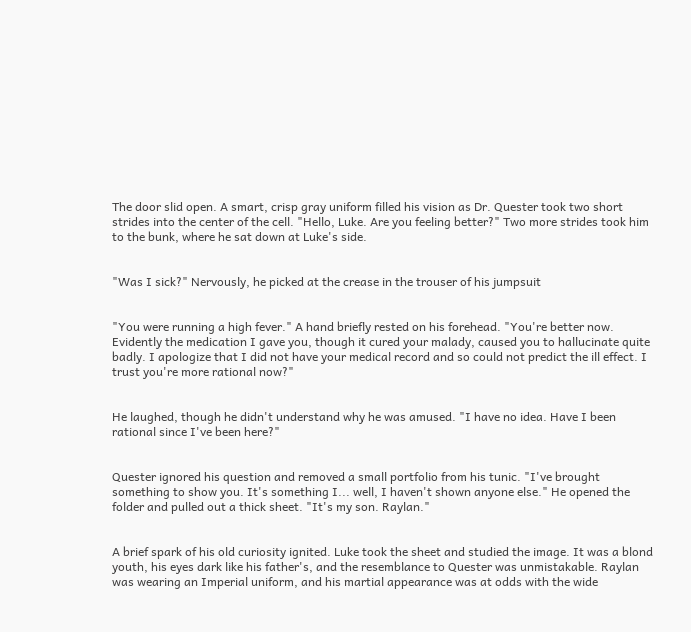The door slid open. A smart, crisp gray uniform filled his vision as Dr. Quester took two short strides into the center of the cell. "Hello, Luke. Are you feeling better?" Two more strides took him to the bunk, where he sat down at Luke's side.


"Was I sick?" Nervously, he picked at the crease in the trouser of his jumpsuit


"You were running a high fever." A hand briefly rested on his forehead. "You're better now.  Evidently the medication I gave you, though it cured your malady, caused you to hallucinate quite badly. I apologize that I did not have your medical record and so could not predict the ill effect. I trust you're more rational now?"


He laughed, though he didn't understand why he was amused. "I have no idea. Have I been rational since I've been here?"


Quester ignored his question and removed a small portfolio from his tunic. "I've brought something to show you. It's something I... well, I haven't shown anyone else." He opened the folder and pulled out a thick sheet. "It's my son. Raylan."


A brief spark of his old curiosity ignited. Luke took the sheet and studied the image. It was a blond youth, his eyes dark like his father's, and the resemblance to Quester was unmistakable. Raylan was wearing an Imperial uniform, and his martial appearance was at odds with the wide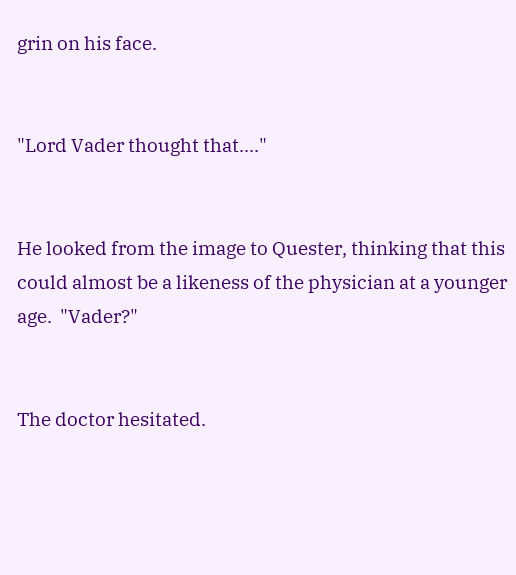grin on his face.


"Lord Vader thought that...."


He looked from the image to Quester, thinking that this could almost be a likeness of the physician at a younger age.  "Vader?"


The doctor hesitated.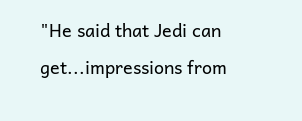"He said that Jedi can get...impressions from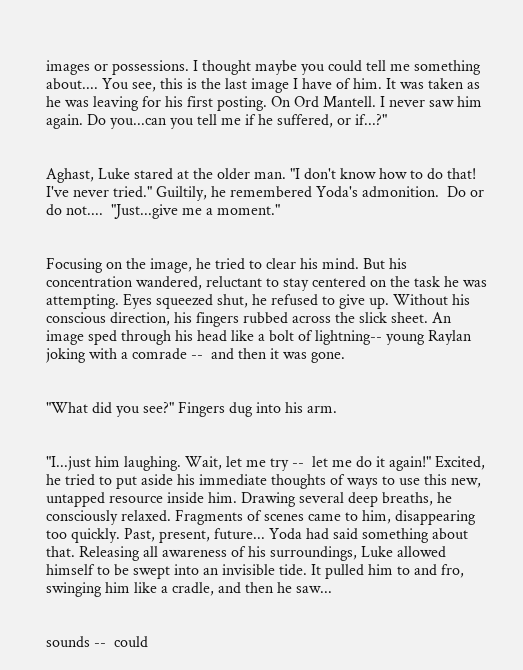images or possessions. I thought maybe you could tell me something about.... You see, this is the last image I have of him. It was taken as he was leaving for his first posting. On Ord Mantell. I never saw him again. Do you...can you tell me if he suffered, or if...?"


Aghast, Luke stared at the older man. "I don't know how to do that!  I've never tried." Guiltily, he remembered Yoda's admonition.  Do or do not....  "Just...give me a moment."


Focusing on the image, he tried to clear his mind. But his concentration wandered, reluctant to stay centered on the task he was attempting. Eyes squeezed shut, he refused to give up. Without his conscious direction, his fingers rubbed across the slick sheet. An image sped through his head like a bolt of lightning-- young Raylan joking with a comrade --  and then it was gone.


"What did you see?" Fingers dug into his arm.


"I...just him laughing. Wait, let me try --  let me do it again!" Excited, he tried to put aside his immediate thoughts of ways to use this new, untapped resource inside him. Drawing several deep breaths, he consciously relaxed. Fragments of scenes came to him, disappearing too quickly. Past, present, future... Yoda had said something about that. Releasing all awareness of his surroundings, Luke allowed himself to be swept into an invisible tide. It pulled him to and fro, swinging him like a cradle, and then he saw...


sounds --  could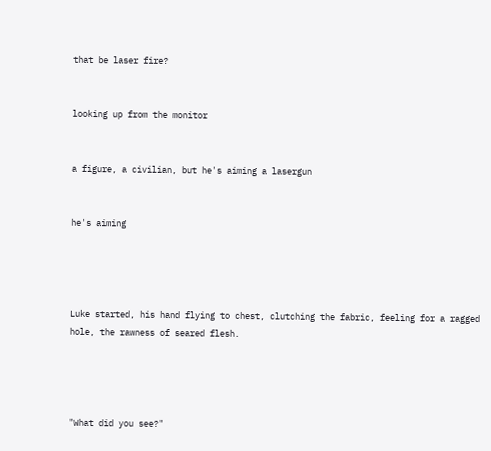that be laser fire?


looking up from the monitor


a figure, a civilian, but he's aiming a lasergun


he's aiming




Luke started, his hand flying to chest, clutching the fabric, feeling for a ragged hole, the rawness of seared flesh.




"What did you see?"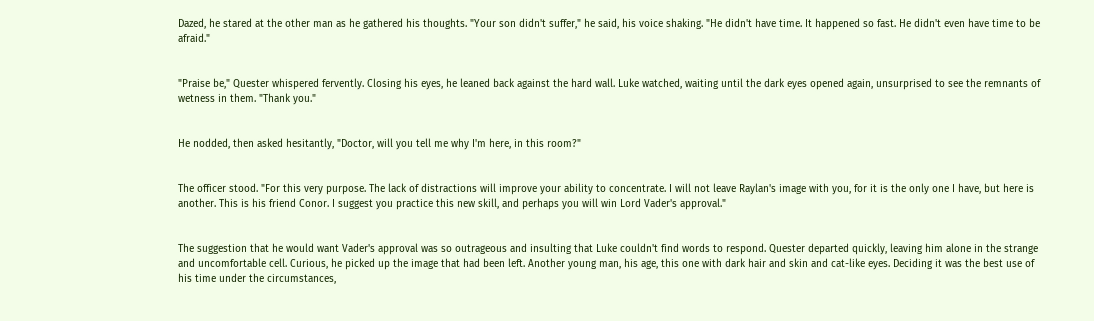Dazed, he stared at the other man as he gathered his thoughts. "Your son didn't suffer," he said, his voice shaking. "He didn't have time. It happened so fast. He didn't even have time to be afraid."


"Praise be," Quester whispered fervently. Closing his eyes, he leaned back against the hard wall. Luke watched, waiting until the dark eyes opened again, unsurprised to see the remnants of wetness in them. "Thank you."


He nodded, then asked hesitantly, "Doctor, will you tell me why I'm here, in this room?"


The officer stood. "For this very purpose. The lack of distractions will improve your ability to concentrate. I will not leave Raylan's image with you, for it is the only one I have, but here is another. This is his friend Conor. I suggest you practice this new skill, and perhaps you will win Lord Vader's approval."


The suggestion that he would want Vader's approval was so outrageous and insulting that Luke couldn't find words to respond. Quester departed quickly, leaving him alone in the strange and uncomfortable cell. Curious, he picked up the image that had been left. Another young man, his age, this one with dark hair and skin and cat-like eyes. Deciding it was the best use of his time under the circumstances,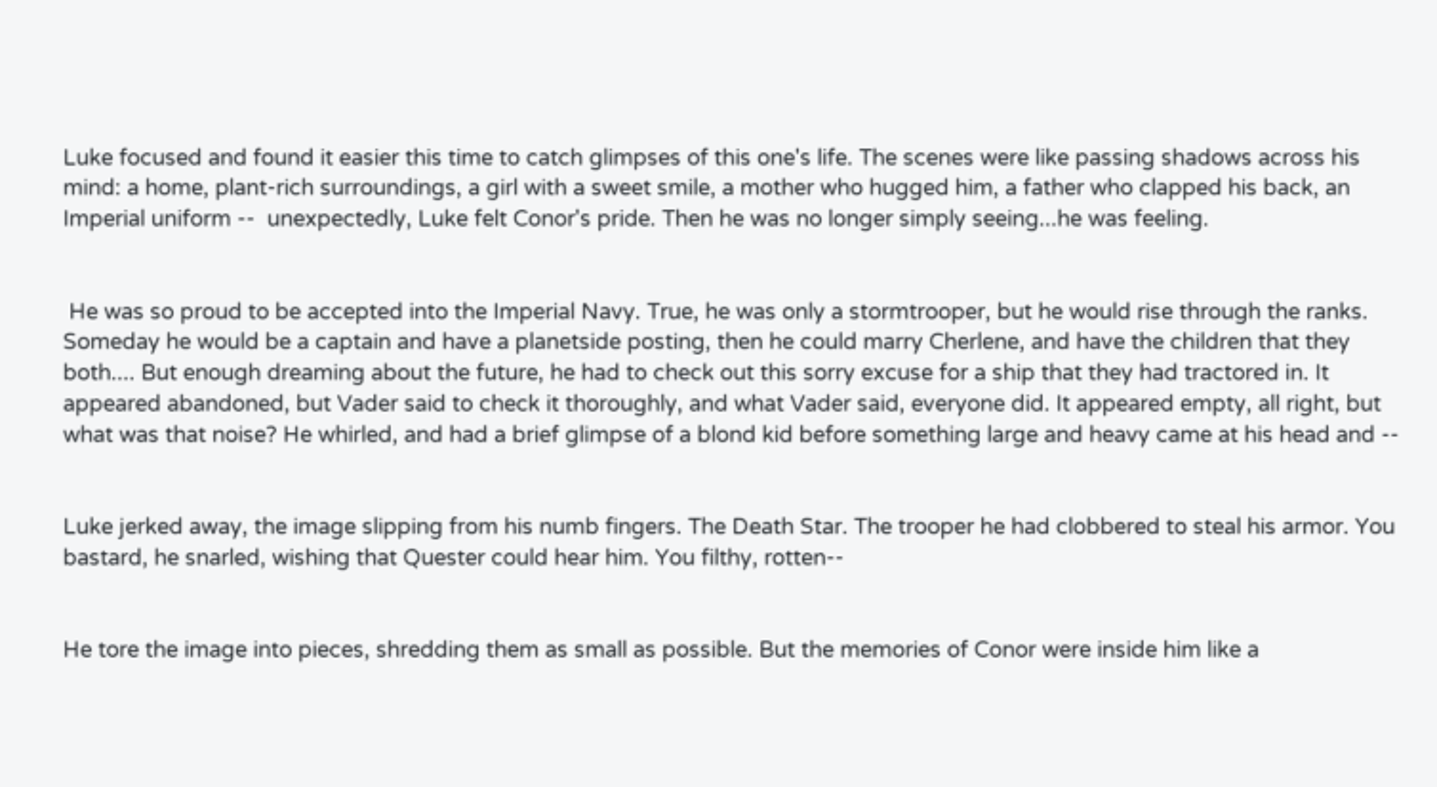Luke focused and found it easier this time to catch glimpses of this one's life. The scenes were like passing shadows across his mind: a home, plant-rich surroundings, a girl with a sweet smile, a mother who hugged him, a father who clapped his back, an Imperial uniform --  unexpectedly, Luke felt Conor's pride. Then he was no longer simply seeing...he was feeling.


 He was so proud to be accepted into the Imperial Navy. True, he was only a stormtrooper, but he would rise through the ranks. Someday he would be a captain and have a planetside posting, then he could marry Cherlene, and have the children that they both.... But enough dreaming about the future, he had to check out this sorry excuse for a ship that they had tractored in. It appeared abandoned, but Vader said to check it thoroughly, and what Vader said, everyone did. It appeared empty, all right, but what was that noise? He whirled, and had a brief glimpse of a blond kid before something large and heavy came at his head and --


Luke jerked away, the image slipping from his numb fingers. The Death Star. The trooper he had clobbered to steal his armor. You bastard, he snarled, wishing that Quester could hear him. You filthy, rotten--


He tore the image into pieces, shredding them as small as possible. But the memories of Conor were inside him like a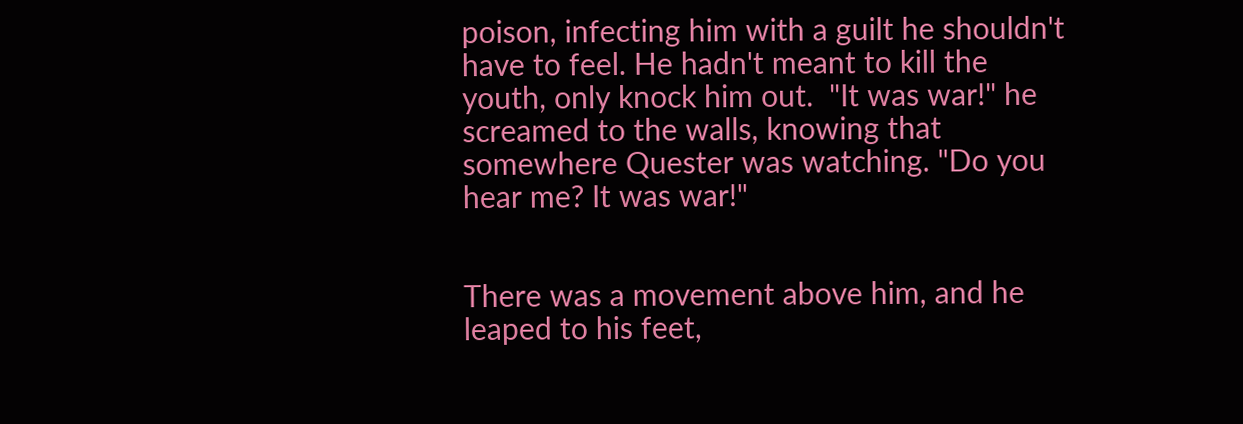poison, infecting him with a guilt he shouldn't have to feel. He hadn't meant to kill the youth, only knock him out.  "It was war!" he screamed to the walls, knowing that somewhere Quester was watching. "Do you hear me? It was war!"


There was a movement above him, and he leaped to his feet,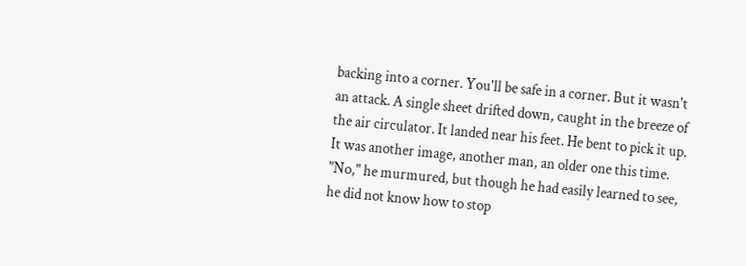backing into a corner. You'll be safe in a corner. But it wasn't an attack. A single sheet drifted down, caught in the breeze of the air circulator. It landed near his feet. He bent to pick it up. It was another image, another man, an older one this time. "No," he murmured, but though he had easily learned to see, he did not know how to stop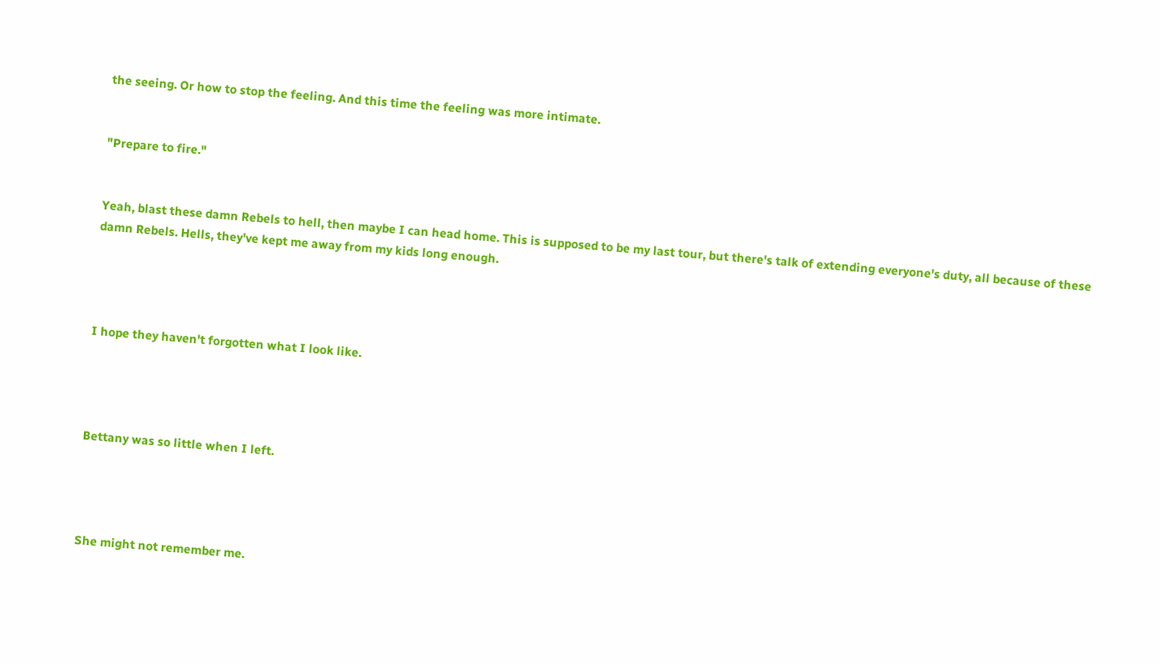the seeing. Or how to stop the feeling. And this time the feeling was more intimate.


"Prepare to fire."


Yeah, blast these damn Rebels to hell, then maybe I can head home. This is supposed to be my last tour, but there's talk of extending everyone's duty, all because of these damn Rebels. Hells, they've kept me away from my kids long enough.




I hope they haven't forgotten what I look like.




Bettany was so little when I left.




She might not remember me.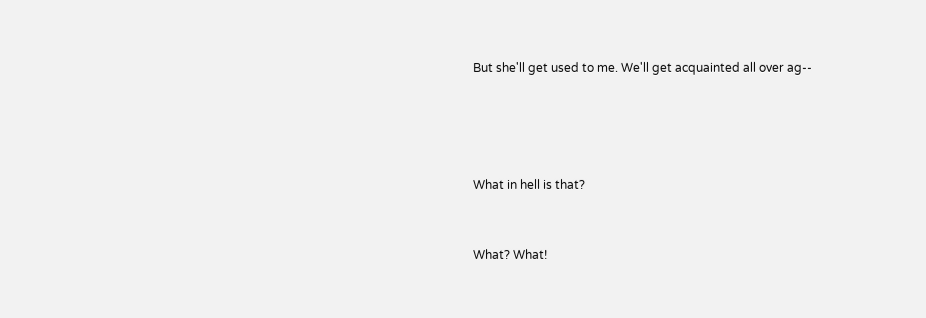But she'll get used to me. We'll get acquainted all over ag--




What in hell is that?


What? What!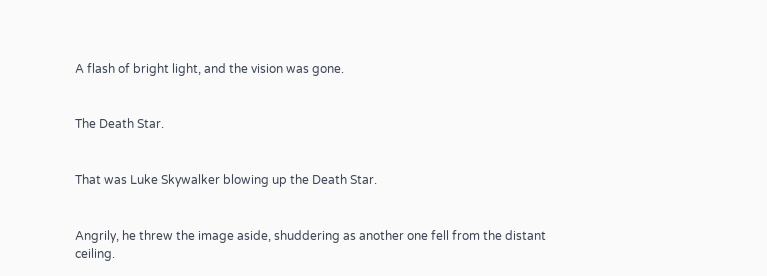A flash of bright light, and the vision was gone.


The Death Star.


That was Luke Skywalker blowing up the Death Star.


Angrily, he threw the image aside, shuddering as another one fell from the distant ceiling.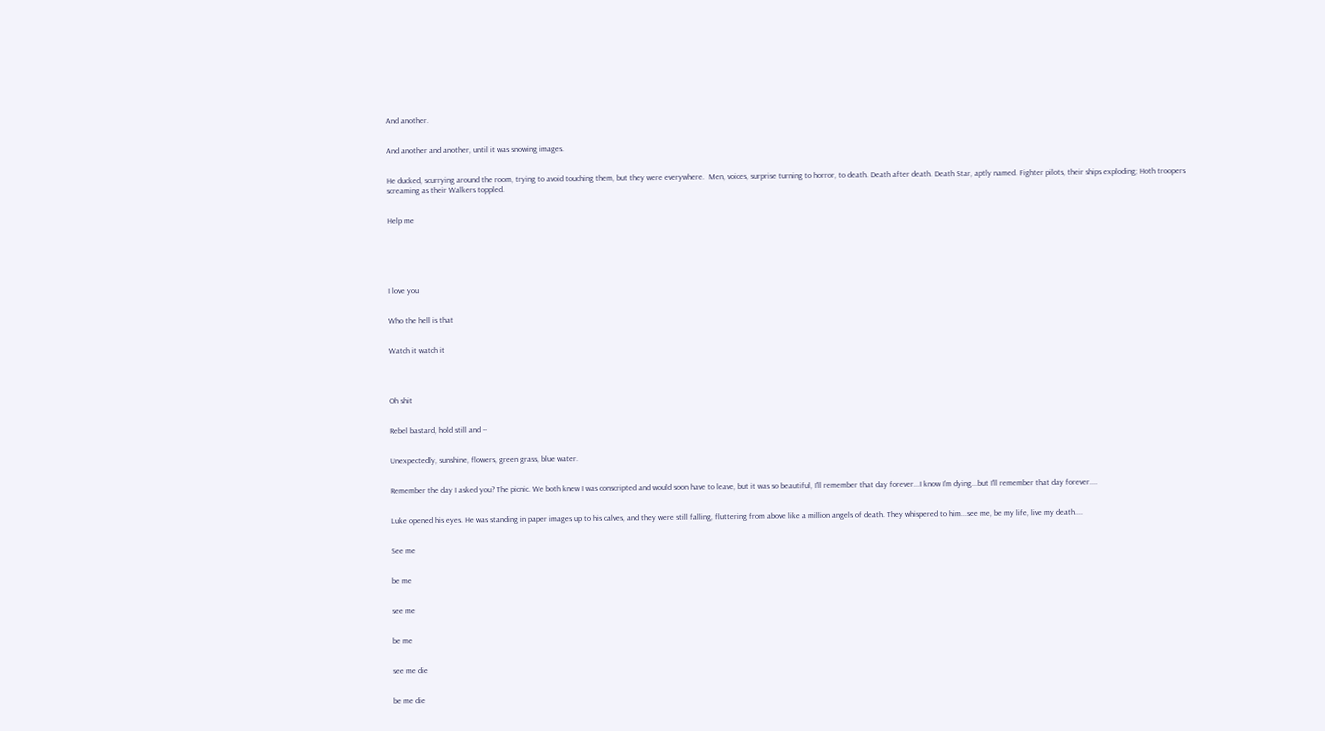And another.


And another and another, until it was snowing images.


He ducked, scurrying around the room, trying to avoid touching them, but they were everywhere.  Men, voices, surprise turning to horror, to death. Death after death. Death Star, aptly named. Fighter pilots, their ships exploding; Hoth troopers screaming as their Walkers toppled.


Help me






I love you


Who the hell is that


Watch it watch it




Oh shit


Rebel bastard, hold still and --


Unexpectedly, sunshine, flowers, green grass, blue water.


Remember the day I asked you? The picnic. We both knew I was conscripted and would soon have to leave, but it was so beautiful, I'll remember that day forever...I know I'm dying...but I'll remember that day forever....


Luke opened his eyes. He was standing in paper images up to his calves, and they were still falling, fluttering from above like a million angels of death. They whispered to him...see me, be my life, live my death....


See me


be me


see me


be me


see me die


be me die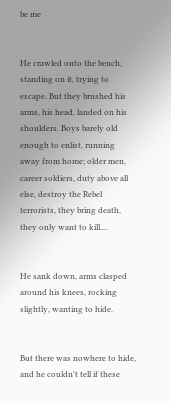be me


He crawled onto the bench, standing on it, trying to escape. But they brushed his arms, his head, landed on his shoulders. Boys barely old enough to enlist, running away from home; older men, career soldiers, duty above all else, destroy the Rebel terrorists, they bring death, they only want to kill....


He sank down, arms clasped around his knees, rocking slightly, wanting to hide.


But there was nowhere to hide, and he couldn't tell if these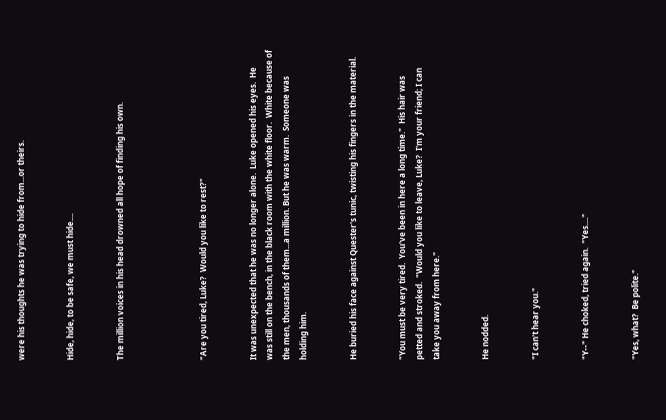were his thoughts he was trying to hide from...or theirs.


Hide, hide, to be safe, we must hide....


The million voices in his head drowned all hope of finding his own.




"Are you tired, Luke?  Would you like to rest?"


It was unexpected that he was no longer alone.  Luke opened his eyes.  He was still on the bench, in the black room with the white floor.  White because of the men, thousands of them...a million. But he was warm.  Someone was holding him.


He buried his face against Quester's tunic, twisting his fingers in the material.


"You must be very tired.  You've been in here a long time."  His hair was petted and stroked.  "Would you like to leave, Luke?  I'm your friend; I can take you away from here."


He nodded.


"I can't hear you."


"Y--" He choked, tried again.  "Yes...."


"Yes, what?  Be polite."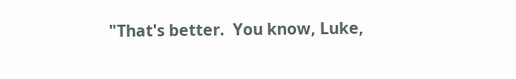"That's better.  You know, Luke,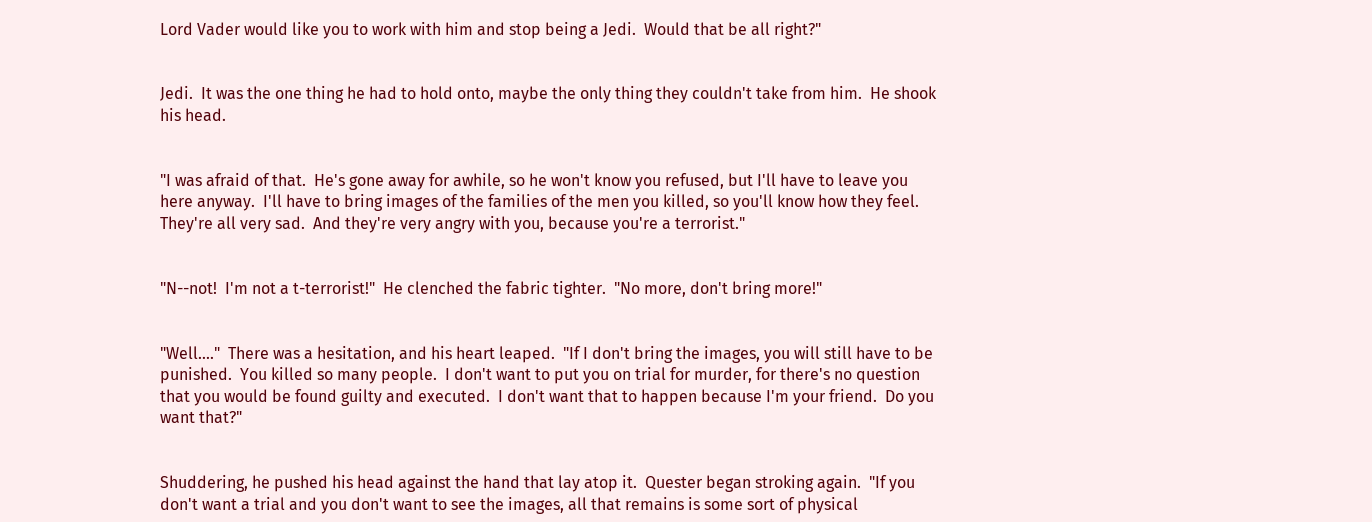Lord Vader would like you to work with him and stop being a Jedi.  Would that be all right?"


Jedi.  It was the one thing he had to hold onto, maybe the only thing they couldn't take from him.  He shook his head.


"I was afraid of that.  He's gone away for awhile, so he won't know you refused, but I'll have to leave you here anyway.  I'll have to bring images of the families of the men you killed, so you'll know how they feel.  They're all very sad.  And they're very angry with you, because you're a terrorist."


"N--not!  I'm not a t-terrorist!"  He clenched the fabric tighter.  "No more, don't bring more!"


"Well...."  There was a hesitation, and his heart leaped.  "If I don't bring the images, you will still have to be punished.  You killed so many people.  I don't want to put you on trial for murder, for there's no question that you would be found guilty and executed.  I don't want that to happen because I'm your friend.  Do you want that?"


Shuddering, he pushed his head against the hand that lay atop it.  Quester began stroking again.  "If you don't want a trial and you don't want to see the images, all that remains is some sort of physical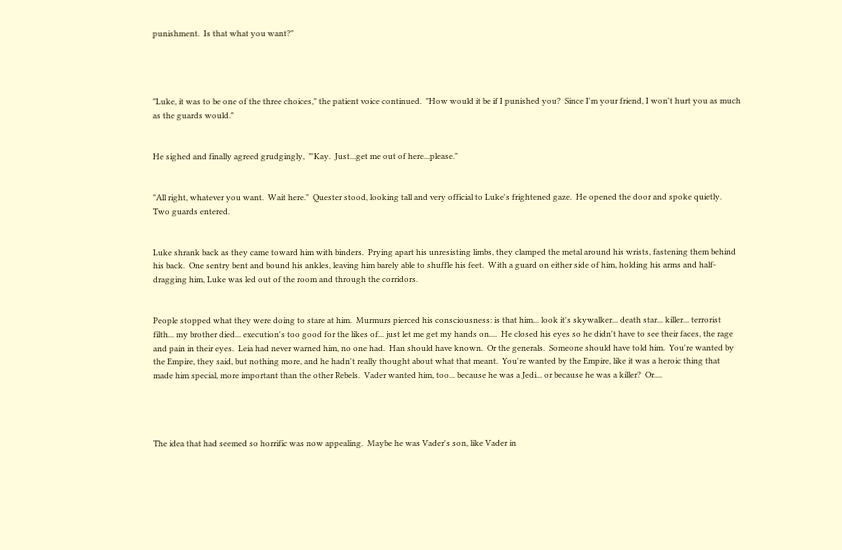punishment.  Is that what you want?"




"Luke, it was to be one of the three choices," the patient voice continued.  "How would it be if I punished you?  Since I'm your friend, I won't hurt you as much as the guards would."


He sighed and finally agreed grudgingly,  "'Kay.  Just...get me out of here...please."


"All right, whatever you want.  Wait here."  Quester stood, looking tall and very official to Luke's frightened gaze.  He opened the door and spoke quietly.  Two guards entered.


Luke shrank back as they came toward him with binders.  Prying apart his unresisting limbs, they clamped the metal around his wrists, fastening them behind his back.  One sentry bent and bound his ankles, leaving him barely able to shuffle his feet.  With a guard on either side of him, holding his arms and half-dragging him, Luke was led out of the room and through the corridors.


People stopped what they were doing to stare at him.  Murmurs pierced his consciousness: is that him... look it's skywalker... death star... killer... terrorist filth... my brother died... execution's too good for the likes of... just let me get my hands on....  He closed his eyes so he didn't have to see their faces, the rage and pain in their eyes.  Leia had never warned him, no one had.  Han should have known.  Or the generals.  Someone should have told him.  You're wanted by the Empire, they said, but nothing more, and he hadn't really thought about what that meant.  You're wanted by the Empire, like it was a heroic thing that made him special, more important than the other Rebels.  Vader wanted him, too... because he was a Jedi... or because he was a killer?  Or....




The idea that had seemed so horrific was now appealing.  Maybe he was Vader's son, like Vader in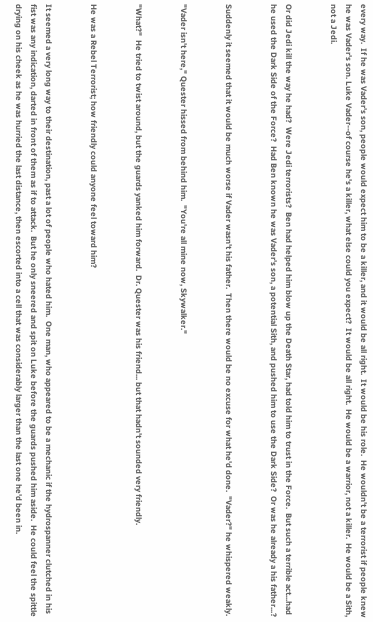every way.  If he was Vader's son, people would expect him to be a killer, and it would be all right.  It would be his role.  He wouldn't be a terrorist if people knew he was Vader's son. Luke Vader--of course he's a killer, what else could you expect?  It would be all right.  He would be a warrior, not a killer.  He would be a Sith, not a Jedi.


Or did Jedi kill the way he had?  Were Jedi terrorists?  Ben had helped him blow up the Death Star, had told him to trust in the Force.  But such a terrible act...had he used the Dark Side of the Force?  Had Ben known he was Vader's son, a potential Sith, and pushed him to use the Dark Side?  Or was he already a his father...?


Suddenly it seemed that it would be much worse if Vader wasn't his father.  Then there would be no excuse for what he'd done.  "Vader?" he whispered weakly.


"Vader isn't here," Quester hissed from behind him.  "You're all mine now, Skywalker."


"What?"  He tried to twist around, but the guards yanked him forward.  Dr. Quester was his friend... but that hadn't sounded very friendly.


He was a Rebel Terrorist; how friendly could anyone feel toward him?


It seemed a very long way to their destination, past a lot of people who hated him.  One man, who appeared to be a mechanic if the hydrospanner clutched in his fist was any indication, darted in front of them as if to attack.  But he only sneered and spit on Luke before the guards pushed him aside.  He could feel the spittle drying on his cheek as he was hurried the last distance, then escorted into a cell that was considerably larger than the last one he'd been in.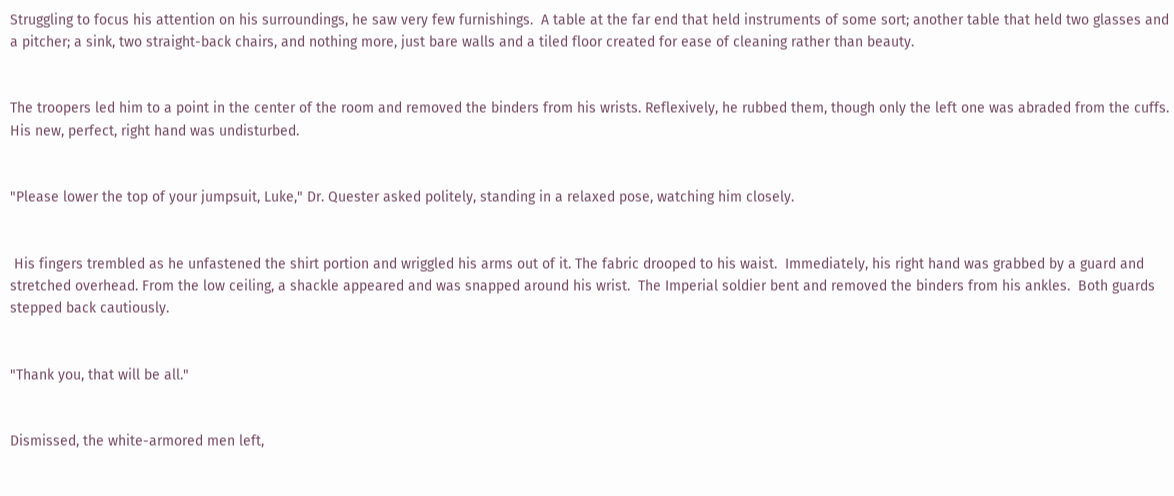Struggling to focus his attention on his surroundings, he saw very few furnishings.  A table at the far end that held instruments of some sort; another table that held two glasses and a pitcher; a sink, two straight-back chairs, and nothing more, just bare walls and a tiled floor created for ease of cleaning rather than beauty.


The troopers led him to a point in the center of the room and removed the binders from his wrists. Reflexively, he rubbed them, though only the left one was abraded from the cuffs. His new, perfect, right hand was undisturbed.


"Please lower the top of your jumpsuit, Luke," Dr. Quester asked politely, standing in a relaxed pose, watching him closely.


 His fingers trembled as he unfastened the shirt portion and wriggled his arms out of it. The fabric drooped to his waist.  Immediately, his right hand was grabbed by a guard and stretched overhead. From the low ceiling, a shackle appeared and was snapped around his wrist.  The Imperial soldier bent and removed the binders from his ankles.  Both guards stepped back cautiously.


"Thank you, that will be all."


Dismissed, the white-armored men left,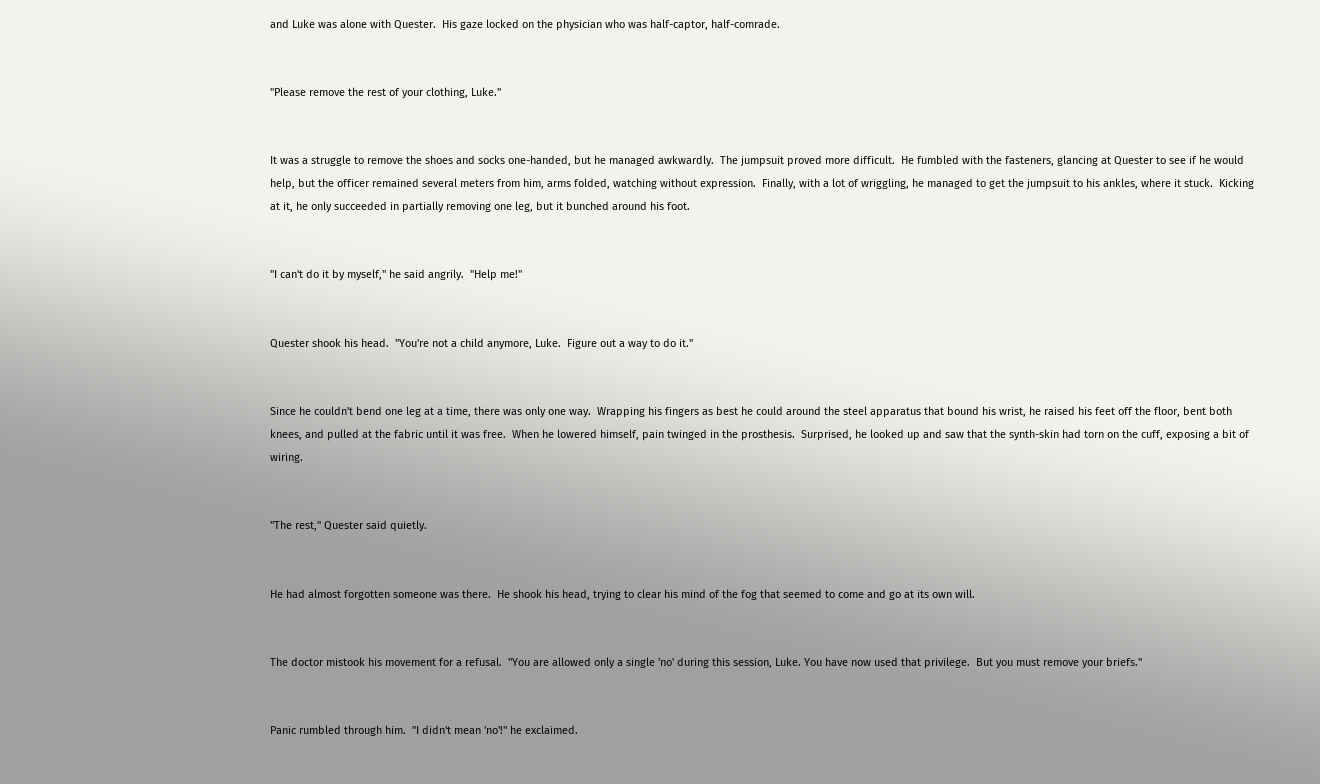and Luke was alone with Quester.  His gaze locked on the physician who was half-captor, half-comrade.


"Please remove the rest of your clothing, Luke."


It was a struggle to remove the shoes and socks one-handed, but he managed awkwardly.  The jumpsuit proved more difficult.  He fumbled with the fasteners, glancing at Quester to see if he would help, but the officer remained several meters from him, arms folded, watching without expression.  Finally, with a lot of wriggling, he managed to get the jumpsuit to his ankles, where it stuck.  Kicking at it, he only succeeded in partially removing one leg, but it bunched around his foot.


"I can't do it by myself," he said angrily.  "Help me!"


Quester shook his head.  "You're not a child anymore, Luke.  Figure out a way to do it."


Since he couldn't bend one leg at a time, there was only one way.  Wrapping his fingers as best he could around the steel apparatus that bound his wrist, he raised his feet off the floor, bent both knees, and pulled at the fabric until it was free.  When he lowered himself, pain twinged in the prosthesis.  Surprised, he looked up and saw that the synth-skin had torn on the cuff, exposing a bit of wiring.


"The rest," Quester said quietly.


He had almost forgotten someone was there.  He shook his head, trying to clear his mind of the fog that seemed to come and go at its own will.


The doctor mistook his movement for a refusal.  "You are allowed only a single 'no' during this session, Luke. You have now used that privilege.  But you must remove your briefs."


Panic rumbled through him.  "I didn't mean 'no'!" he exclaimed.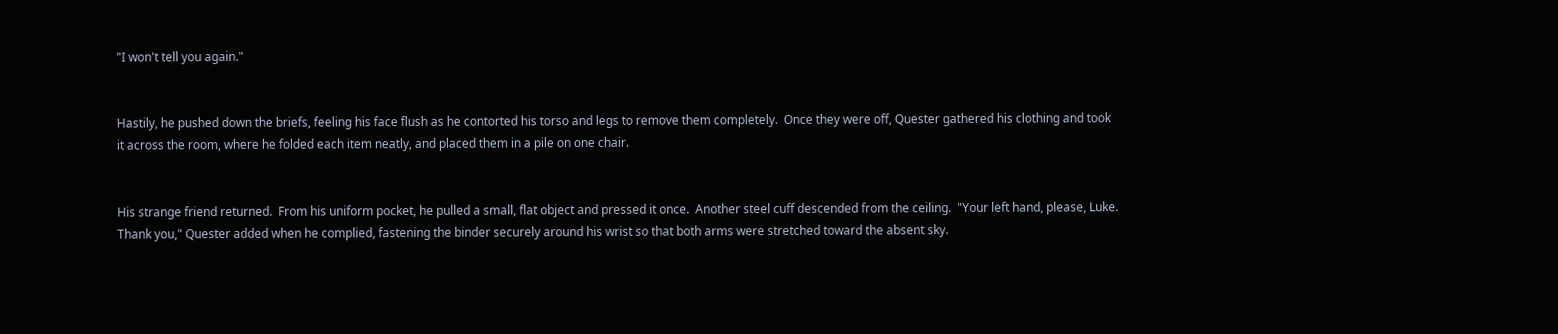"I won't tell you again."


Hastily, he pushed down the briefs, feeling his face flush as he contorted his torso and legs to remove them completely.  Once they were off, Quester gathered his clothing and took it across the room, where he folded each item neatly, and placed them in a pile on one chair.


His strange friend returned.  From his uniform pocket, he pulled a small, flat object and pressed it once.  Another steel cuff descended from the ceiling.  "Your left hand, please, Luke.  Thank you," Quester added when he complied, fastening the binder securely around his wrist so that both arms were stretched toward the absent sky.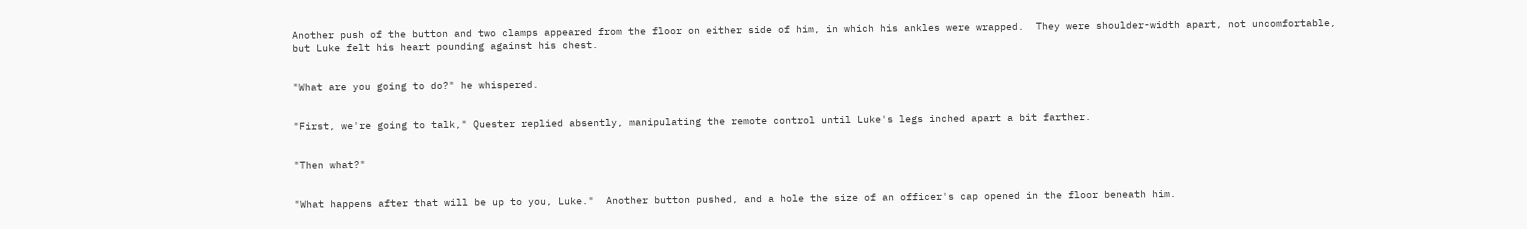Another push of the button and two clamps appeared from the floor on either side of him, in which his ankles were wrapped.  They were shoulder-width apart, not uncomfortable, but Luke felt his heart pounding against his chest.


"What are you going to do?" he whispered.


"First, we're going to talk," Quester replied absently, manipulating the remote control until Luke's legs inched apart a bit farther.


"Then what?"


"What happens after that will be up to you, Luke."  Another button pushed, and a hole the size of an officer's cap opened in the floor beneath him.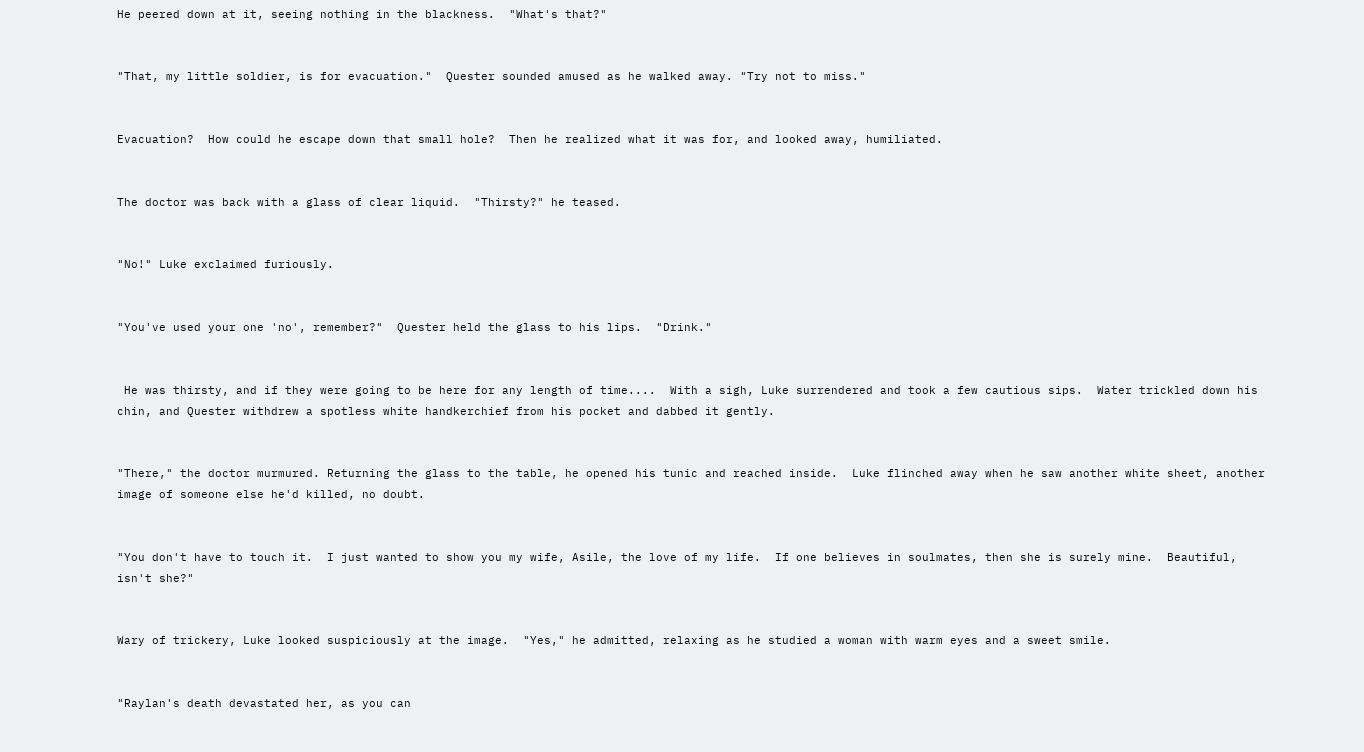He peered down at it, seeing nothing in the blackness.  "What's that?"


"That, my little soldier, is for evacuation."  Quester sounded amused as he walked away. "Try not to miss."


Evacuation?  How could he escape down that small hole?  Then he realized what it was for, and looked away, humiliated.


The doctor was back with a glass of clear liquid.  "Thirsty?" he teased.


"No!" Luke exclaimed furiously.


"You've used your one 'no', remember?"  Quester held the glass to his lips.  "Drink."


 He was thirsty, and if they were going to be here for any length of time....  With a sigh, Luke surrendered and took a few cautious sips.  Water trickled down his chin, and Quester withdrew a spotless white handkerchief from his pocket and dabbed it gently.


"There," the doctor murmured. Returning the glass to the table, he opened his tunic and reached inside.  Luke flinched away when he saw another white sheet, another image of someone else he'd killed, no doubt.


"You don't have to touch it.  I just wanted to show you my wife, Asile, the love of my life.  If one believes in soulmates, then she is surely mine.  Beautiful, isn't she?"


Wary of trickery, Luke looked suspiciously at the image.  "Yes," he admitted, relaxing as he studied a woman with warm eyes and a sweet smile.


"Raylan's death devastated her, as you can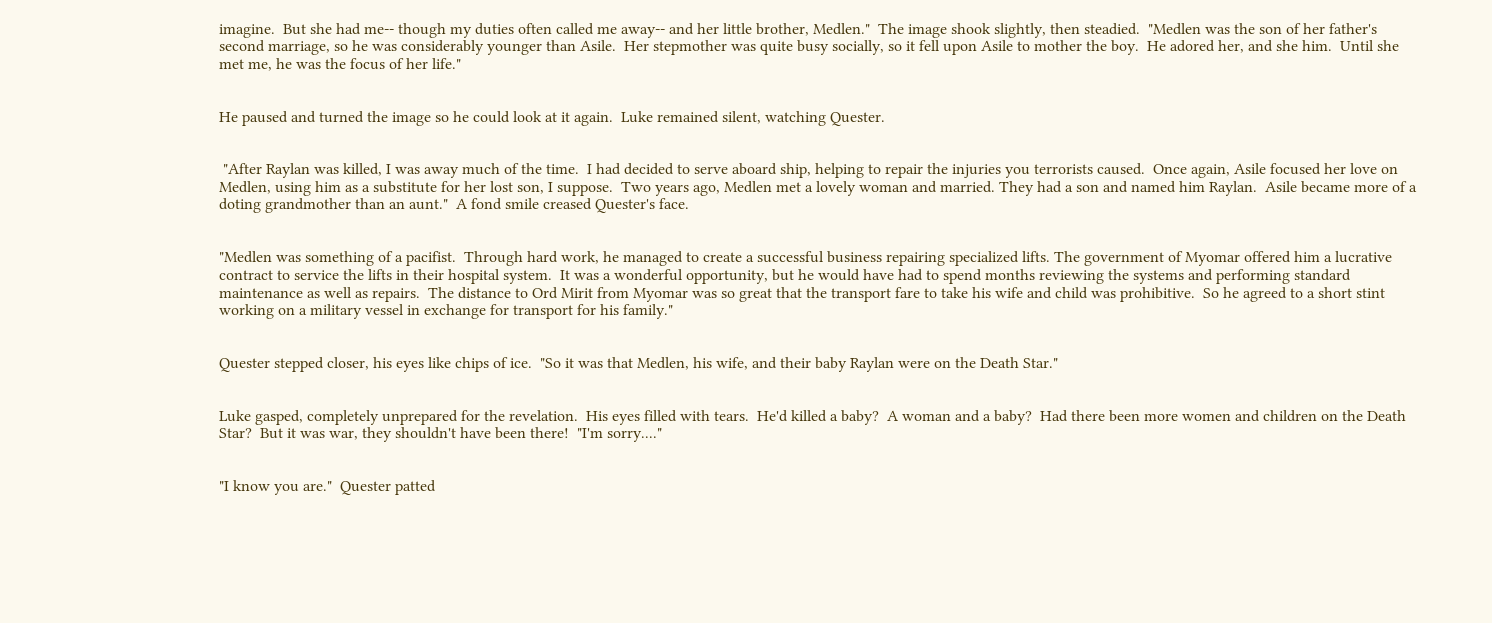imagine.  But she had me-- though my duties often called me away-- and her little brother, Medlen."  The image shook slightly, then steadied.  "Medlen was the son of her father's second marriage, so he was considerably younger than Asile.  Her stepmother was quite busy socially, so it fell upon Asile to mother the boy.  He adored her, and she him.  Until she met me, he was the focus of her life."


He paused and turned the image so he could look at it again.  Luke remained silent, watching Quester.


 "After Raylan was killed, I was away much of the time.  I had decided to serve aboard ship, helping to repair the injuries you terrorists caused.  Once again, Asile focused her love on Medlen, using him as a substitute for her lost son, I suppose.  Two years ago, Medlen met a lovely woman and married. They had a son and named him Raylan.  Asile became more of a doting grandmother than an aunt."  A fond smile creased Quester's face.


"Medlen was something of a pacifist.  Through hard work, he managed to create a successful business repairing specialized lifts. The government of Myomar offered him a lucrative contract to service the lifts in their hospital system.  It was a wonderful opportunity, but he would have had to spend months reviewing the systems and performing standard maintenance as well as repairs.  The distance to Ord Mirit from Myomar was so great that the transport fare to take his wife and child was prohibitive.  So he agreed to a short stint working on a military vessel in exchange for transport for his family."


Quester stepped closer, his eyes like chips of ice.  "So it was that Medlen, his wife, and their baby Raylan were on the Death Star."


Luke gasped, completely unprepared for the revelation.  His eyes filled with tears.  He'd killed a baby?  A woman and a baby?  Had there been more women and children on the Death Star?  But it was war, they shouldn't have been there!  "I'm sorry...."


"I know you are."  Quester patted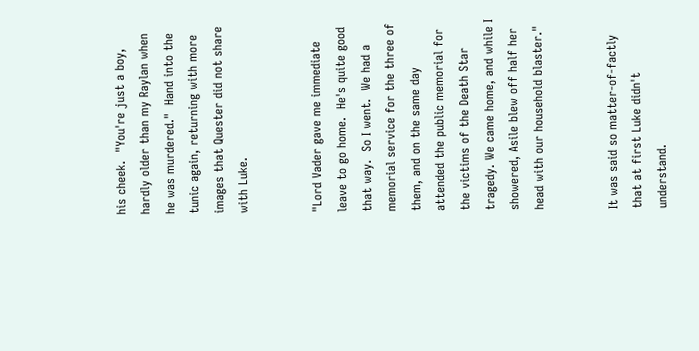his cheek.  "You're just a boy, hardly older than my Raylan when he was murdered."  Hand into the tunic again, returning with more images that Quester did not share with Luke.


"Lord Vader gave me immediate leave to go home.  He's quite good that way.  So I went.  We had a memorial service for the three of them, and on the same day attended the public memorial for the victims of the Death Star tragedy. We came home, and while I showered, Asile blew off half her head with our household blaster."


It was said so matter-of-factly that at first Luke didn't understand.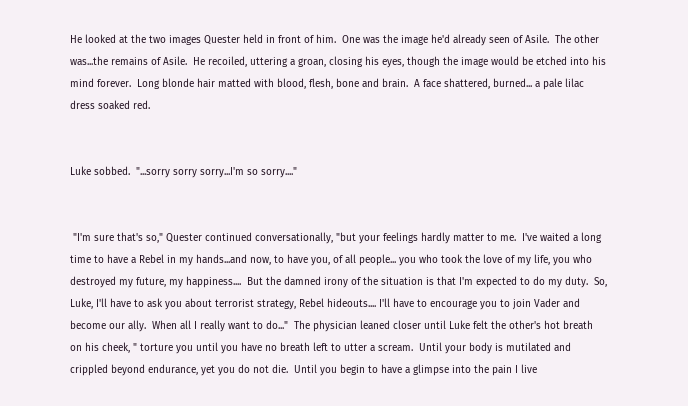He looked at the two images Quester held in front of him.  One was the image he'd already seen of Asile.  The other was...the remains of Asile.  He recoiled, uttering a groan, closing his eyes, though the image would be etched into his mind forever.  Long blonde hair matted with blood, flesh, bone and brain.  A face shattered, burned... a pale lilac dress soaked red.


Luke sobbed.  "...sorry sorry sorry...I'm so sorry...."


 "I'm sure that's so," Quester continued conversationally, "but your feelings hardly matter to me.  I've waited a long time to have a Rebel in my hands...and now, to have you, of all people... you who took the love of my life, you who destroyed my future, my happiness....  But the damned irony of the situation is that I'm expected to do my duty.  So, Luke, I'll have to ask you about terrorist strategy, Rebel hideouts.... I'll have to encourage you to join Vader and become our ally.  When all I really want to do..."  The physician leaned closer until Luke felt the other's hot breath on his cheek, " torture you until you have no breath left to utter a scream.  Until your body is mutilated and crippled beyond endurance, yet you do not die.  Until you begin to have a glimpse into the pain I live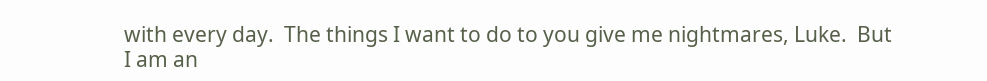with every day.  The things I want to do to you give me nightmares, Luke.  But I am an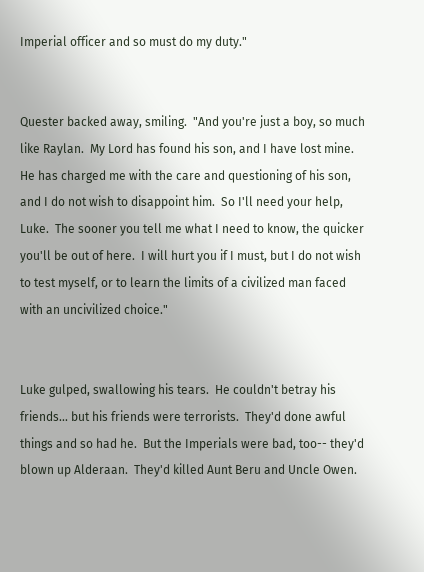Imperial officer and so must do my duty."


Quester backed away, smiling.  "And you're just a boy, so much like Raylan.  My Lord has found his son, and I have lost mine.  He has charged me with the care and questioning of his son, and I do not wish to disappoint him.  So I'll need your help, Luke.  The sooner you tell me what I need to know, the quicker you'll be out of here.  I will hurt you if I must, but I do not wish to test myself, or to learn the limits of a civilized man faced with an uncivilized choice."


Luke gulped, swallowing his tears.  He couldn't betray his friends... but his friends were terrorists.  They'd done awful things and so had he.  But the Imperials were bad, too-- they'd blown up Alderaan.  They'd killed Aunt Beru and Uncle Owen.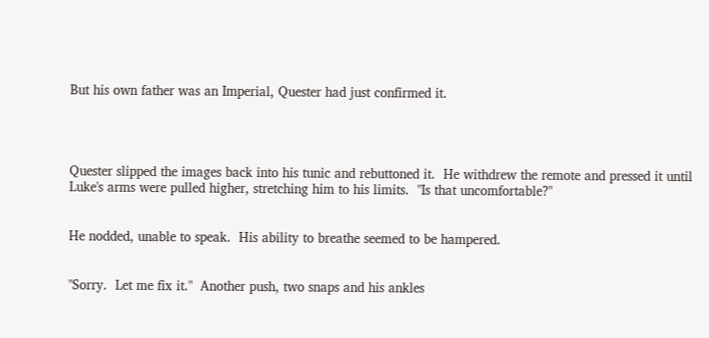But his own father was an Imperial, Quester had just confirmed it.




Quester slipped the images back into his tunic and rebuttoned it.  He withdrew the remote and pressed it until Luke's arms were pulled higher, stretching him to his limits.  "Is that uncomfortable?"


He nodded, unable to speak.  His ability to breathe seemed to be hampered.


"Sorry.  Let me fix it."  Another push, two snaps and his ankles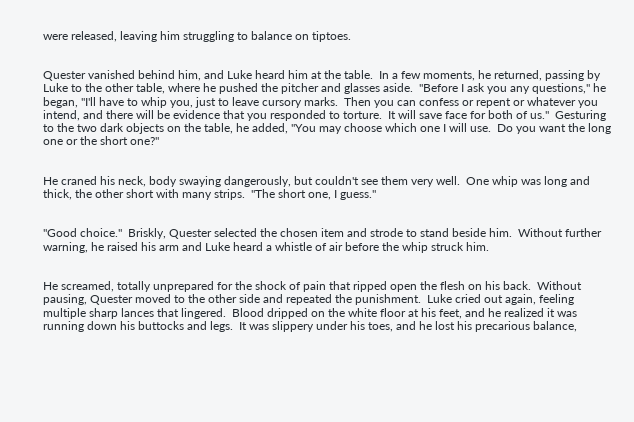were released, leaving him struggling to balance on tiptoes.


Quester vanished behind him, and Luke heard him at the table.  In a few moments, he returned, passing by Luke to the other table, where he pushed the pitcher and glasses aside.  "Before I ask you any questions," he began, "I'll have to whip you, just to leave cursory marks.  Then you can confess or repent or whatever you intend, and there will be evidence that you responded to torture.  It will save face for both of us."  Gesturing to the two dark objects on the table, he added, "You may choose which one I will use.  Do you want the long one or the short one?"


He craned his neck, body swaying dangerously, but couldn't see them very well.  One whip was long and thick, the other short with many strips.  "The short one, I guess."


"Good choice."  Briskly, Quester selected the chosen item and strode to stand beside him.  Without further warning, he raised his arm and Luke heard a whistle of air before the whip struck him.


He screamed, totally unprepared for the shock of pain that ripped open the flesh on his back.  Without pausing, Quester moved to the other side and repeated the punishment.  Luke cried out again, feeling multiple sharp lances that lingered.  Blood dripped on the white floor at his feet, and he realized it was running down his buttocks and legs.  It was slippery under his toes, and he lost his precarious balance,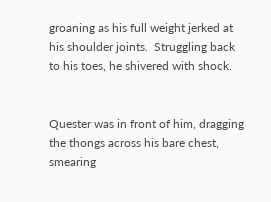groaning as his full weight jerked at his shoulder joints.  Struggling back to his toes, he shivered with shock.


Quester was in front of him, dragging the thongs across his bare chest, smearing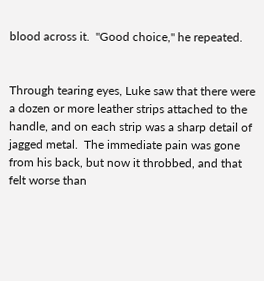blood across it.  "Good choice," he repeated.


Through tearing eyes, Luke saw that there were a dozen or more leather strips attached to the handle, and on each strip was a sharp detail of jagged metal.  The immediate pain was gone from his back, but now it throbbed, and that felt worse than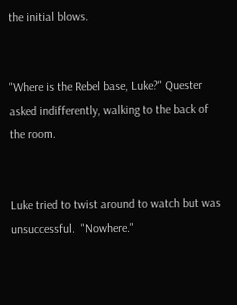the initial blows.


"Where is the Rebel base, Luke?" Quester asked indifferently, walking to the back of the room.


Luke tried to twist around to watch but was unsuccessful.  "Nowhere."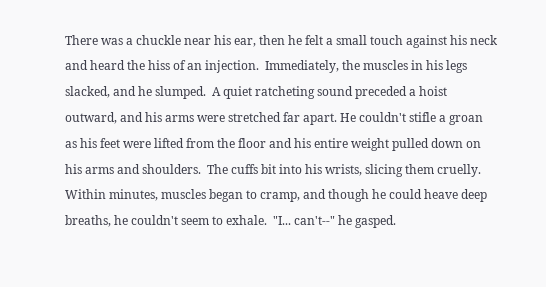There was a chuckle near his ear, then he felt a small touch against his neck and heard the hiss of an injection.  Immediately, the muscles in his legs slacked, and he slumped.  A quiet ratcheting sound preceded a hoist outward, and his arms were stretched far apart. He couldn't stifle a groan as his feet were lifted from the floor and his entire weight pulled down on his arms and shoulders.  The cuffs bit into his wrists, slicing them cruelly.  Within minutes, muscles began to cramp, and though he could heave deep breaths, he couldn't seem to exhale.  "I... can't--" he gasped.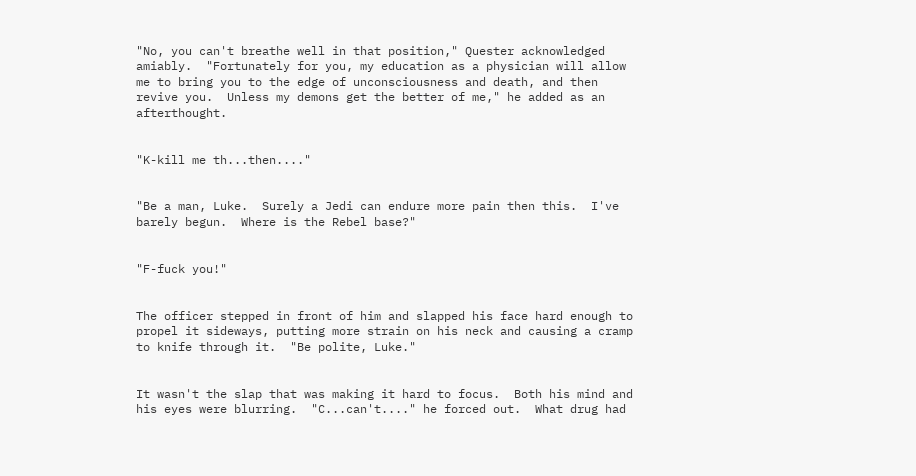"No, you can't breathe well in that position," Quester acknowledged amiably.  "Fortunately for you, my education as a physician will allow me to bring you to the edge of unconsciousness and death, and then revive you.  Unless my demons get the better of me," he added as an afterthought.


"K-kill me th...then...."


"Be a man, Luke.  Surely a Jedi can endure more pain then this.  I've barely begun.  Where is the Rebel base?"


"F-fuck you!"


The officer stepped in front of him and slapped his face hard enough to propel it sideways, putting more strain on his neck and causing a cramp to knife through it.  "Be polite, Luke."


It wasn't the slap that was making it hard to focus.  Both his mind and his eyes were blurring.  "C...can't...." he forced out.  What drug had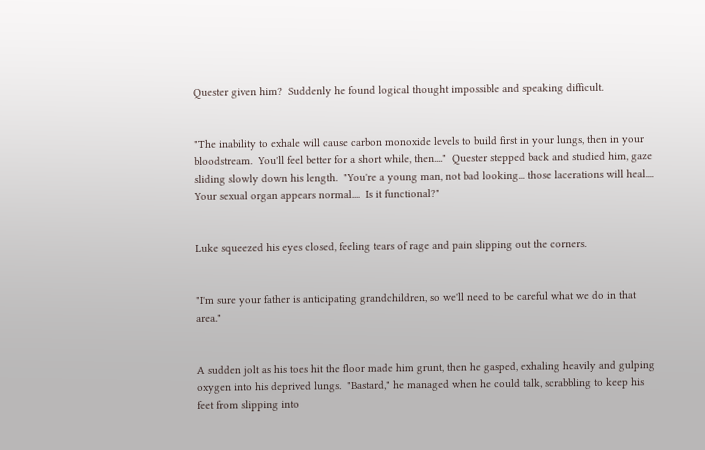Quester given him?  Suddenly he found logical thought impossible and speaking difficult.


"The inability to exhale will cause carbon monoxide levels to build first in your lungs, then in your bloodstream.  You'll feel better for a short while, then...."  Quester stepped back and studied him, gaze sliding slowly down his length.  "You're a young man, not bad looking... those lacerations will heal.... Your sexual organ appears normal....  Is it functional?"


Luke squeezed his eyes closed, feeling tears of rage and pain slipping out the corners.


"I'm sure your father is anticipating grandchildren, so we'll need to be careful what we do in that area."


A sudden jolt as his toes hit the floor made him grunt, then he gasped, exhaling heavily and gulping oxygen into his deprived lungs.  "Bastard," he managed when he could talk, scrabbling to keep his feet from slipping into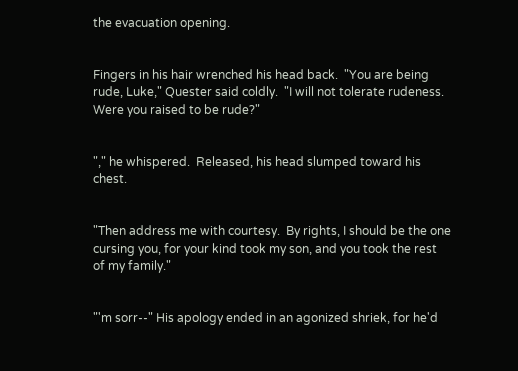the evacuation opening.


Fingers in his hair wrenched his head back.  "You are being rude, Luke," Quester said coldly.  "I will not tolerate rudeness.  Were you raised to be rude?"


"," he whispered.  Released, his head slumped toward his chest.


"Then address me with courtesy.  By rights, I should be the one cursing you, for your kind took my son, and you took the rest of my family."


"'m sorr--" His apology ended in an agonized shriek, for he'd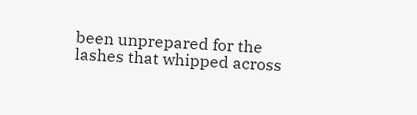been unprepared for the lashes that whipped across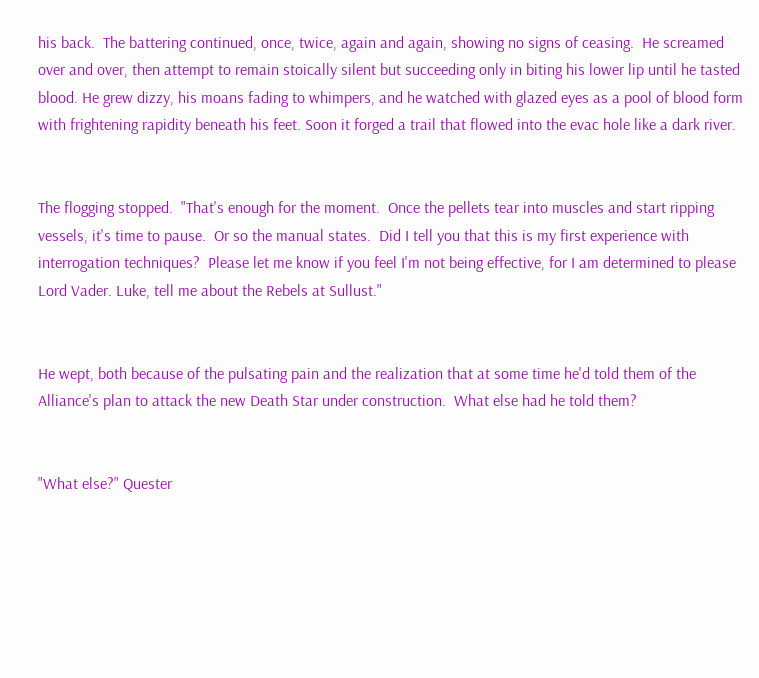his back.  The battering continued, once, twice, again and again, showing no signs of ceasing.  He screamed over and over, then attempt to remain stoically silent but succeeding only in biting his lower lip until he tasted blood. He grew dizzy, his moans fading to whimpers, and he watched with glazed eyes as a pool of blood form with frightening rapidity beneath his feet. Soon it forged a trail that flowed into the evac hole like a dark river.


The flogging stopped.  "That's enough for the moment.  Once the pellets tear into muscles and start ripping vessels, it's time to pause.  Or so the manual states.  Did I tell you that this is my first experience with interrogation techniques?  Please let me know if you feel I'm not being effective, for I am determined to please Lord Vader. Luke, tell me about the Rebels at Sullust."


He wept, both because of the pulsating pain and the realization that at some time he'd told them of the Alliance's plan to attack the new Death Star under construction.  What else had he told them?


"What else?" Quester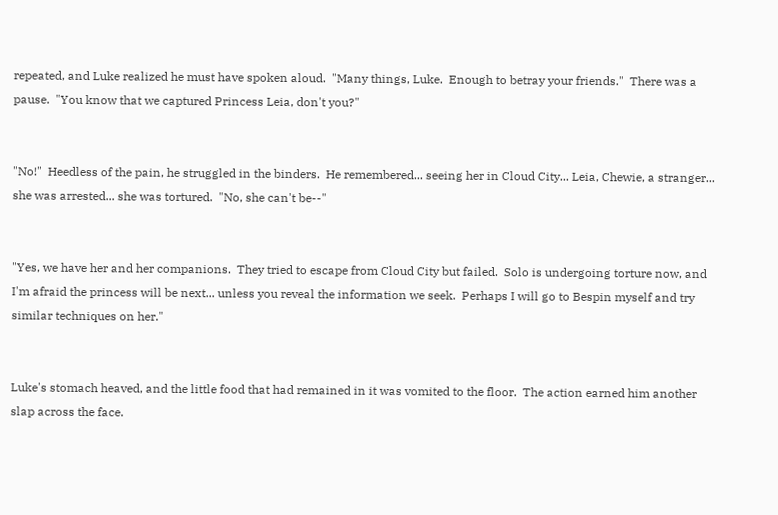repeated, and Luke realized he must have spoken aloud.  "Many things, Luke.  Enough to betray your friends."  There was a pause.  "You know that we captured Princess Leia, don't you?"


"No!"  Heedless of the pain, he struggled in the binders.  He remembered... seeing her in Cloud City... Leia, Chewie, a stranger... she was arrested... she was tortured.  "No, she can't be--"


"Yes, we have her and her companions.  They tried to escape from Cloud City but failed.  Solo is undergoing torture now, and I'm afraid the princess will be next... unless you reveal the information we seek.  Perhaps I will go to Bespin myself and try similar techniques on her."


Luke's stomach heaved, and the little food that had remained in it was vomited to the floor.  The action earned him another slap across the face.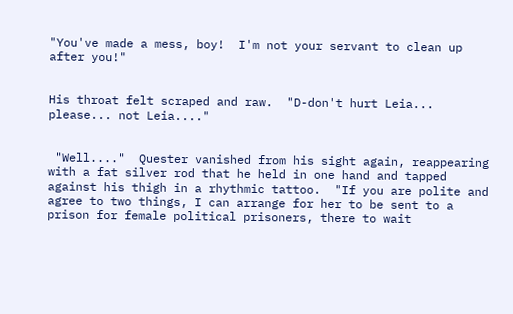"You've made a mess, boy!  I'm not your servant to clean up after you!"


His throat felt scraped and raw.  "D-don't hurt Leia... please... not Leia...."


 "Well...."  Quester vanished from his sight again, reappearing with a fat silver rod that he held in one hand and tapped against his thigh in a rhythmic tattoo.  "If you are polite and agree to two things, I can arrange for her to be sent to a prison for female political prisoners, there to wait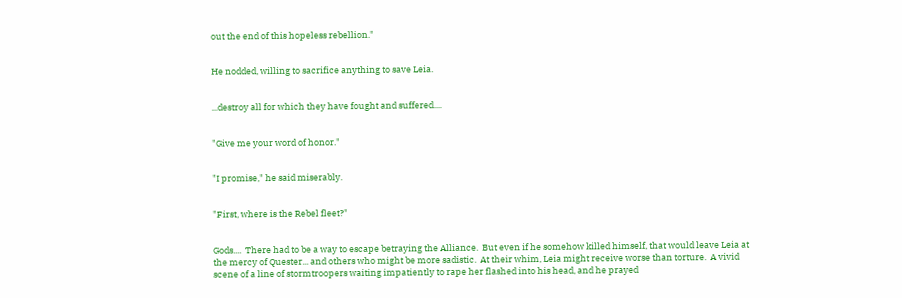out the end of this hopeless rebellion."


He nodded, willing to sacrifice anything to save Leia.


...destroy all for which they have fought and suffered....


"Give me your word of honor."


"I promise," he said miserably.


"First, where is the Rebel fleet?"


Gods....  There had to be a way to escape betraying the Alliance.  But even if he somehow killed himself, that would leave Leia at the mercy of Quester... and others who might be more sadistic.  At their whim, Leia might receive worse than torture.  A vivid scene of a line of stormtroopers waiting impatiently to rape her flashed into his head, and he prayed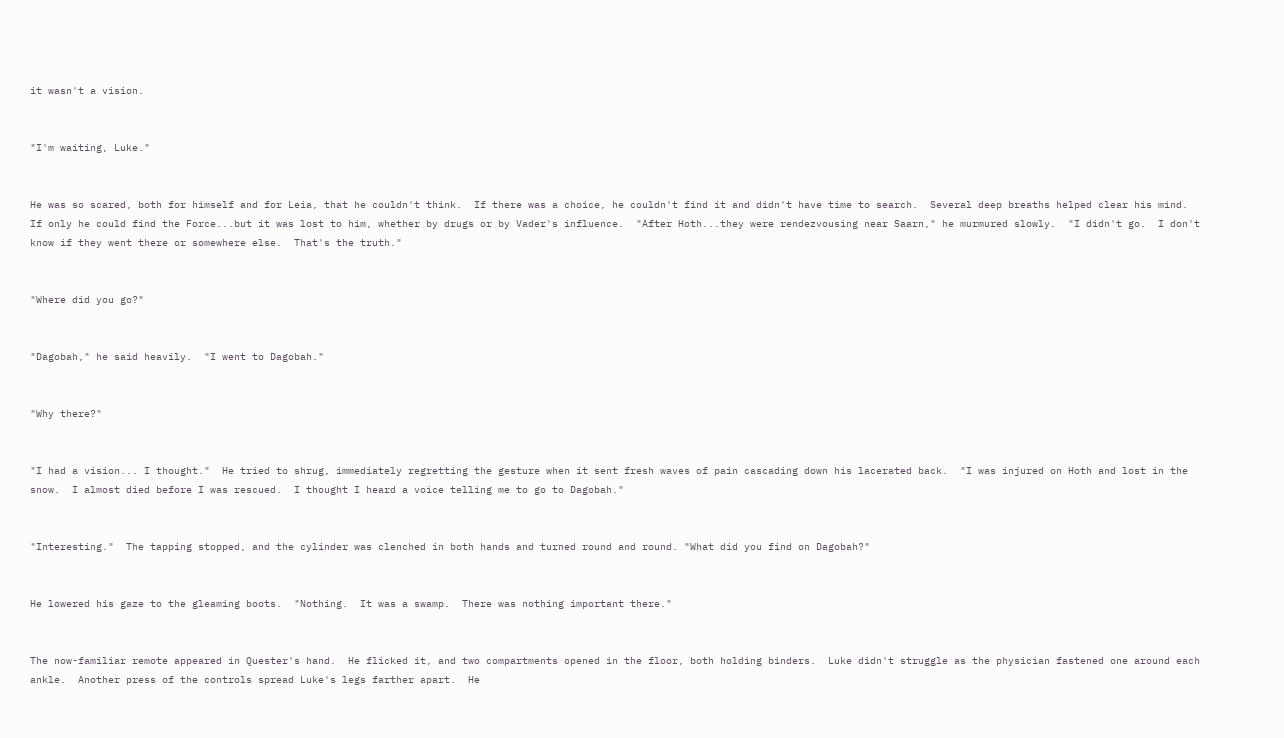it wasn't a vision.


"I'm waiting, Luke."


He was so scared, both for himself and for Leia, that he couldn't think.  If there was a choice, he couldn't find it and didn't have time to search.  Several deep breaths helped clear his mind.  If only he could find the Force...but it was lost to him, whether by drugs or by Vader's influence.  "After Hoth...they were rendezvousing near Saarn," he murmured slowly.  "I didn't go.  I don't know if they went there or somewhere else.  That's the truth."


"Where did you go?"


"Dagobah," he said heavily.  "I went to Dagobah."


"Why there?"


"I had a vision... I thought."  He tried to shrug, immediately regretting the gesture when it sent fresh waves of pain cascading down his lacerated back.  "I was injured on Hoth and lost in the snow.  I almost died before I was rescued.  I thought I heard a voice telling me to go to Dagobah."


"Interesting."  The tapping stopped, and the cylinder was clenched in both hands and turned round and round. "What did you find on Dagobah?"


He lowered his gaze to the gleaming boots.  "Nothing.  It was a swamp.  There was nothing important there."


The now-familiar remote appeared in Quester's hand.  He flicked it, and two compartments opened in the floor, both holding binders.  Luke didn't struggle as the physician fastened one around each ankle.  Another press of the controls spread Luke's legs farther apart.  He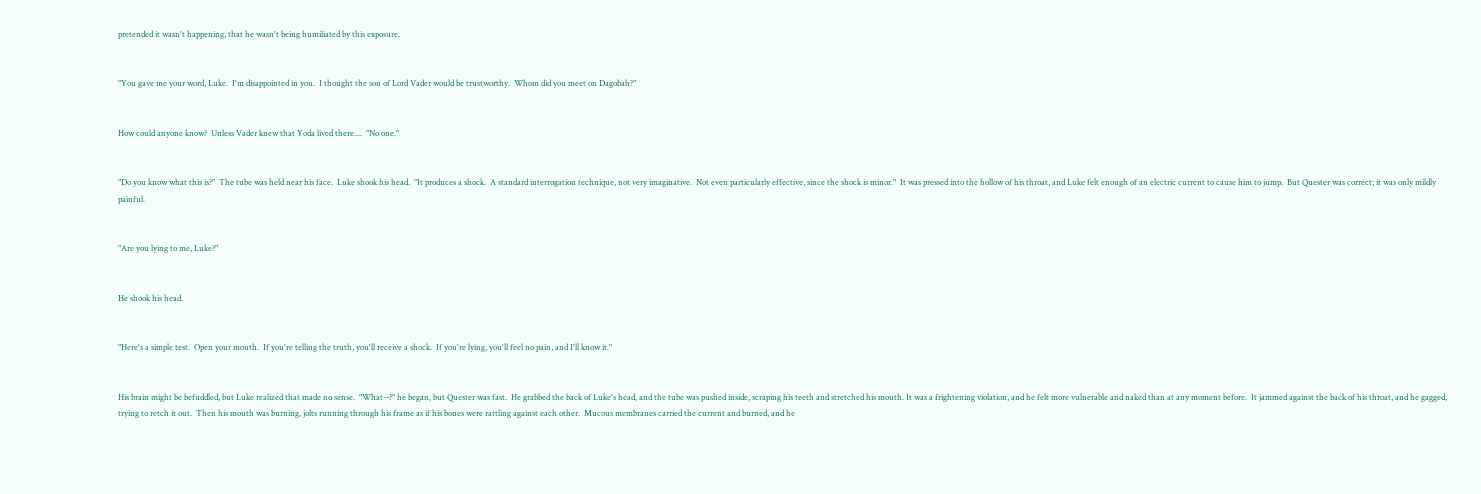pretended it wasn't happening, that he wasn't being humiliated by this exposure.


"You gave me your word, Luke.  I'm disappointed in you.  I thought the son of Lord Vader would be trustworthy.  Whom did you meet on Dagobah?"


How could anyone know?  Unless Vader knew that Yoda lived there....  "No one."


"Do you know what this is?"  The tube was held near his face.  Luke shook his head.  "It produces a shock.  A standard interrogation technique, not very imaginative.  Not even particularly effective, since the shock is minor."  It was pressed into the hollow of his throat, and Luke felt enough of an electric current to cause him to jump.  But Quester was correct; it was only mildly painful.


"Are you lying to me, Luke?"


He shook his head.


"Here's a simple test.  Open your mouth.  If you're telling the truth, you'll receive a shock.  If you're lying, you'll feel no pain, and I'll know it."


His brain might be befuddled, but Luke realized that made no sense.  "What--?" he began, but Quester was fast.  He grabbed the back of Luke's head, and the tube was pushed inside, scraping his teeth and stretched his mouth. It was a frightening violation, and he felt more vulnerable and naked than at any moment before.  It jammed against the back of his throat, and he gagged, trying to retch it out.  Then his mouth was burning, jolts running through his frame as if his bones were rattling against each other.  Mucous membranes carried the current and burned, and he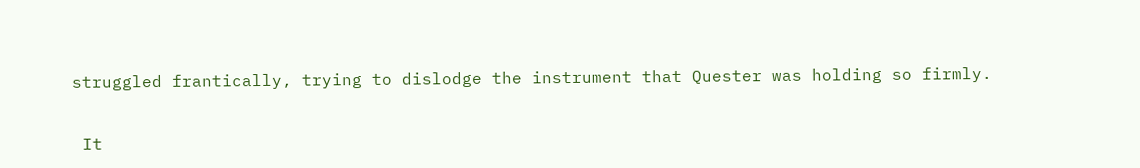struggled frantically, trying to dislodge the instrument that Quester was holding so firmly.


 It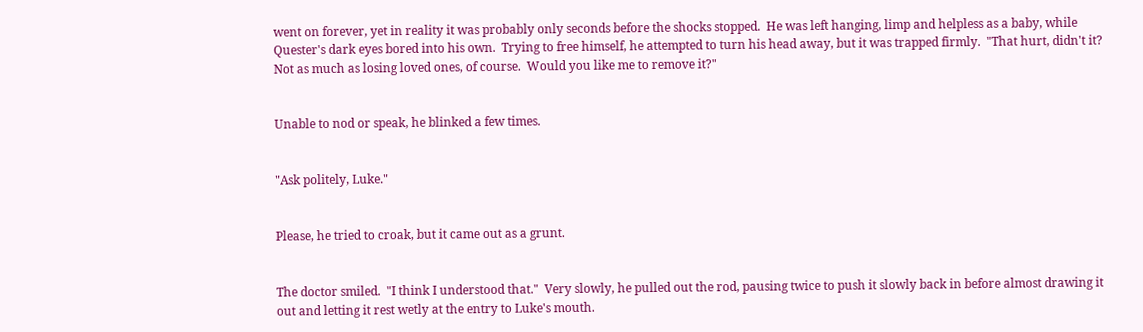went on forever, yet in reality it was probably only seconds before the shocks stopped.  He was left hanging, limp and helpless as a baby, while Quester's dark eyes bored into his own.  Trying to free himself, he attempted to turn his head away, but it was trapped firmly.  "That hurt, didn't it?  Not as much as losing loved ones, of course.  Would you like me to remove it?"


Unable to nod or speak, he blinked a few times.


"Ask politely, Luke."


Please, he tried to croak, but it came out as a grunt.


The doctor smiled.  "I think I understood that."  Very slowly, he pulled out the rod, pausing twice to push it slowly back in before almost drawing it out and letting it rest wetly at the entry to Luke's mouth.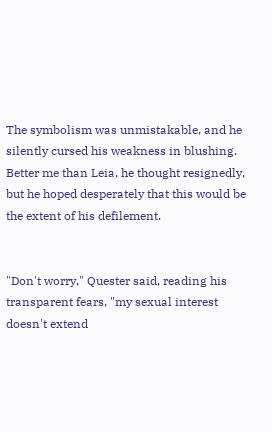The symbolism was unmistakable, and he silently cursed his weakness in blushing.  Better me than Leia, he thought resignedly, but he hoped desperately that this would be the extent of his defilement.


"Don't worry," Quester said, reading his transparent fears, "my sexual interest doesn't extend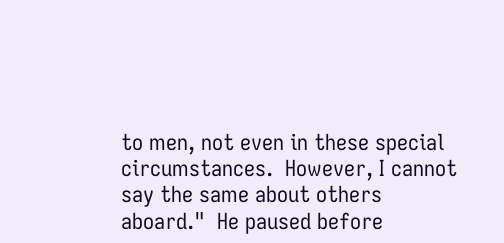to men, not even in these special circumstances.  However, I cannot say the same about others aboard."  He paused before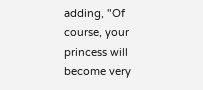adding, "Of course, your princess will become very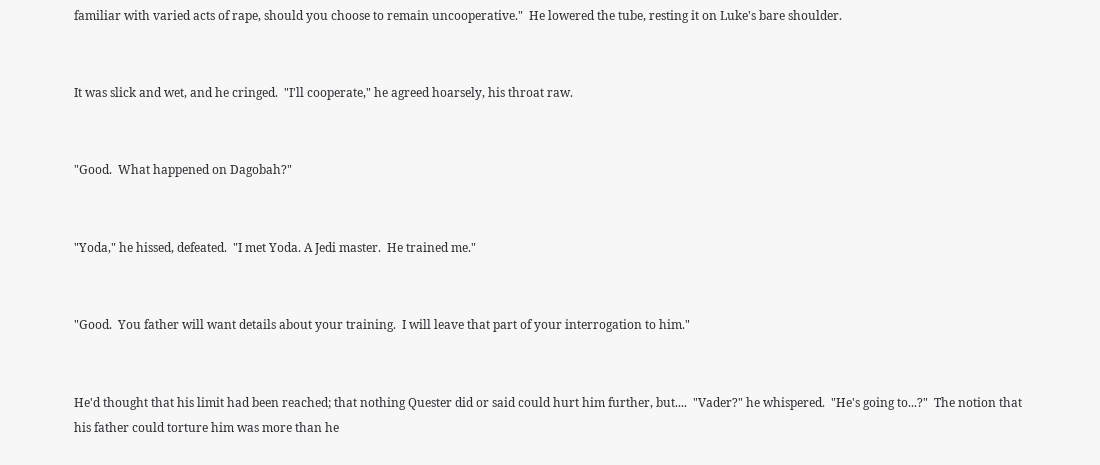familiar with varied acts of rape, should you choose to remain uncooperative."  He lowered the tube, resting it on Luke's bare shoulder.


It was slick and wet, and he cringed.  "I'll cooperate," he agreed hoarsely, his throat raw.


"Good.  What happened on Dagobah?"


"Yoda," he hissed, defeated.  "I met Yoda. A Jedi master.  He trained me."


"Good.  You father will want details about your training.  I will leave that part of your interrogation to him."


He'd thought that his limit had been reached; that nothing Quester did or said could hurt him further, but....  "Vader?" he whispered.  "He's going to...?"  The notion that his father could torture him was more than he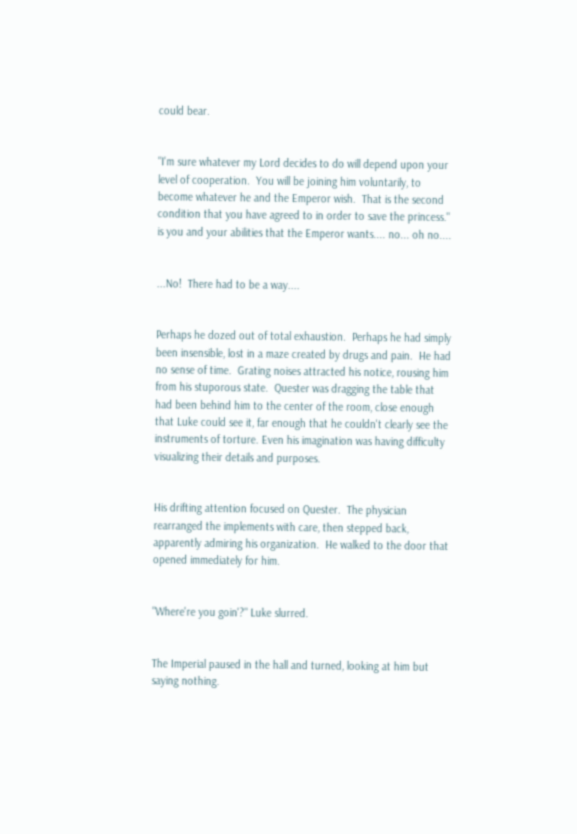could bear.


"I'm sure whatever my Lord decides to do will depend upon your level of cooperation.  You will be joining him voluntarily, to become whatever he and the Emperor wish.  That is the second condition that you have agreed to in order to save the princess." is you and your abilities that the Emperor wants.... no... oh no....


...No!  There had to be a way....


Perhaps he dozed out of total exhaustion.  Perhaps he had simply been insensible, lost in a maze created by drugs and pain.  He had no sense of time.  Grating noises attracted his notice, rousing him from his stuporous state.  Quester was dragging the table that had been behind him to the center of the room, close enough that Luke could see it, far enough that he couldn't clearly see the instruments of torture. Even his imagination was having difficulty visualizing their details and purposes.


His drifting attention focused on Quester.  The physician rearranged the implements with care, then stepped back, apparently admiring his organization.  He walked to the door that opened immediately for him.


"Where're you goin'?" Luke slurred.


The Imperial paused in the hall and turned, looking at him but saying nothing.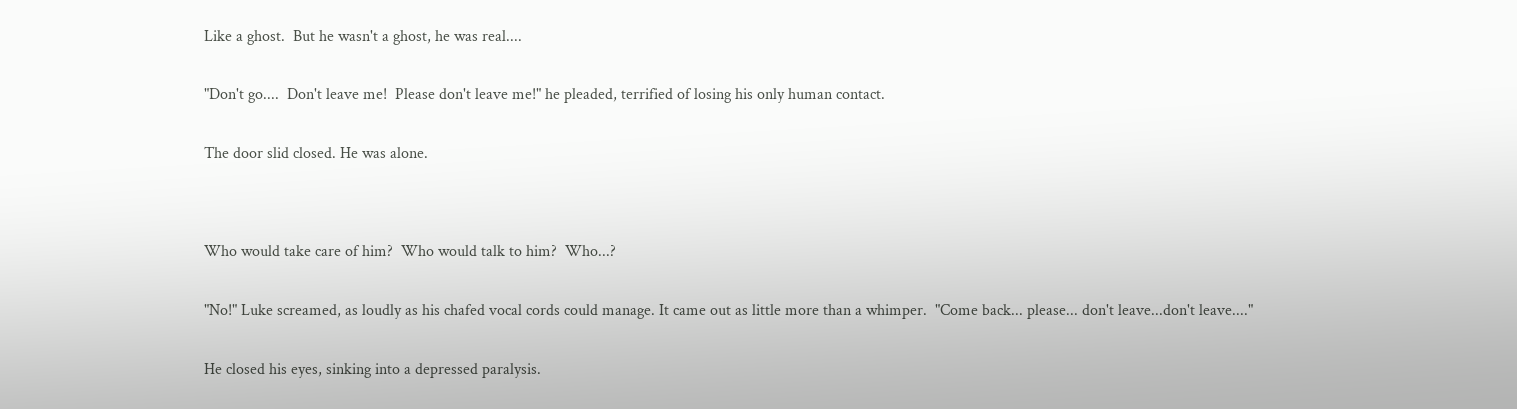Like a ghost.  But he wasn't a ghost, he was real....


"Don't go....  Don't leave me!  Please don't leave me!" he pleaded, terrified of losing his only human contact.


The door slid closed. He was alone.




Who would take care of him?  Who would talk to him?  Who...?


"No!" Luke screamed, as loudly as his chafed vocal cords could manage. It came out as little more than a whimper.  "Come back... please... don't leave...don't leave...."


He closed his eyes, sinking into a depressed paralysis.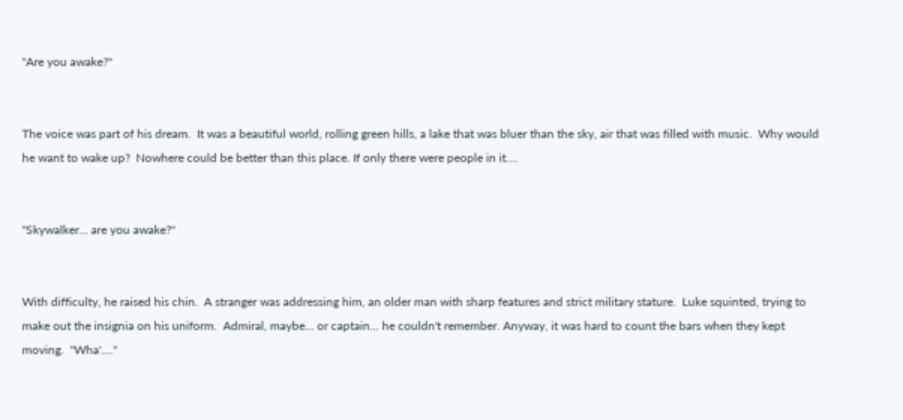"Are you awake?"


The voice was part of his dream.  It was a beautiful world, rolling green hills, a lake that was bluer than the sky, air that was filled with music.  Why would he want to wake up?  Nowhere could be better than this place. If only there were people in it....


"Skywalker... are you awake?"


With difficulty, he raised his chin.  A stranger was addressing him, an older man with sharp features and strict military stature.  Luke squinted, trying to make out the insignia on his uniform.  Admiral, maybe... or captain... he couldn't remember. Anyway, it was hard to count the bars when they kept moving.  "Wha'...."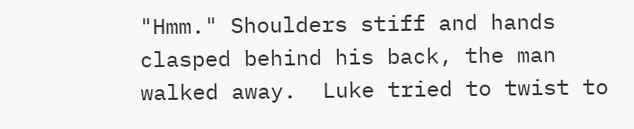"Hmm." Shoulders stiff and hands clasped behind his back, the man walked away.  Luke tried to twist to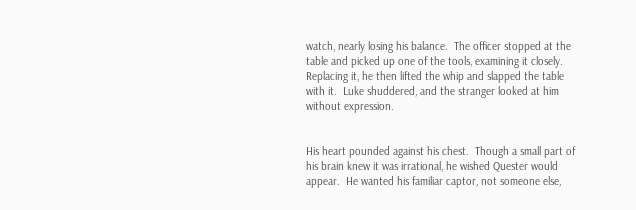watch, nearly losing his balance.  The officer stopped at the table and picked up one of the tools, examining it closely. Replacing it, he then lifted the whip and slapped the table with it.  Luke shuddered, and the stranger looked at him without expression.


His heart pounded against his chest.  Though a small part of his brain knew it was irrational, he wished Quester would appear.  He wanted his familiar captor, not someone else,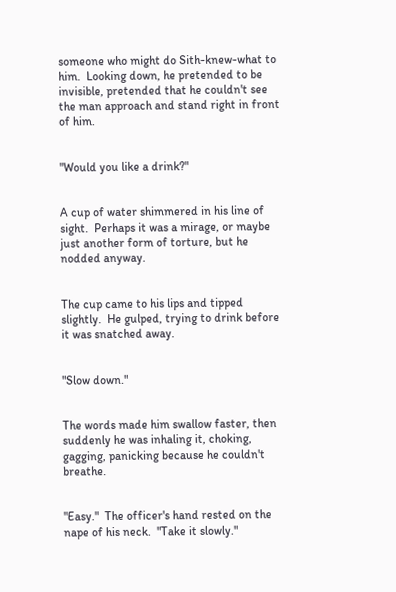someone who might do Sith-knew-what to him.  Looking down, he pretended to be invisible, pretended that he couldn't see the man approach and stand right in front of him.


"Would you like a drink?"


A cup of water shimmered in his line of sight.  Perhaps it was a mirage, or maybe just another form of torture, but he nodded anyway.


The cup came to his lips and tipped slightly.  He gulped, trying to drink before it was snatched away.


"Slow down."


The words made him swallow faster, then suddenly he was inhaling it, choking, gagging, panicking because he couldn't breathe.


"Easy."  The officer's hand rested on the nape of his neck.  "Take it slowly."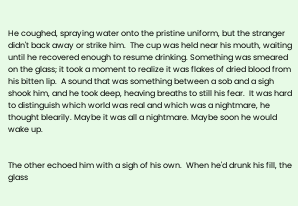He coughed, spraying water onto the pristine uniform, but the stranger didn't back away or strike him.  The cup was held near his mouth, waiting until he recovered enough to resume drinking. Something was smeared on the glass; it took a moment to realize it was flakes of dried blood from his bitten lip.  A sound that was something between a sob and a sigh shook him, and he took deep, heaving breaths to still his fear.  It was hard to distinguish which world was real and which was a nightmare, he thought blearily. Maybe it was all a nightmare. Maybe soon he would wake up.


The other echoed him with a sigh of his own.  When he'd drunk his fill, the glass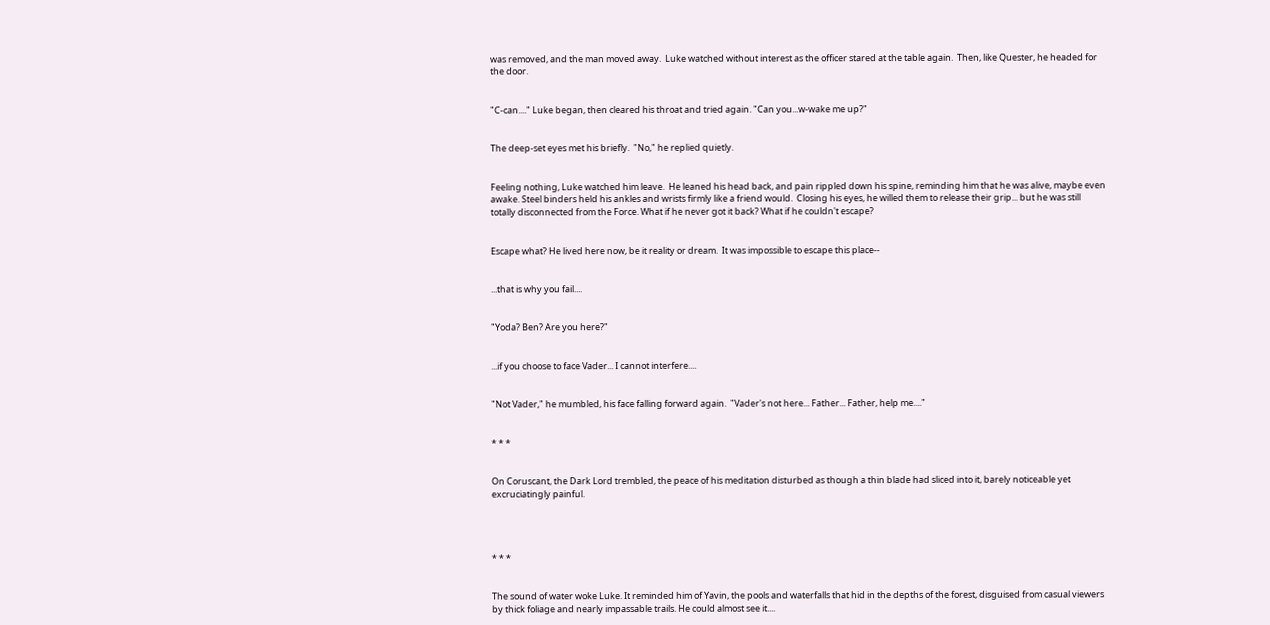was removed, and the man moved away.  Luke watched without interest as the officer stared at the table again.  Then, like Quester, he headed for the door.


"C-can...." Luke began, then cleared his throat and tried again. "Can you...w-wake me up?"


The deep-set eyes met his briefly.  "No," he replied quietly.


Feeling nothing, Luke watched him leave.  He leaned his head back, and pain rippled down his spine, reminding him that he was alive, maybe even awake. Steel binders held his ankles and wrists firmly like a friend would.  Closing his eyes, he willed them to release their grip... but he was still totally disconnected from the Force. What if he never got it back? What if he couldn't escape?


Escape what? He lived here now, be it reality or dream.  It was impossible to escape this place--


...that is why you fail....


"Yoda? Ben? Are you here?"


...if you choose to face Vader... I cannot interfere....


"Not Vader," he mumbled, his face falling forward again.  "Vader's not here... Father... Father, help me...."


* * *


On Coruscant, the Dark Lord trembled, the peace of his meditation disturbed as though a thin blade had sliced into it, barely noticeable yet excruciatingly painful.




* * *


The sound of water woke Luke. It reminded him of Yavin, the pools and waterfalls that hid in the depths of the forest, disguised from casual viewers by thick foliage and nearly impassable trails. He could almost see it....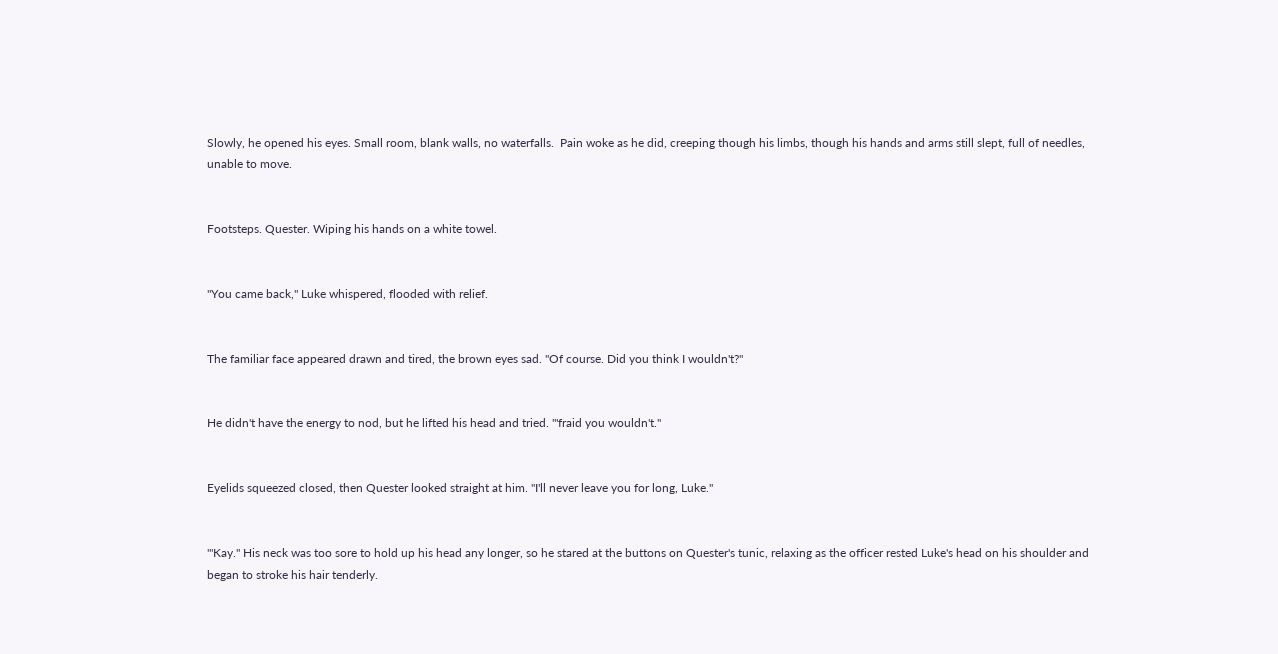Slowly, he opened his eyes. Small room, blank walls, no waterfalls.  Pain woke as he did, creeping though his limbs, though his hands and arms still slept, full of needles, unable to move.


Footsteps. Quester. Wiping his hands on a white towel.


"You came back," Luke whispered, flooded with relief.


The familiar face appeared drawn and tired, the brown eyes sad. "Of course. Did you think I wouldn't?"


He didn't have the energy to nod, but he lifted his head and tried. "'fraid you wouldn't."


Eyelids squeezed closed, then Quester looked straight at him. "I'll never leave you for long, Luke."


"'Kay." His neck was too sore to hold up his head any longer, so he stared at the buttons on Quester's tunic, relaxing as the officer rested Luke's head on his shoulder and began to stroke his hair tenderly.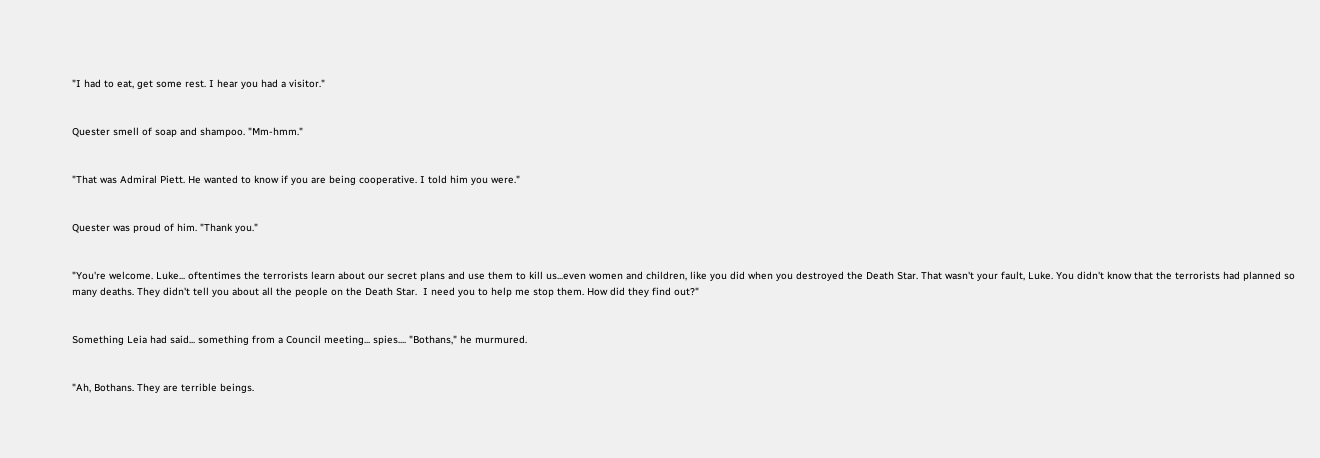"I had to eat, get some rest. I hear you had a visitor."


Quester smell of soap and shampoo. "Mm-hmm."


"That was Admiral Piett. He wanted to know if you are being cooperative. I told him you were."


Quester was proud of him. "Thank you."


"You're welcome. Luke... oftentimes the terrorists learn about our secret plans and use them to kill us...even women and children, like you did when you destroyed the Death Star. That wasn't your fault, Luke. You didn't know that the terrorists had planned so many deaths. They didn't tell you about all the people on the Death Star.  I need you to help me stop them. How did they find out?"


Something Leia had said... something from a Council meeting... spies.... "Bothans," he murmured.


"Ah, Bothans. They are terrible beings.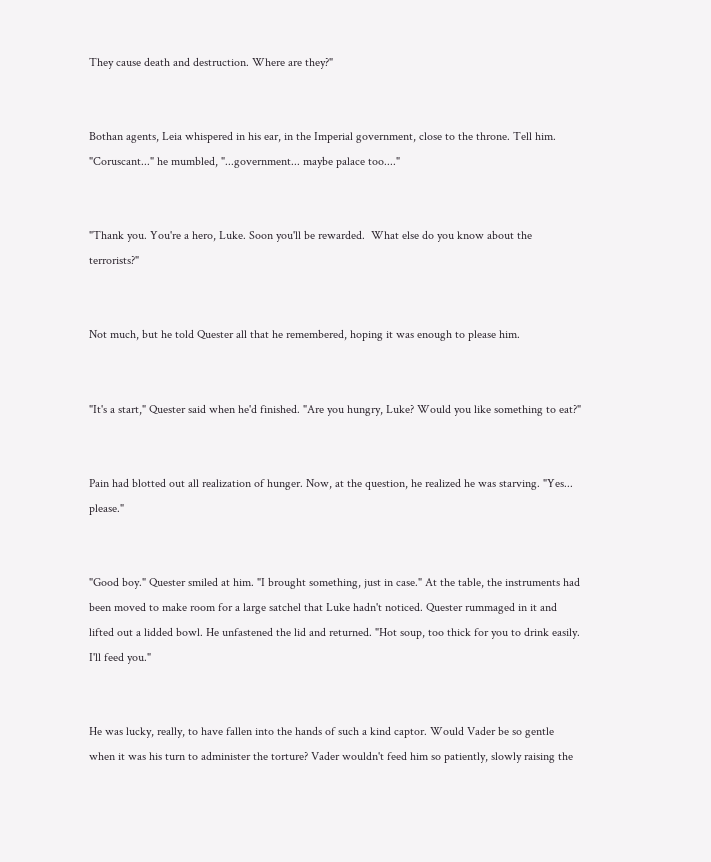They cause death and destruction. Where are they?"


Bothan agents, Leia whispered in his ear, in the Imperial government, close to the throne. Tell him. "Coruscant..." he mumbled, "...government... maybe palace too...."


"Thank you. You're a hero, Luke. Soon you'll be rewarded.  What else do you know about the terrorists?"


Not much, but he told Quester all that he remembered, hoping it was enough to please him.


"It's a start," Quester said when he'd finished. "Are you hungry, Luke? Would you like something to eat?"


Pain had blotted out all realization of hunger. Now, at the question, he realized he was starving. "Yes... please."


"Good boy." Quester smiled at him. "I brought something, just in case." At the table, the instruments had been moved to make room for a large satchel that Luke hadn't noticed. Quester rummaged in it and lifted out a lidded bowl. He unfastened the lid and returned. "Hot soup, too thick for you to drink easily. I'll feed you."


He was lucky, really, to have fallen into the hands of such a kind captor. Would Vader be so gentle when it was his turn to administer the torture? Vader wouldn't feed him so patiently, slowly raising the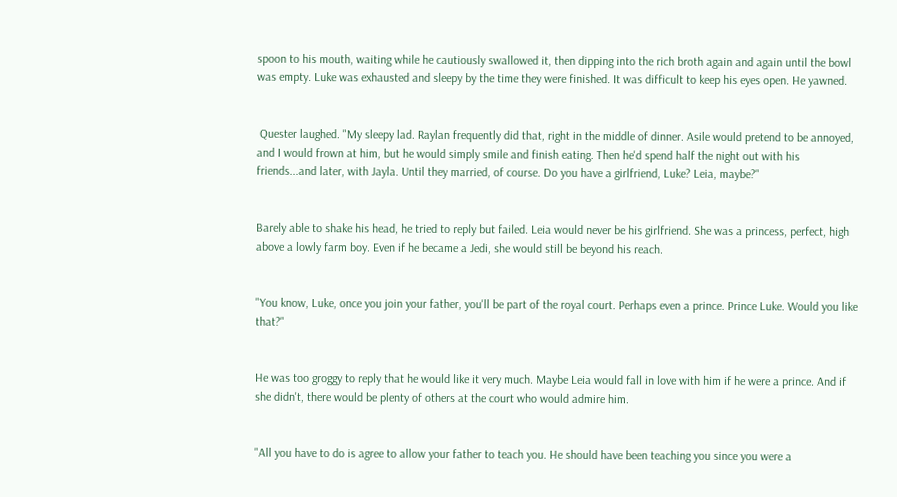spoon to his mouth, waiting while he cautiously swallowed it, then dipping into the rich broth again and again until the bowl was empty. Luke was exhausted and sleepy by the time they were finished. It was difficult to keep his eyes open. He yawned.


 Quester laughed. "My sleepy lad. Raylan frequently did that, right in the middle of dinner. Asile would pretend to be annoyed, and I would frown at him, but he would simply smile and finish eating. Then he'd spend half the night out with his friends...and later, with Jayla. Until they married, of course. Do you have a girlfriend, Luke? Leia, maybe?"


Barely able to shake his head, he tried to reply but failed. Leia would never be his girlfriend. She was a princess, perfect, high above a lowly farm boy. Even if he became a Jedi, she would still be beyond his reach.


"You know, Luke, once you join your father, you'll be part of the royal court. Perhaps even a prince. Prince Luke. Would you like that?"


He was too groggy to reply that he would like it very much. Maybe Leia would fall in love with him if he were a prince. And if she didn't, there would be plenty of others at the court who would admire him.


"All you have to do is agree to allow your father to teach you. He should have been teaching you since you were a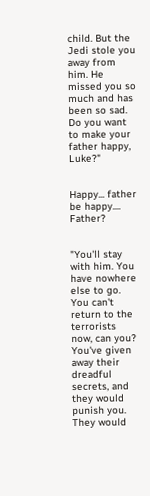child. But the Jedi stole you away from him. He missed you so much and has been so sad. Do you want to make your father happy, Luke?"


Happy... father be happy.... Father?


"You'll stay with him. You have nowhere else to go. You can't return to the terrorists now, can you? You've given away their dreadful secrets, and they would punish you. They would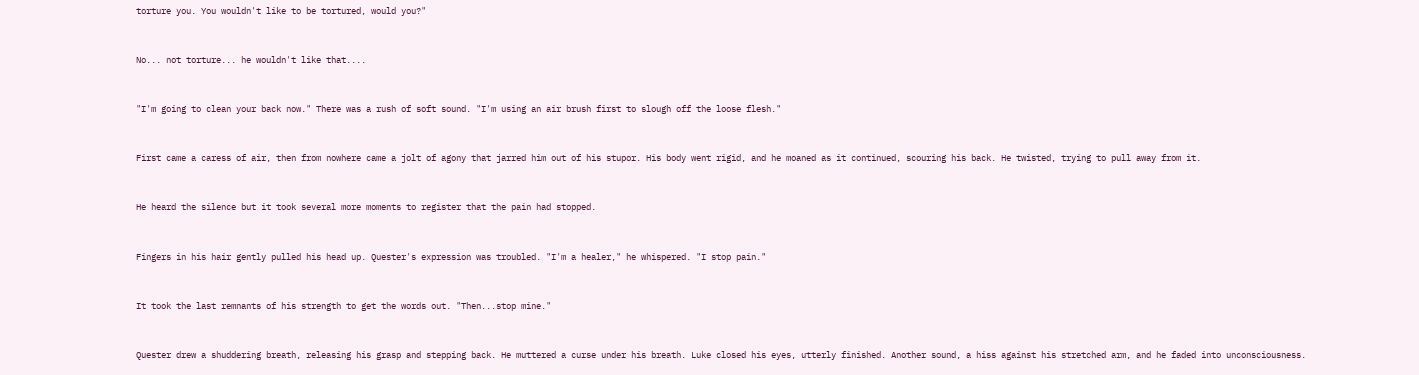torture you. You wouldn't like to be tortured, would you?"


No... not torture... he wouldn't like that....


"I'm going to clean your back now." There was a rush of soft sound. "I'm using an air brush first to slough off the loose flesh."


First came a caress of air, then from nowhere came a jolt of agony that jarred him out of his stupor. His body went rigid, and he moaned as it continued, scouring his back. He twisted, trying to pull away from it.


He heard the silence but it took several more moments to register that the pain had stopped.


Fingers in his hair gently pulled his head up. Quester's expression was troubled. "I'm a healer," he whispered. "I stop pain."


It took the last remnants of his strength to get the words out. "Then...stop mine."


Quester drew a shuddering breath, releasing his grasp and stepping back. He muttered a curse under his breath. Luke closed his eyes, utterly finished. Another sound, a hiss against his stretched arm, and he faded into unconsciousness.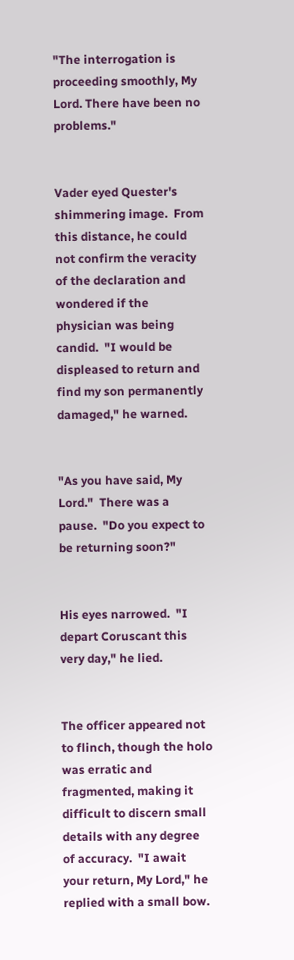"The interrogation is proceeding smoothly, My Lord. There have been no problems."


Vader eyed Quester's shimmering image.  From this distance, he could not confirm the veracity of the declaration and wondered if the physician was being candid.  "I would be displeased to return and find my son permanently damaged," he warned.


"As you have said, My Lord."  There was a pause.  "Do you expect to be returning soon?"


His eyes narrowed.  "I depart Coruscant this very day," he lied.


The officer appeared not to flinch, though the holo was erratic and fragmented, making it difficult to discern small details with any degree of accuracy.  "I await your return, My Lord," he replied with a small bow.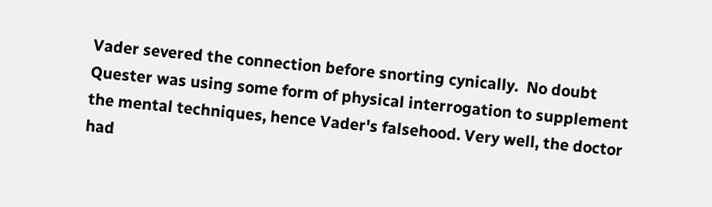Vader severed the connection before snorting cynically.  No doubt Quester was using some form of physical interrogation to supplement the mental techniques, hence Vader's falsehood. Very well, the doctor had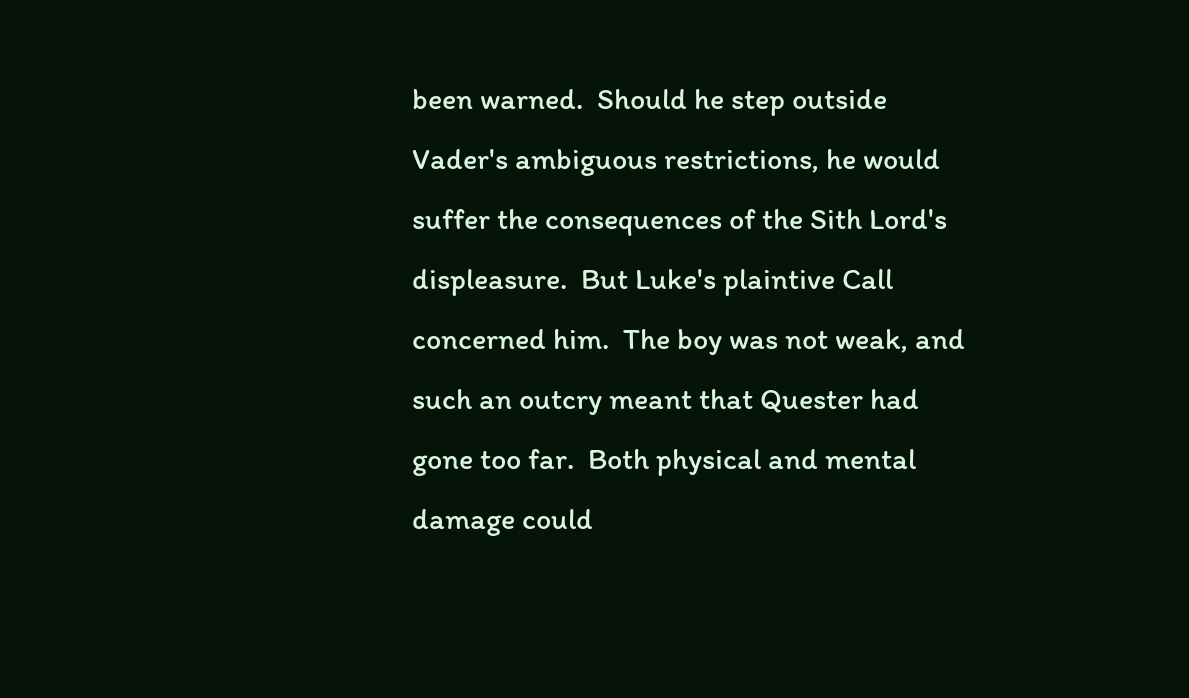been warned.  Should he step outside Vader's ambiguous restrictions, he would suffer the consequences of the Sith Lord's displeasure.  But Luke's plaintive Call concerned him.  The boy was not weak, and such an outcry meant that Quester had gone too far.  Both physical and mental damage could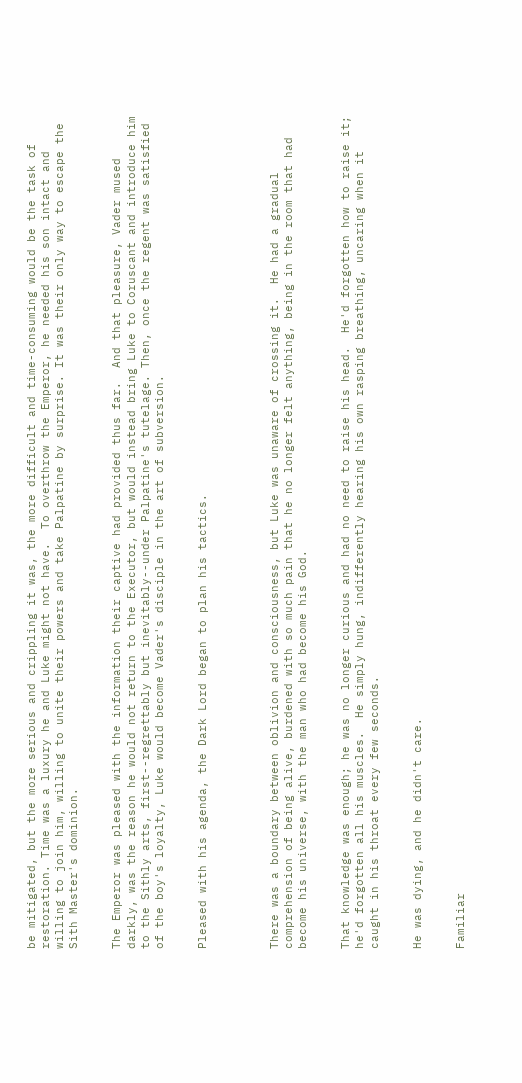be mitigated, but the more serious and crippling it was, the more difficult and time-consuming would be the task of restoration. Time was a luxury he and Luke might not have.  To overthrow the Emperor, he needed his son intact and willing to join him, willing to unite their powers and take Palpatine by surprise. It was their only way to escape the Sith Master's dominion.


The Emperor was pleased with the information their captive had provided thus far.  And that pleasure, Vader mused darkly, was the reason he would not return to the Executor, but would instead bring Luke to Coruscant and introduce him to the Sithly arts, first--regrettably but inevitably--under Palpatine's tutelage. Then, once the regent was satisfied of the boy's loyalty, Luke would become Vader's disciple in the art of subversion.


Pleased with his agenda, the Dark Lord began to plan his tactics.




There was a boundary between oblivion and consciousness, but Luke was unaware of crossing it.  He had a gradual comprehension of being alive, burdened with so much pain that he no longer felt anything, being in the room that had become his universe, with the man who had become his God.


That knowledge was enough; he was no longer curious and had no need to raise his head.  He'd forgotten how to raise it; he'd forgotten all his muscles.  He simply hung, indifferently hearing his own rasping breathing, uncaring when it caught in his throat every few seconds.


He was dying, and he didn't care.


Familiar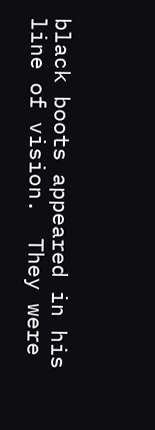black boots appeared in his line of vision.  They were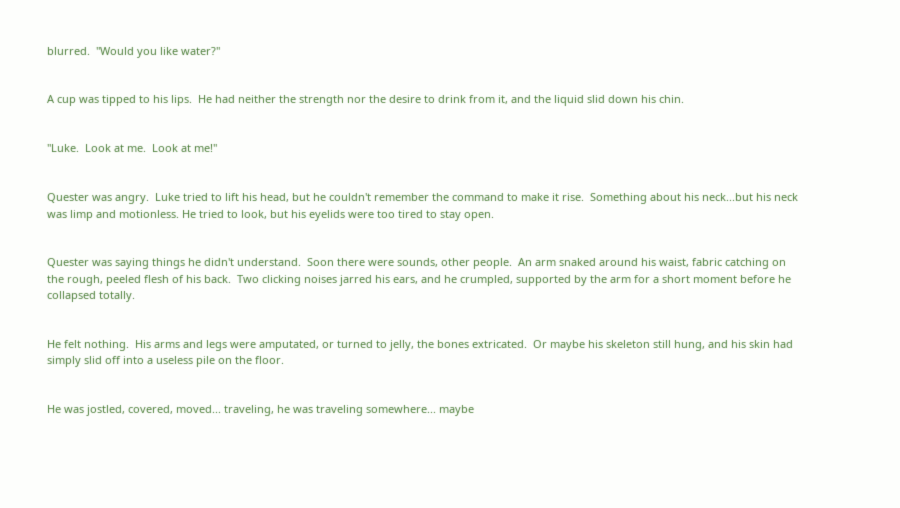blurred.  "Would you like water?"


A cup was tipped to his lips.  He had neither the strength nor the desire to drink from it, and the liquid slid down his chin.


"Luke.  Look at me.  Look at me!"


Quester was angry.  Luke tried to lift his head, but he couldn't remember the command to make it rise.  Something about his neck...but his neck was limp and motionless. He tried to look, but his eyelids were too tired to stay open.


Quester was saying things he didn't understand.  Soon there were sounds, other people.  An arm snaked around his waist, fabric catching on the rough, peeled flesh of his back.  Two clicking noises jarred his ears, and he crumpled, supported by the arm for a short moment before he collapsed totally.


He felt nothing.  His arms and legs were amputated, or turned to jelly, the bones extricated.  Or maybe his skeleton still hung, and his skin had simply slid off into a useless pile on the floor.


He was jostled, covered, moved... traveling, he was traveling somewhere... maybe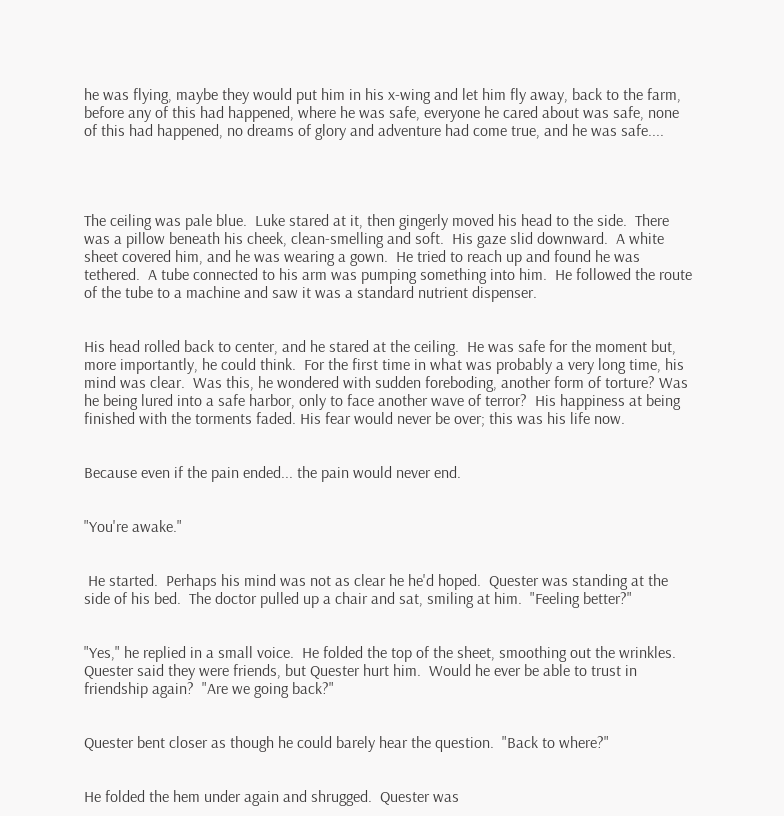he was flying, maybe they would put him in his x-wing and let him fly away, back to the farm, before any of this had happened, where he was safe, everyone he cared about was safe, none of this had happened, no dreams of glory and adventure had come true, and he was safe....




The ceiling was pale blue.  Luke stared at it, then gingerly moved his head to the side.  There was a pillow beneath his cheek, clean-smelling and soft.  His gaze slid downward.  A white sheet covered him, and he was wearing a gown.  He tried to reach up and found he was tethered.  A tube connected to his arm was pumping something into him.  He followed the route of the tube to a machine and saw it was a standard nutrient dispenser.


His head rolled back to center, and he stared at the ceiling.  He was safe for the moment but, more importantly, he could think.  For the first time in what was probably a very long time, his mind was clear.  Was this, he wondered with sudden foreboding, another form of torture? Was he being lured into a safe harbor, only to face another wave of terror?  His happiness at being finished with the torments faded. His fear would never be over; this was his life now.


Because even if the pain ended... the pain would never end.


"You're awake."


 He started.  Perhaps his mind was not as clear he he'd hoped.  Quester was standing at the side of his bed.  The doctor pulled up a chair and sat, smiling at him.  "Feeling better?"


"Yes," he replied in a small voice.  He folded the top of the sheet, smoothing out the wrinkles.  Quester said they were friends, but Quester hurt him.  Would he ever be able to trust in friendship again?  "Are we going back?"


Quester bent closer as though he could barely hear the question.  "Back to where?"


He folded the hem under again and shrugged.  Quester was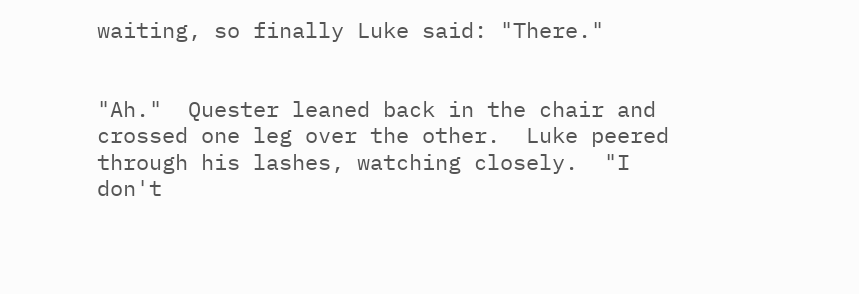waiting, so finally Luke said: "There."


"Ah."  Quester leaned back in the chair and crossed one leg over the other.  Luke peered through his lashes, watching closely.  "I don't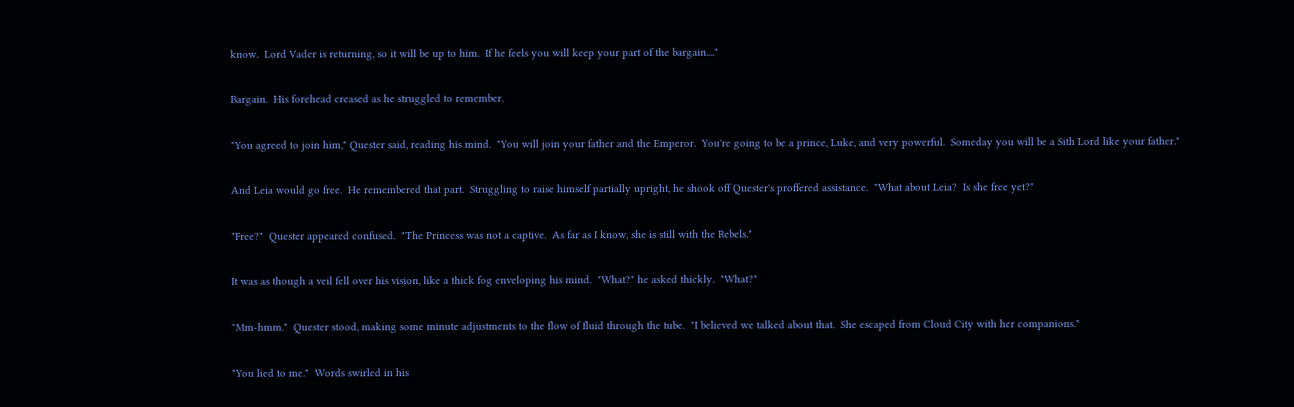know.  Lord Vader is returning, so it will be up to him.  If he feels you will keep your part of the bargain...."


Bargain.  His forehead creased as he struggled to remember.


"You agreed to join him," Quester said, reading his mind.  "You will join your father and the Emperor.  You're going to be a prince, Luke, and very powerful.  Someday you will be a Sith Lord like your father."


And Leia would go free.  He remembered that part.  Struggling to raise himself partially upright, he shook off Quester's proffered assistance.  "What about Leia?  Is she free yet?"


"Free?"  Quester appeared confused.  "The Princess was not a captive.  As far as I know, she is still with the Rebels."


It was as though a veil fell over his vision, like a thick fog enveloping his mind.  "What?" he asked thickly.  "What?"


"Mm-hmm."  Quester stood, making some minute adjustments to the flow of fluid through the tube.  "I believed we talked about that.  She escaped from Cloud City with her companions."


"You lied to me."  Words swirled in his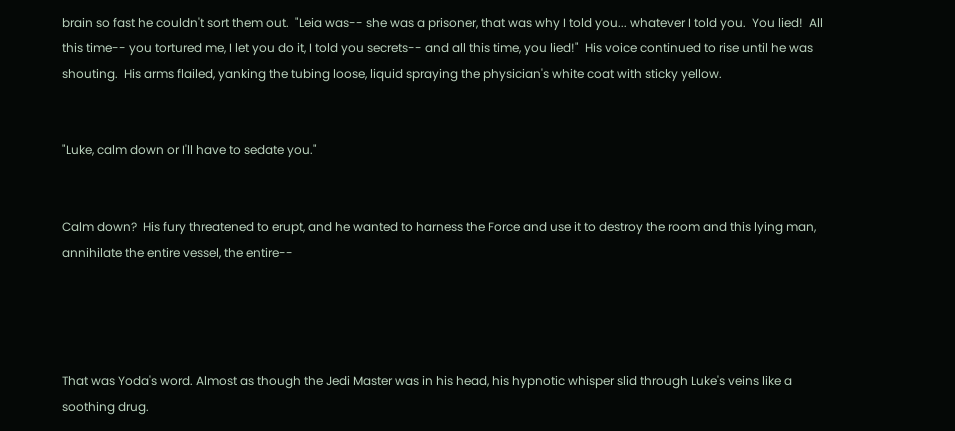brain so fast he couldn't sort them out.  "Leia was-- she was a prisoner, that was why I told you... whatever I told you.  You lied!  All this time-- you tortured me, I let you do it, I told you secrets-- and all this time, you lied!"  His voice continued to rise until he was shouting.  His arms flailed, yanking the tubing loose, liquid spraying the physician's white coat with sticky yellow.


"Luke, calm down or I'll have to sedate you."


Calm down?  His fury threatened to erupt, and he wanted to harness the Force and use it to destroy the room and this lying man, annihilate the entire vessel, the entire--




That was Yoda's word. Almost as though the Jedi Master was in his head, his hypnotic whisper slid through Luke's veins like a soothing drug.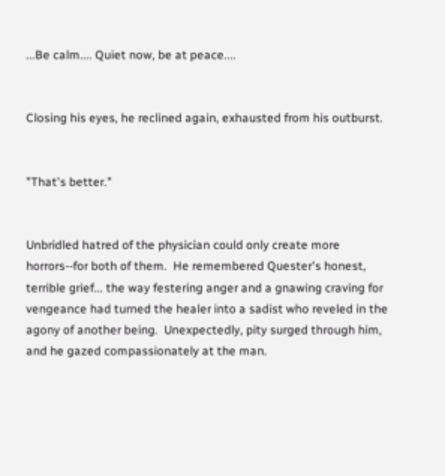...Be calm.... Quiet now, be at peace....


Closing his eyes, he reclined again, exhausted from his outburst.


"That's better."


Unbridled hatred of the physician could only create more horrors--for both of them.  He remembered Quester's honest, terrible grief... the way festering anger and a gnawing craving for vengeance had turned the healer into a sadist who reveled in the agony of another being.  Unexpectedly, pity surged through him, and he gazed compassionately at the man.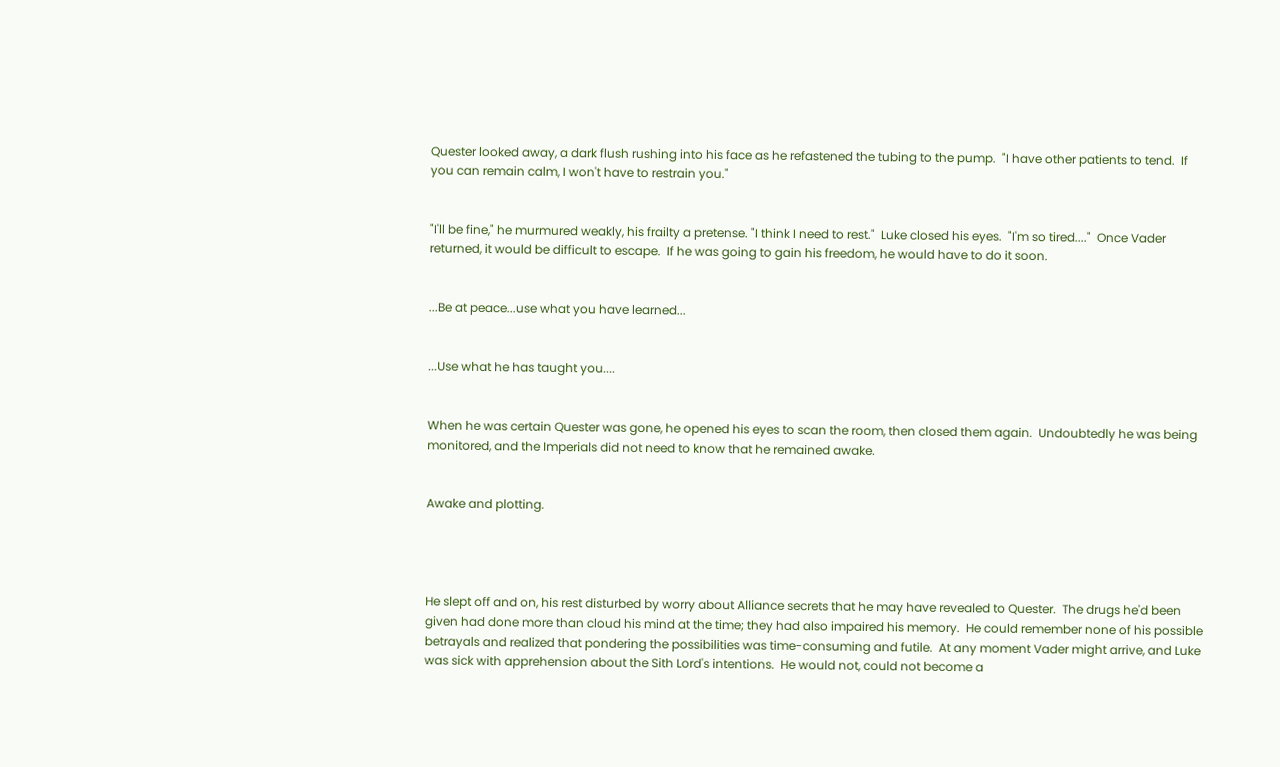Quester looked away, a dark flush rushing into his face as he refastened the tubing to the pump.  "I have other patients to tend.  If you can remain calm, I won't have to restrain you."


"I'll be fine," he murmured weakly, his frailty a pretense. "I think I need to rest."  Luke closed his eyes.  "I'm so tired...."  Once Vader returned, it would be difficult to escape.  If he was going to gain his freedom, he would have to do it soon.


...Be at peace...use what you have learned...


...Use what he has taught you....


When he was certain Quester was gone, he opened his eyes to scan the room, then closed them again.  Undoubtedly he was being monitored, and the Imperials did not need to know that he remained awake.


Awake and plotting.




He slept off and on, his rest disturbed by worry about Alliance secrets that he may have revealed to Quester.  The drugs he'd been given had done more than cloud his mind at the time; they had also impaired his memory.  He could remember none of his possible betrayals and realized that pondering the possibilities was time-consuming and futile.  At any moment Vader might arrive, and Luke was sick with apprehension about the Sith Lord's intentions.  He would not, could not become a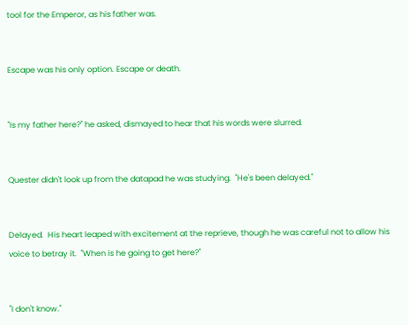tool for the Emperor, as his father was.


Escape was his only option. Escape or death.


"Is my father here?" he asked, dismayed to hear that his words were slurred.


Quester didn't look up from the datapad he was studying.  "He's been delayed."


Delayed.  His heart leaped with excitement at the reprieve, though he was careful not to allow his voice to betray it.  "When is he going to get here?"


"I don't know."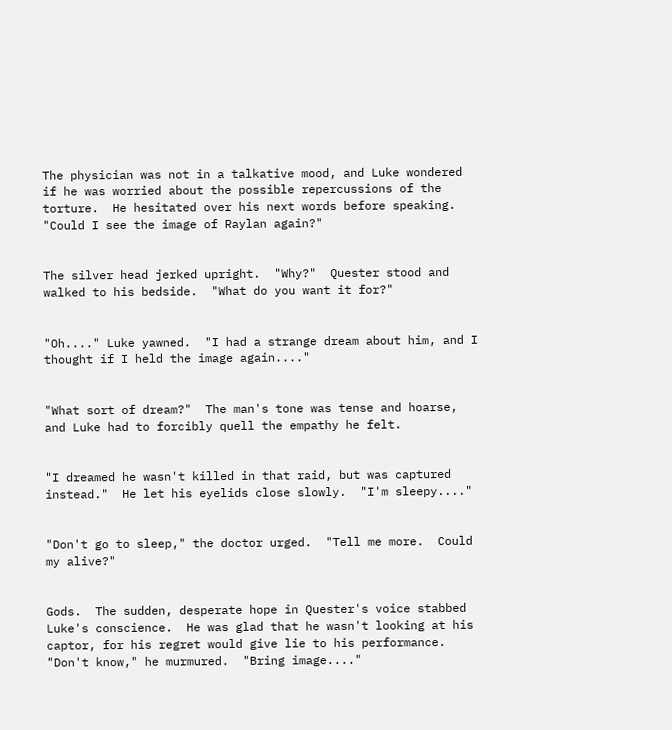The physician was not in a talkative mood, and Luke wondered if he was worried about the possible repercussions of the torture.  He hesitated over his next words before speaking.  "Could I see the image of Raylan again?"


The silver head jerked upright.  "Why?"  Quester stood and walked to his bedside.  "What do you want it for?"


"Oh...." Luke yawned.  "I had a strange dream about him, and I thought if I held the image again...."


"What sort of dream?"  The man's tone was tense and hoarse, and Luke had to forcibly quell the empathy he felt.


"I dreamed he wasn't killed in that raid, but was captured instead."  He let his eyelids close slowly.  "I'm sleepy...."


"Don't go to sleep," the doctor urged.  "Tell me more.  Could my alive?"


Gods.  The sudden, desperate hope in Quester's voice stabbed Luke's conscience.  He was glad that he wasn't looking at his captor, for his regret would give lie to his performance.  "Don't know," he murmured.  "Bring image...."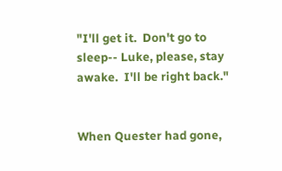"I'll get it.  Don't go to sleep-- Luke, please, stay awake.  I'll be right back."


When Quester had gone,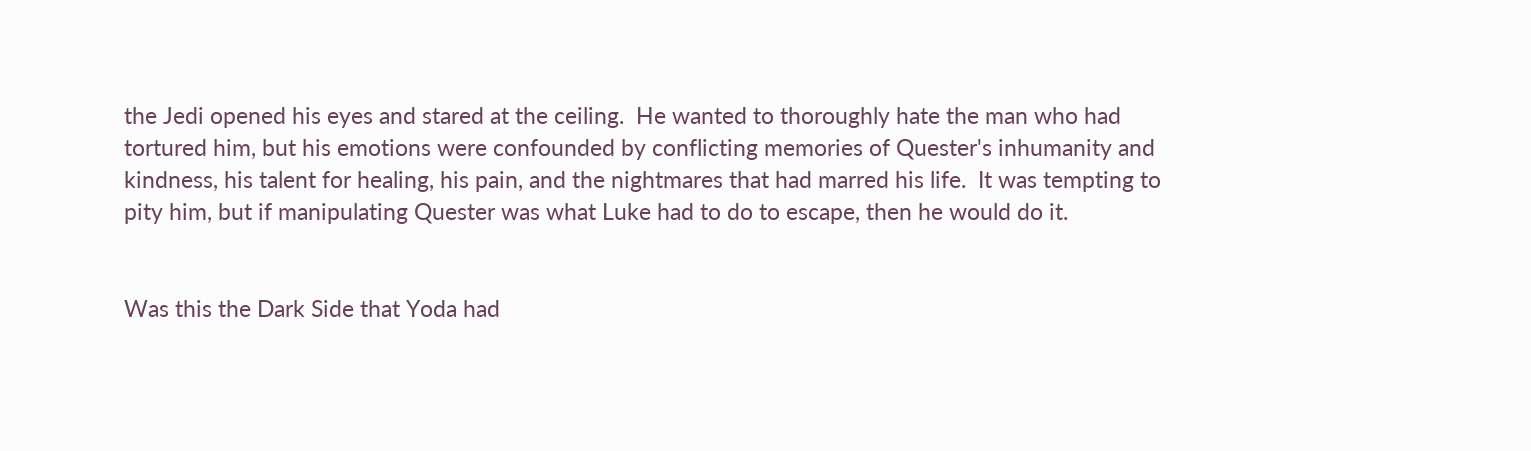the Jedi opened his eyes and stared at the ceiling.  He wanted to thoroughly hate the man who had tortured him, but his emotions were confounded by conflicting memories of Quester's inhumanity and kindness, his talent for healing, his pain, and the nightmares that had marred his life.  It was tempting to pity him, but if manipulating Quester was what Luke had to do to escape, then he would do it.


Was this the Dark Side that Yoda had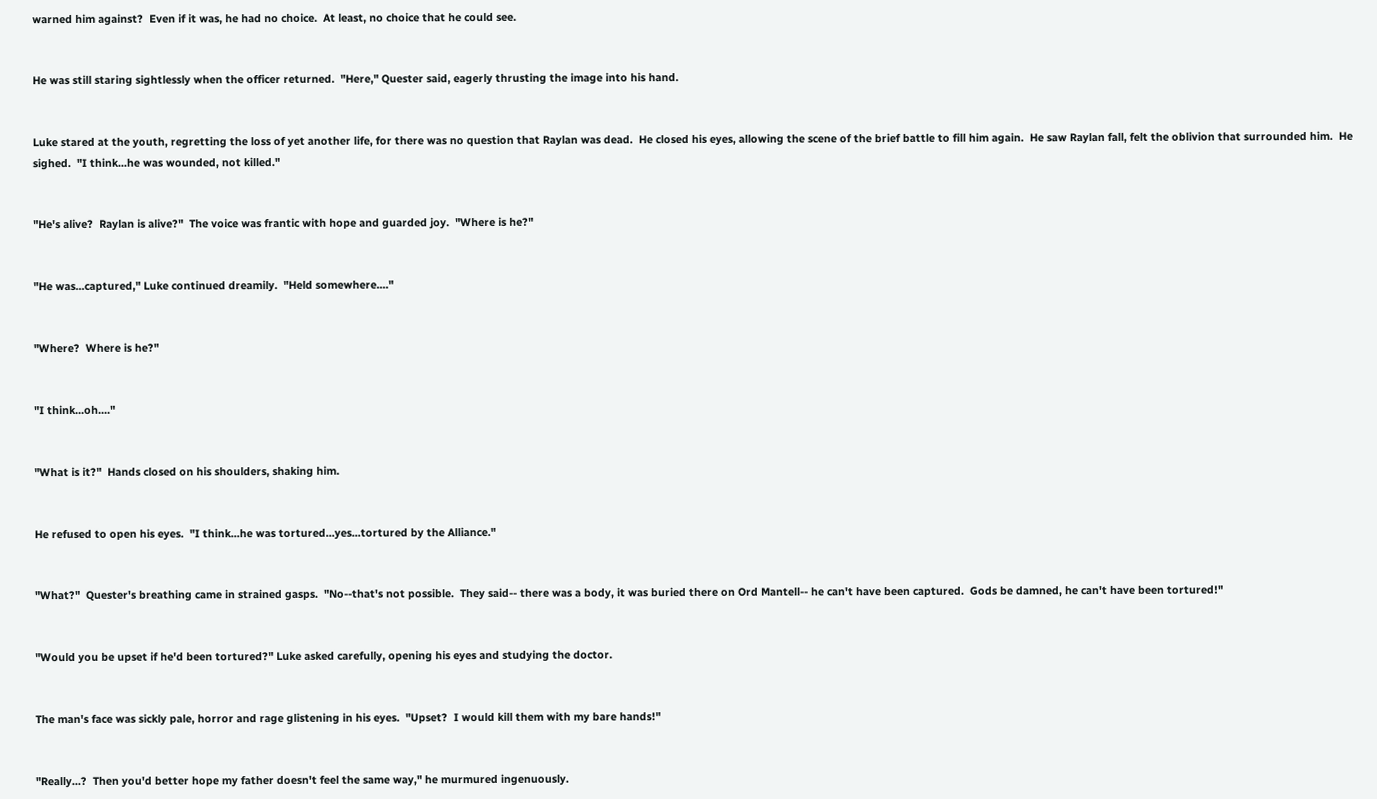warned him against?  Even if it was, he had no choice.  At least, no choice that he could see.


He was still staring sightlessly when the officer returned.  "Here," Quester said, eagerly thrusting the image into his hand.


Luke stared at the youth, regretting the loss of yet another life, for there was no question that Raylan was dead.  He closed his eyes, allowing the scene of the brief battle to fill him again.  He saw Raylan fall, felt the oblivion that surrounded him.  He sighed.  "I think...he was wounded, not killed."


"He's alive?  Raylan is alive?"  The voice was frantic with hope and guarded joy.  "Where is he?"


"He was...captured," Luke continued dreamily.  "Held somewhere...."


"Where?  Where is he?"


"I think...oh...."


"What is it?"  Hands closed on his shoulders, shaking him.


He refused to open his eyes.  "I think...he was tortured...yes...tortured by the Alliance."


"What?"  Quester's breathing came in strained gasps.  "No--that's not possible.  They said-- there was a body, it was buried there on Ord Mantell-- he can't have been captured.  Gods be damned, he can't have been tortured!"


"Would you be upset if he'd been tortured?" Luke asked carefully, opening his eyes and studying the doctor.


The man's face was sickly pale, horror and rage glistening in his eyes.  "Upset?  I would kill them with my bare hands!"


"Really...?  Then you'd better hope my father doesn't feel the same way," he murmured ingenuously.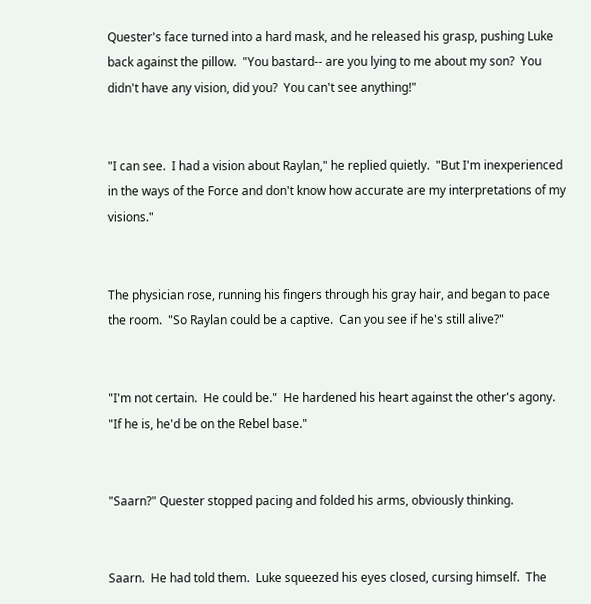Quester's face turned into a hard mask, and he released his grasp, pushing Luke back against the pillow.  "You bastard-- are you lying to me about my son?  You didn't have any vision, did you?  You can't see anything!"


"I can see.  I had a vision about Raylan," he replied quietly.  "But I'm inexperienced in the ways of the Force and don't know how accurate are my interpretations of my visions."


The physician rose, running his fingers through his gray hair, and began to pace the room.  "So Raylan could be a captive.  Can you see if he's still alive?"


"I'm not certain.  He could be."  He hardened his heart against the other's agony.  "If he is, he'd be on the Rebel base."


"Saarn?" Quester stopped pacing and folded his arms, obviously thinking.


Saarn.  He had told them.  Luke squeezed his eyes closed, cursing himself.  The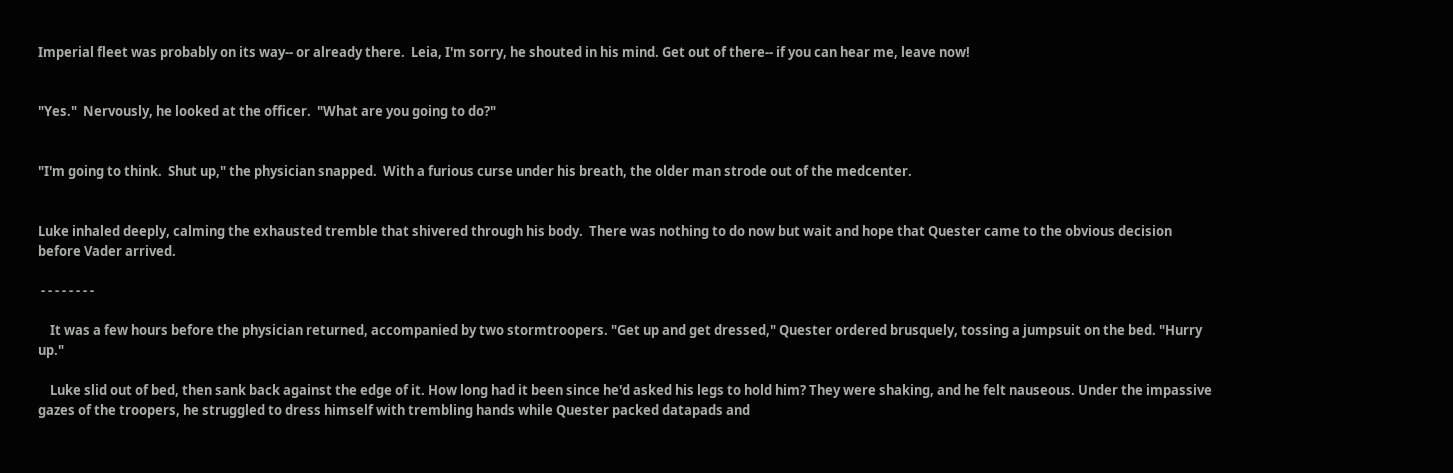Imperial fleet was probably on its way-- or already there.  Leia, I'm sorry, he shouted in his mind. Get out of there-- if you can hear me, leave now!


"Yes."  Nervously, he looked at the officer.  "What are you going to do?"


"I'm going to think.  Shut up," the physician snapped.  With a furious curse under his breath, the older man strode out of the medcenter.


Luke inhaled deeply, calming the exhausted tremble that shivered through his body.  There was nothing to do now but wait and hope that Quester came to the obvious decision before Vader arrived.

 - - - - - - - -

    It was a few hours before the physician returned, accompanied by two stormtroopers. "Get up and get dressed," Quester ordered brusquely, tossing a jumpsuit on the bed. "Hurry up."

    Luke slid out of bed, then sank back against the edge of it. How long had it been since he'd asked his legs to hold him? They were shaking, and he felt nauseous. Under the impassive gazes of the troopers, he struggled to dress himself with trembling hands while Quester packed datapads and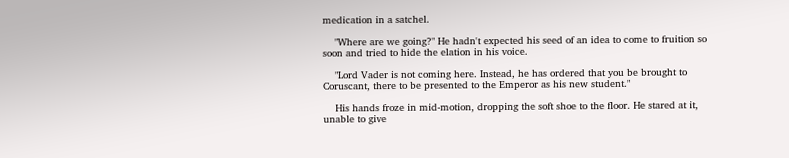medication in a satchel.

    "Where are we going?" He hadn't expected his seed of an idea to come to fruition so soon and tried to hide the elation in his voice.

    "Lord Vader is not coming here. Instead, he has ordered that you be brought to Coruscant, there to be presented to the Emperor as his new student."

    His hands froze in mid-motion, dropping the soft shoe to the floor. He stared at it, unable to give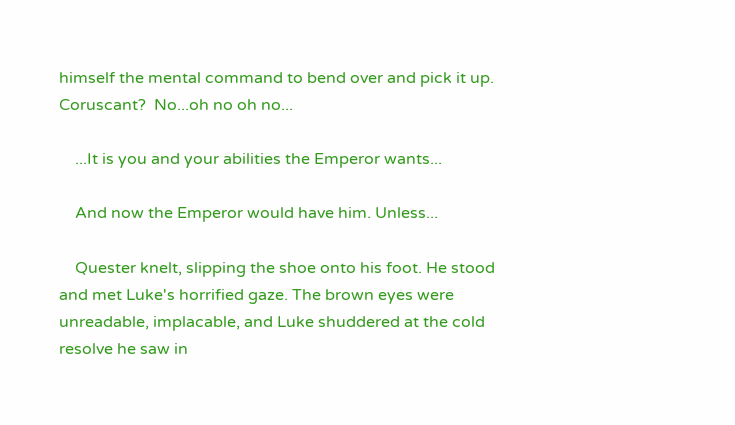himself the mental command to bend over and pick it up. Coruscant?  No...oh no oh no...

    ...It is you and your abilities the Emperor wants...

    And now the Emperor would have him. Unless...

    Quester knelt, slipping the shoe onto his foot. He stood and met Luke's horrified gaze. The brown eyes were unreadable, implacable, and Luke shuddered at the cold resolve he saw in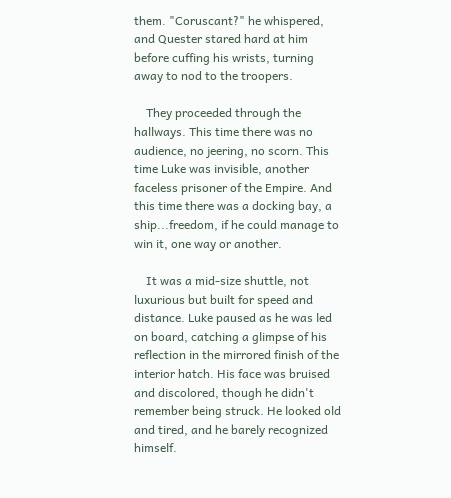them. "Coruscant?" he whispered, and Quester stared hard at him before cuffing his wrists, turning away to nod to the troopers.

    They proceeded through the hallways. This time there was no audience, no jeering, no scorn. This time Luke was invisible, another faceless prisoner of the Empire. And this time there was a docking bay, a ship...freedom, if he could manage to win it, one way or another.

    It was a mid-size shuttle, not luxurious but built for speed and distance. Luke paused as he was led on board, catching a glimpse of his reflection in the mirrored finish of the interior hatch. His face was bruised and discolored, though he didn't remember being struck. He looked old and tired, and he barely recognized himself.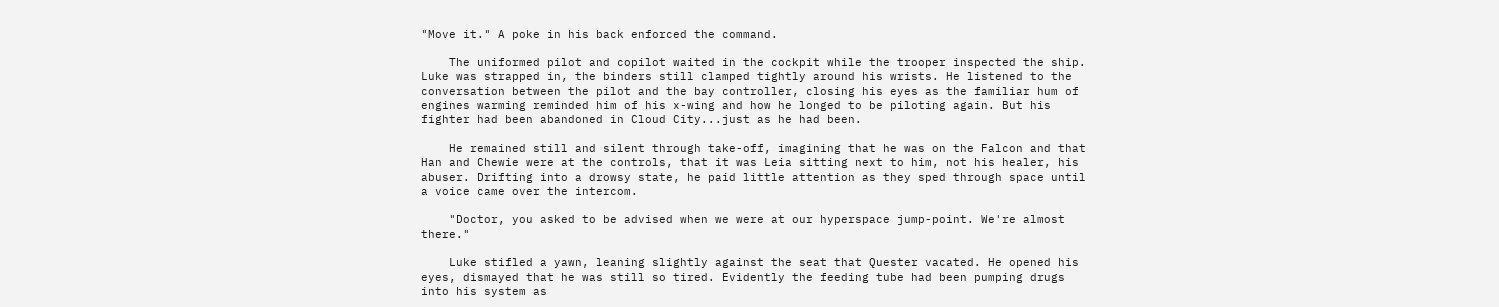"Move it." A poke in his back enforced the command.

    The uniformed pilot and copilot waited in the cockpit while the trooper inspected the ship. Luke was strapped in, the binders still clamped tightly around his wrists. He listened to the conversation between the pilot and the bay controller, closing his eyes as the familiar hum of engines warming reminded him of his x-wing and how he longed to be piloting again. But his fighter had been abandoned in Cloud City...just as he had been.

    He remained still and silent through take-off, imagining that he was on the Falcon and that Han and Chewie were at the controls, that it was Leia sitting next to him, not his healer, his abuser. Drifting into a drowsy state, he paid little attention as they sped through space until a voice came over the intercom.

    "Doctor, you asked to be advised when we were at our hyperspace jump-point. We're almost there."

    Luke stifled a yawn, leaning slightly against the seat that Quester vacated. He opened his eyes, dismayed that he was still so tired. Evidently the feeding tube had been pumping drugs into his system as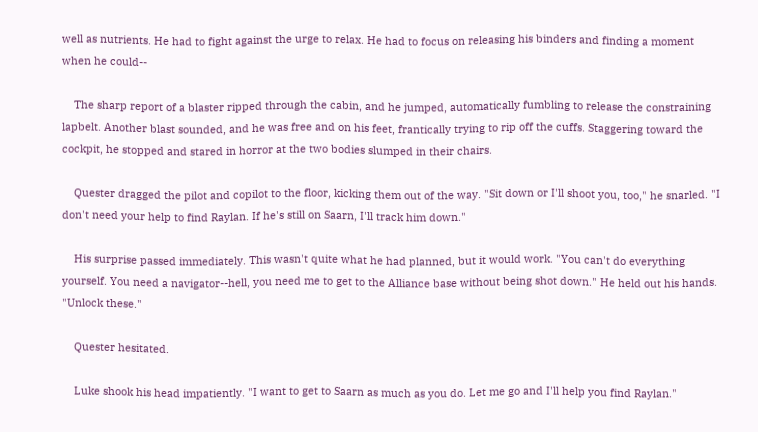well as nutrients. He had to fight against the urge to relax. He had to focus on releasing his binders and finding a moment when he could--

    The sharp report of a blaster ripped through the cabin, and he jumped, automatically fumbling to release the constraining lapbelt. Another blast sounded, and he was free and on his feet, frantically trying to rip off the cuffs. Staggering toward the cockpit, he stopped and stared in horror at the two bodies slumped in their chairs.

    Quester dragged the pilot and copilot to the floor, kicking them out of the way. "Sit down or I'll shoot you, too," he snarled. "I don't need your help to find Raylan. If he's still on Saarn, I'll track him down."

    His surprise passed immediately. This wasn't quite what he had planned, but it would work. "You can't do everything yourself. You need a navigator--hell, you need me to get to the Alliance base without being shot down." He held out his hands. "Unlock these."

    Quester hesitated.

    Luke shook his head impatiently. "I want to get to Saarn as much as you do. Let me go and I'll help you find Raylan."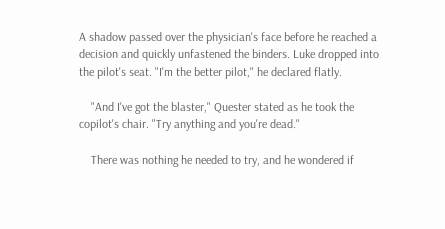A shadow passed over the physician's face before he reached a decision and quickly unfastened the binders. Luke dropped into the pilot's seat. "I'm the better pilot," he declared flatly.

    "And I've got the blaster," Quester stated as he took the copilot's chair. "Try anything and you're dead."

    There was nothing he needed to try, and he wondered if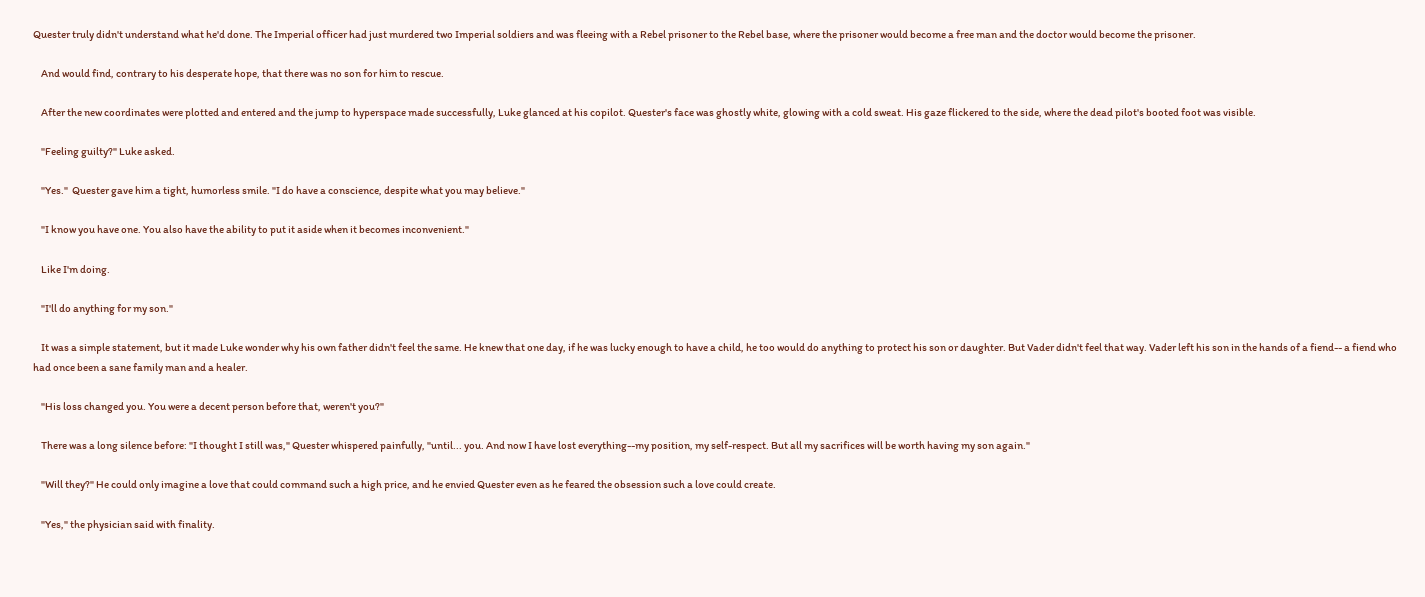Quester truly didn't understand what he'd done. The Imperial officer had just murdered two Imperial soldiers and was fleeing with a Rebel prisoner to the Rebel base, where the prisoner would become a free man and the doctor would become the prisoner.

    And would find, contrary to his desperate hope, that there was no son for him to rescue.

    After the new coordinates were plotted and entered and the jump to hyperspace made successfully, Luke glanced at his copilot. Quester's face was ghostly white, glowing with a cold sweat. His gaze flickered to the side, where the dead pilot's booted foot was visible.

    "Feeling guilty?" Luke asked.

    "Yes."  Quester gave him a tight, humorless smile. "I do have a conscience, despite what you may believe."

    "I know you have one. You also have the ability to put it aside when it becomes inconvenient."

    Like I'm doing.

    "I'll do anything for my son."

    It was a simple statement, but it made Luke wonder why his own father didn't feel the same. He knew that one day, if he was lucky enough to have a child, he too would do anything to protect his son or daughter. But Vader didn't feel that way. Vader left his son in the hands of a fiend-- a fiend who had once been a sane family man and a healer.

    "His loss changed you. You were a decent person before that, weren't you?"

    There was a long silence before: "I thought I still was," Quester whispered painfully, "until... you. And now I have lost everything--my position, my self-respect. But all my sacrifices will be worth having my son again."

    "Will they?" He could only imagine a love that could command such a high price, and he envied Quester even as he feared the obsession such a love could create.

    "Yes," the physician said with finality.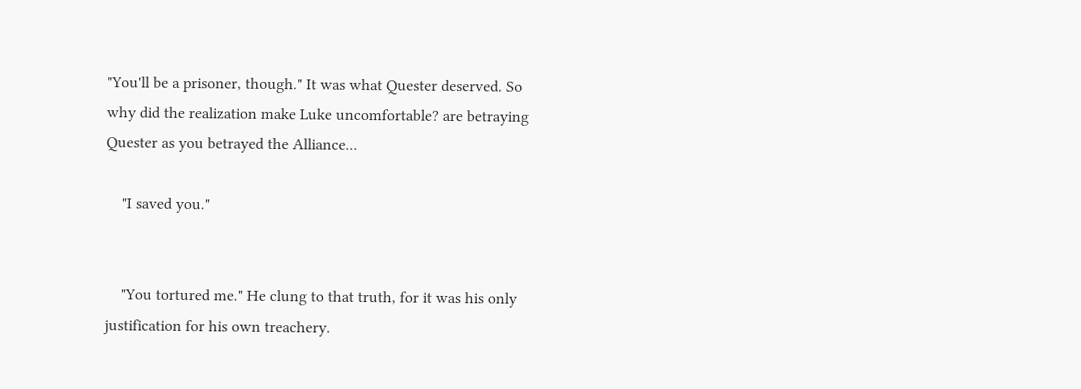"You'll be a prisoner, though." It was what Quester deserved. So why did the realization make Luke uncomfortable? are betraying Quester as you betrayed the Alliance...

    "I saved you."


    "You tortured me." He clung to that truth, for it was his only justification for his own treachery.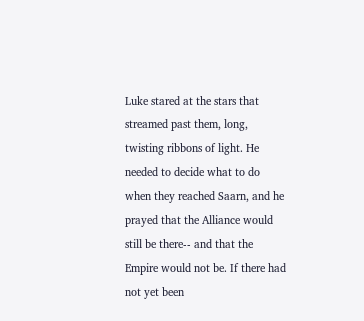Luke stared at the stars that streamed past them, long, twisting ribbons of light. He needed to decide what to do when they reached Saarn, and he prayed that the Alliance would still be there-- and that the Empire would not be. If there had not yet been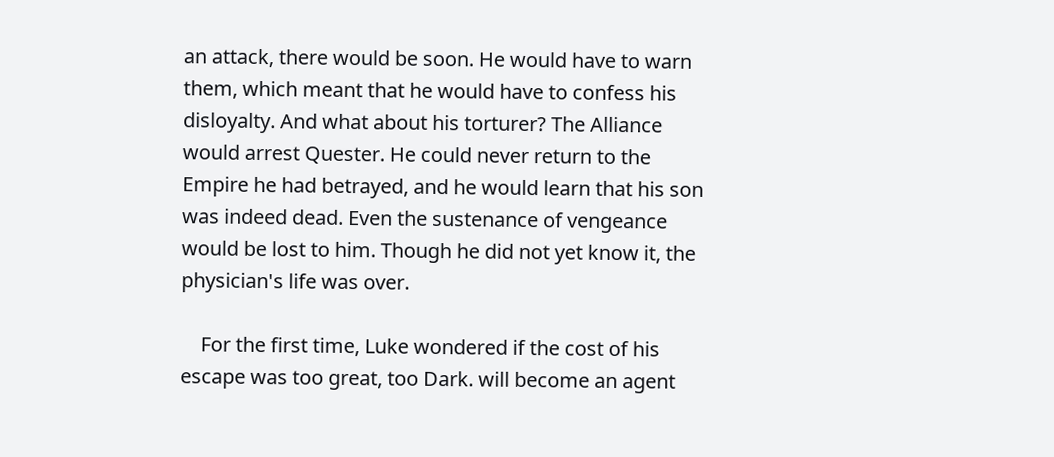an attack, there would be soon. He would have to warn them, which meant that he would have to confess his disloyalty. And what about his torturer? The Alliance would arrest Quester. He could never return to the Empire he had betrayed, and he would learn that his son was indeed dead. Even the sustenance of vengeance would be lost to him. Though he did not yet know it, the physician's life was over.

    For the first time, Luke wondered if the cost of his escape was too great, too Dark. will become an agent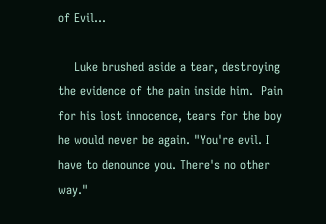of Evil...

    Luke brushed aside a tear, destroying the evidence of the pain inside him.  Pain for his lost innocence, tears for the boy he would never be again. "You're evil. I have to denounce you. There's no other way."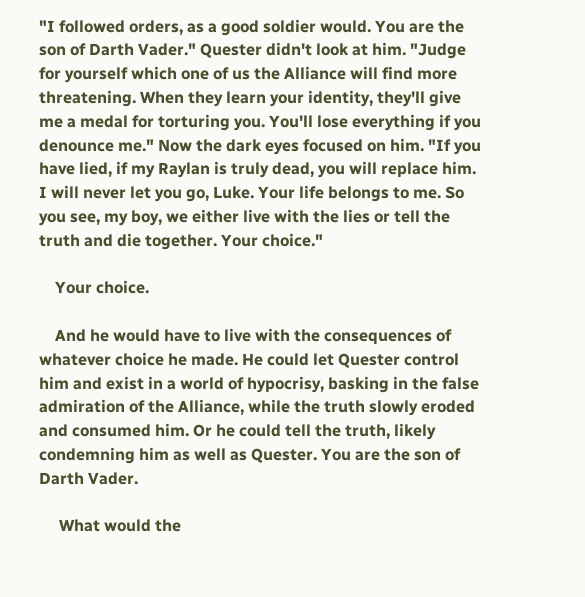"I followed orders, as a good soldier would. You are the son of Darth Vader." Quester didn't look at him. "Judge for yourself which one of us the Alliance will find more threatening. When they learn your identity, they'll give me a medal for torturing you. You'll lose everything if you denounce me." Now the dark eyes focused on him. "If you have lied, if my Raylan is truly dead, you will replace him. I will never let you go, Luke. Your life belongs to me. So you see, my boy, we either live with the lies or tell the truth and die together. Your choice."

    Your choice.

    And he would have to live with the consequences of whatever choice he made. He could let Quester control him and exist in a world of hypocrisy, basking in the false admiration of the Alliance, while the truth slowly eroded and consumed him. Or he could tell the truth, likely condemning him as well as Quester. You are the son of Darth Vader.

     What would the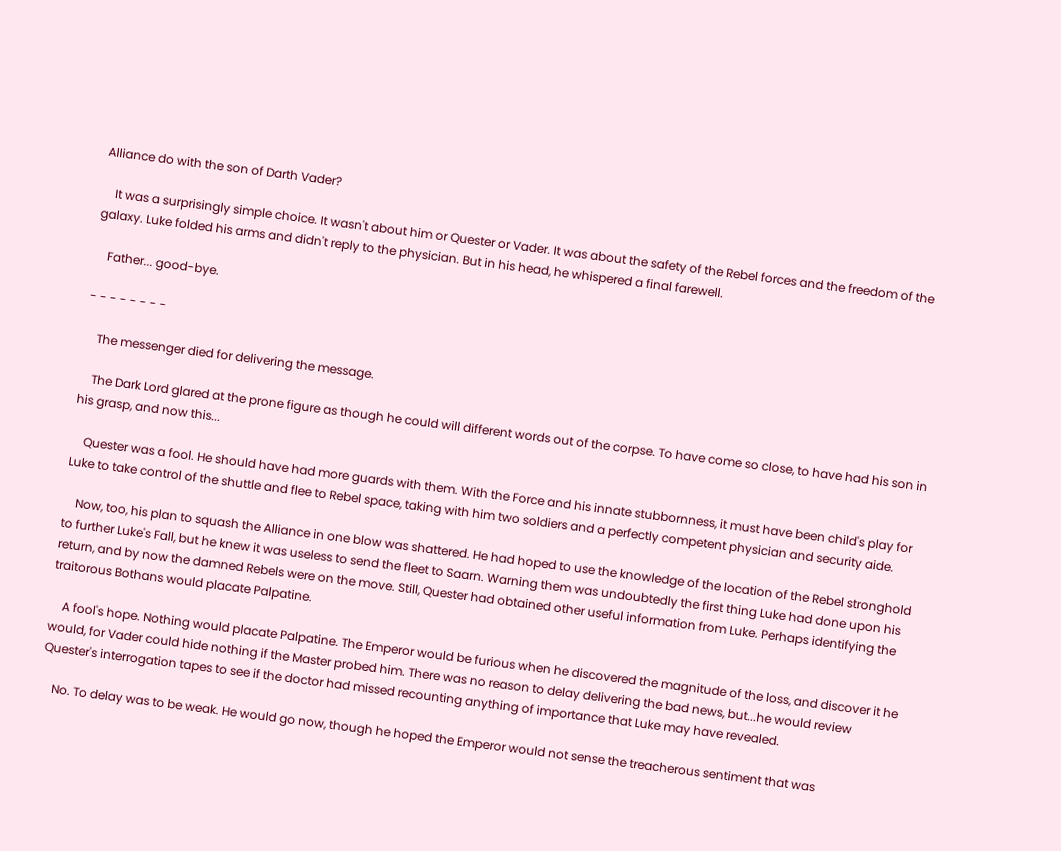Alliance do with the son of Darth Vader?

    It was a surprisingly simple choice. It wasn't about him or Quester or Vader. It was about the safety of the Rebel forces and the freedom of the galaxy. Luke folded his arms and didn't reply to the physician. But in his head, he whispered a final farewell.

    Father... good-bye.

- - - - - - - -

    The messenger died for delivering the message.

    The Dark Lord glared at the prone figure as though he could will different words out of the corpse. To have come so close, to have had his son in his grasp, and now this...

    Quester was a fool. He should have had more guards with them. With the Force and his innate stubbornness, it must have been child's play for Luke to take control of the shuttle and flee to Rebel space, taking with him two soldiers and a perfectly competent physician and security aide.

    Now, too, his plan to squash the Alliance in one blow was shattered. He had hoped to use the knowledge of the location of the Rebel stronghold to further Luke's Fall, but he knew it was useless to send the fleet to Saarn. Warning them was undoubtedly the first thing Luke had done upon his return, and by now the damned Rebels were on the move. Still, Quester had obtained other useful information from Luke. Perhaps identifying the traitorous Bothans would placate Palpatine.

    A fool's hope. Nothing would placate Palpatine. The Emperor would be furious when he discovered the magnitude of the loss, and discover it he would, for Vader could hide nothing if the Master probed him. There was no reason to delay delivering the bad news, but...he would review Quester's interrogation tapes to see if the doctor had missed recounting anything of importance that Luke may have revealed.

    No. To delay was to be weak. He would go now, though he hoped the Emperor would not sense the treacherous sentiment that was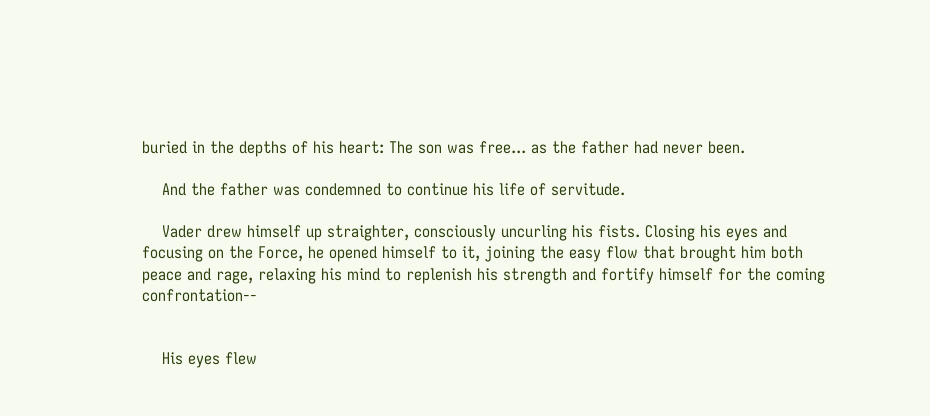buried in the depths of his heart: The son was free... as the father had never been.

    And the father was condemned to continue his life of servitude.

    Vader drew himself up straighter, consciously uncurling his fists. Closing his eyes and focusing on the Force, he opened himself to it, joining the easy flow that brought him both peace and rage, relaxing his mind to replenish his strength and fortify himself for the coming confrontation--


    His eyes flew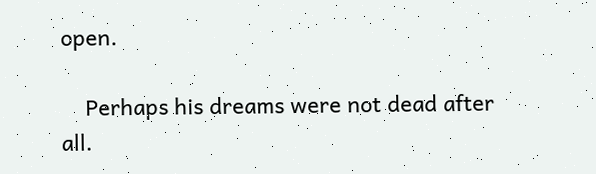open.

    Perhaps his dreams were not dead after all.